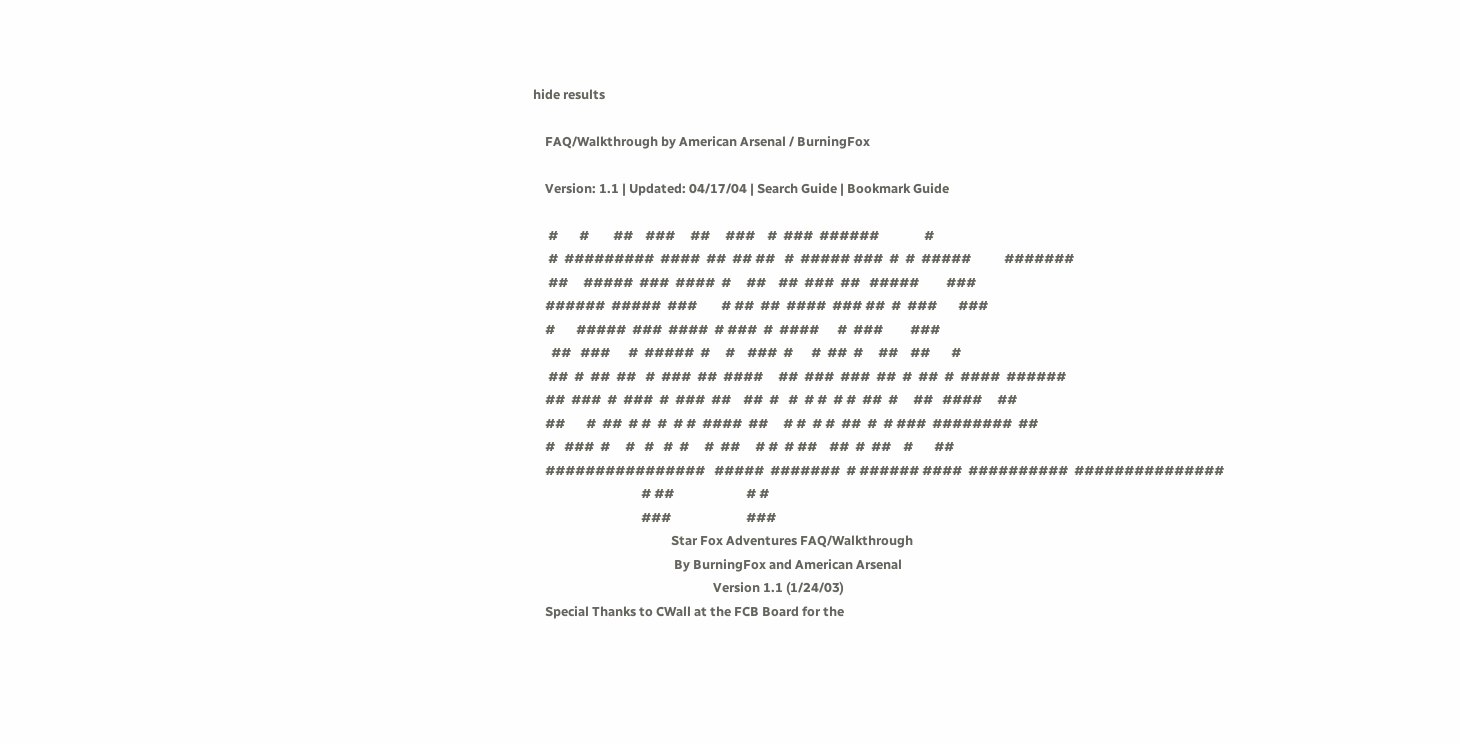hide results

    FAQ/Walkthrough by American Arsenal / BurningFox

    Version: 1.1 | Updated: 04/17/04 | Search Guide | Bookmark Guide

     #       #        ##    ###     ##     ###    #  ###  ######               #
     #  #########  ####  ##  ## ##   #  ##### ###  #  #  #####           #######
     ##     #####  ###  ####  #     ##    ##  ###  ##   #####         ###
    ######  #####  ###        # ##  ##  ####  ### ##  #  ###       ###
    #       #####  ###  ####  # ###  #  ####      #  ###         ###
      ##   ###      #  #####  #     #    ###  #      #  ##  #     ##    ##       #
     ##  #  ##  ##   #  ###  ##  ####     ##  ###  ###  ##  #  ##  #  ####  ######
    ##  ###  #  ###  #  ###  ##    ##  #   #  # #  # #  ##  #     ##   ####     ##
    ##       #  ##  # #  #  # #  ####  ##     # #  # #  ##  #  # ###  ########  ##
    #   ###  #     #   #   #  #     #  ##     # #  # ##    ##  #  ##    #       ##
    ################   #####  #######  # ###### ####  ##########  ###############
                                    # ##                        # #
                                    ###                         ###
                                              Star Fox Adventures FAQ/Walkthrough
                                               By BurningFox and American Arsenal
                                                            Version 1.1 (1/24/03)
    Special Thanks to CWall at the FCB Board for the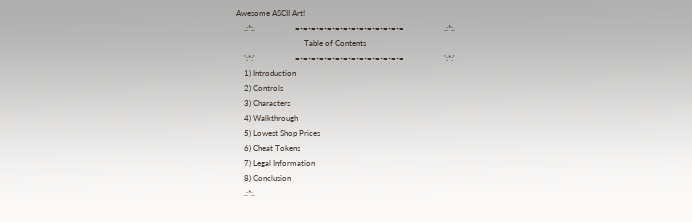Awesome ASCII Art!
    .:*:.                    =-=-=-=-=-=-=-=-=-=-=-=-=-=                    .:*:.
                                  Table of Contents
    ':*:'                    =-=-=-=-=-=-=-=-=-=-=-=-=-=                    ':*:'
    1) Introduction
    2) Controls
    3) Characters
    4) Walkthrough
    5) Lowest Shop Prices
    6) Cheat Tokens
    7) Legal Information
    8) Conclusion
    .:*:.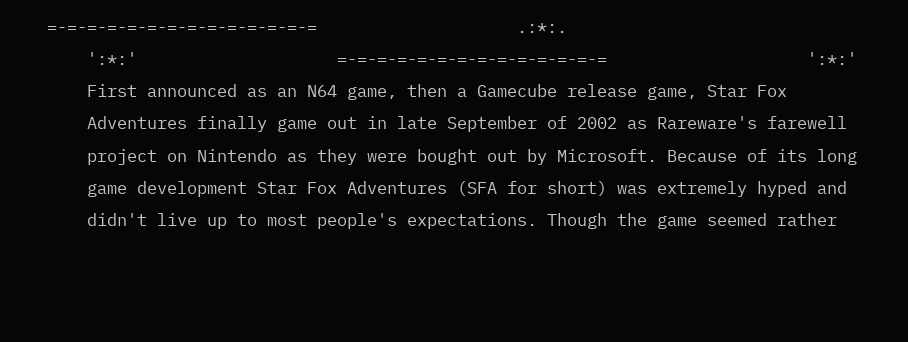=-=-=-=-=-=-=-=-=-=-=-=-=-=                    .:*:.
    ':*:'                    =-=-=-=-=-=-=-=-=-=-=-=-=-=                    ':*:'
    First announced as an N64 game, then a Gamecube release game, Star Fox
    Adventures finally game out in late September of 2002 as Rareware's farewell
    project on Nintendo as they were bought out by Microsoft. Because of its long
    game development Star Fox Adventures (SFA for short) was extremely hyped and
    didn't live up to most people's expectations. Though the game seemed rather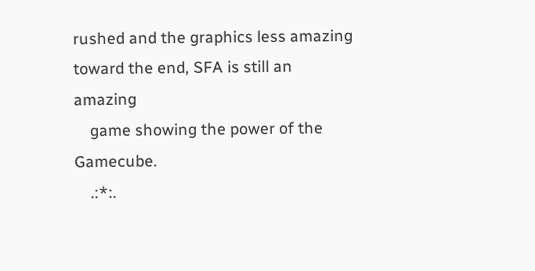rushed and the graphics less amazing toward the end, SFA is still an amazing
    game showing the power of the Gamecube.
    .:*:.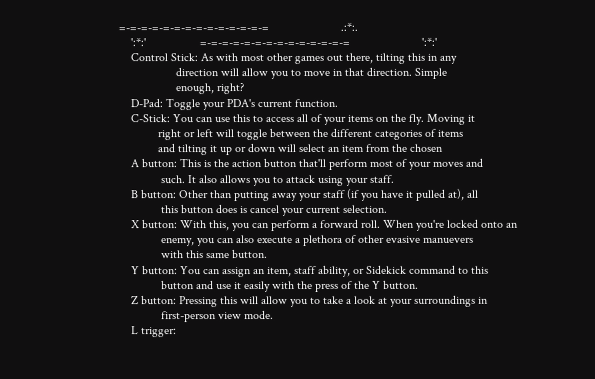=-=-=-=-=-=-=-=-=-=-=-=-=-=                        .:*:.
    ':*:'                  =-=-=-=-=-=-=-=-=-=-=-=-=-=                        ':*:'
    Control Stick: As with most other games out there, tilting this in any
                   direction will allow you to move in that direction. Simple
                   enough, right?
    D-Pad: Toggle your PDA's current function.
    C-Stick: You can use this to access all of your items on the fly. Moving it
             right or left will toggle between the different categories of items
             and tilting it up or down will select an item from the chosen
    A button: This is the action button that'll perform most of your moves and
              such. It also allows you to attack using your staff.
    B button: Other than putting away your staff (if you have it pulled at), all
              this button does is cancel your current selection.
    X button: With this, you can perform a forward roll. When you're locked onto an
              enemy, you can also execute a plethora of other evasive manuevers
              with this same button.
    Y button: You can assign an item, staff ability, or Sidekick command to this
              button and use it easily with the press of the Y button.
    Z button: Pressing this will allow you to take a look at your surroundings in
              first-person view mode.
    L trigger: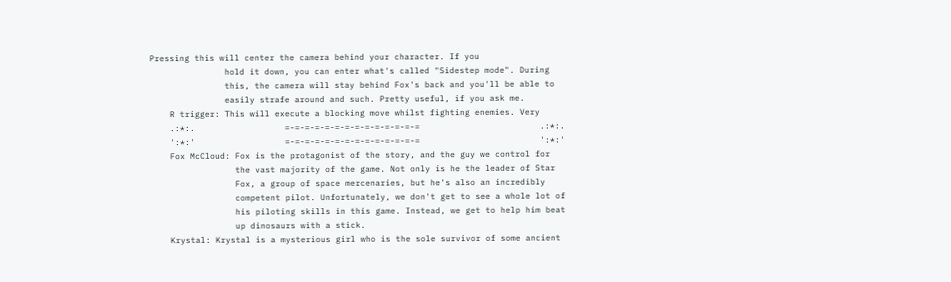Pressing this will center the camera behind your character. If you
               hold it down, you can enter what's called "Sidestep mode". During
               this, the camera will stay behind Fox's back and you'll be able to
               easily strafe around and such. Pretty useful, if you ask me.
    R trigger: This will execute a blocking move whilst fighting enemies. Very
    .:*:.                  =-=-=-=-=-=-=-=-=-=-=-=-=-=                        .:*:.
    ':*:'                  =-=-=-=-=-=-=-=-=-=-=-=-=-=                        ':*:'
    Fox McCloud: Fox is the protagonist of the story, and the guy we control for
                 the vast majority of the game. Not only is he the leader of Star
                 Fox, a group of space mercenaries, but he's also an incredibly
                 competent pilot. Unfortunately, we don't get to see a whole lot of
                 his piloting skills in this game. Instead, we get to help him beat
                 up dinosaurs with a stick.
    Krystal: Krystal is a mysterious girl who is the sole survivor of some ancient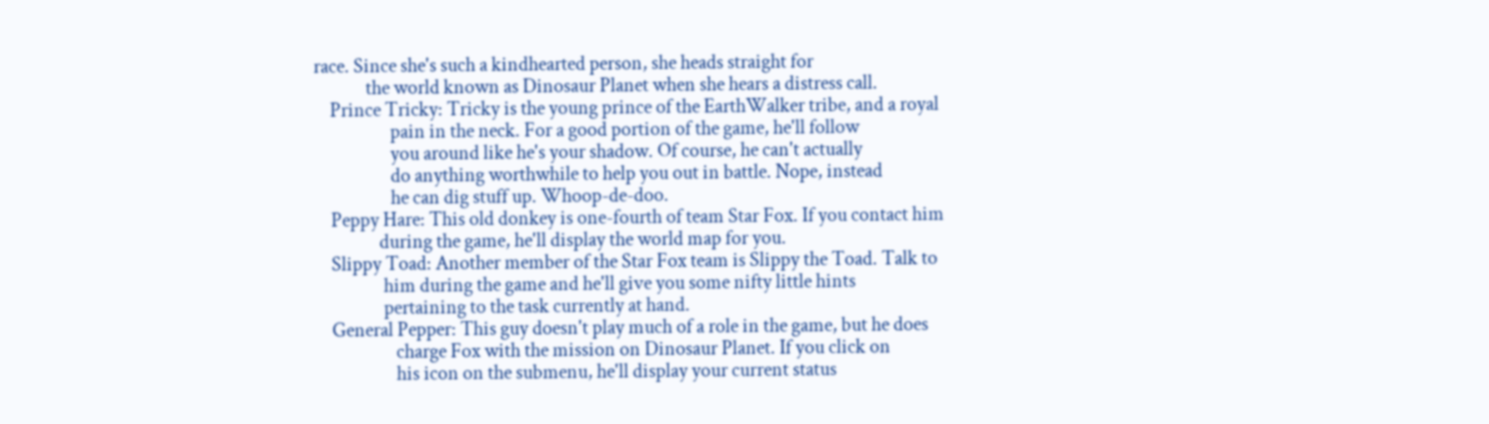race. Since she's such a kindhearted person, she heads straight for
             the world known as Dinosaur Planet when she hears a distress call.
    Prince Tricky: Tricky is the young prince of the EarthWalker tribe, and a royal
                   pain in the neck. For a good portion of the game, he'll follow
                   you around like he's your shadow. Of course, he can't actually
                   do anything worthwhile to help you out in battle. Nope, instead
                   he can dig stuff up. Whoop-de-doo.
    Peppy Hare: This old donkey is one-fourth of team Star Fox. If you contact him
                during the game, he'll display the world map for you.
    Slippy Toad: Another member of the Star Fox team is Slippy the Toad. Talk to
                 him during the game and he'll give you some nifty little hints
                 pertaining to the task currently at hand.
    General Pepper: This guy doesn't play much of a role in the game, but he does
                    charge Fox with the mission on Dinosaur Planet. If you click on
                    his icon on the submenu, he'll display your current status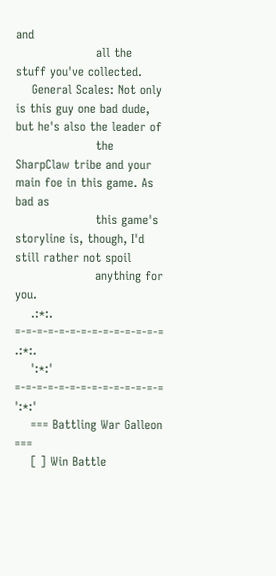and
                    all the stuff you've collected.
    General Scales: Not only is this guy one bad dude, but he's also the leader of
                    the SharpClaw tribe and your main foe in this game. As bad as
                    this game's storyline is, though, I'd still rather not spoil
                    anything for you.
    .:*:.                    =-=-=-=-=-=-=-=-=-=-=-=-=-=                      .:*:.
    ':*:'                    =-=-=-=-=-=-=-=-=-=-=-=-=-=                      ':*:'
    === Battling War Galleon ===
    [ ] Win Battle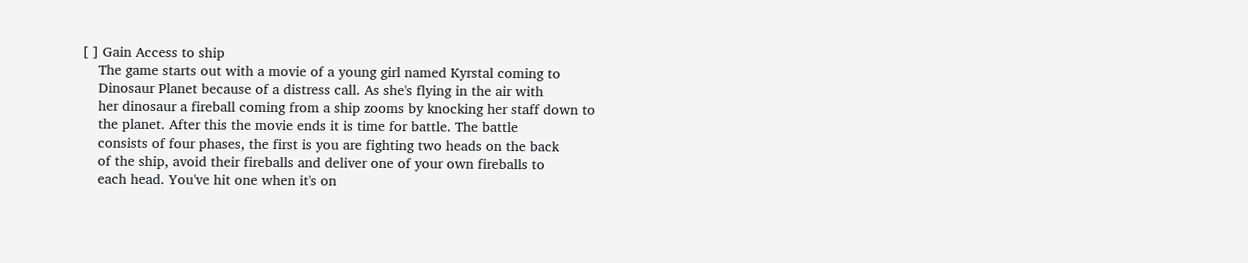[ ] Gain Access to ship
    The game starts out with a movie of a young girl named Kyrstal coming to
    Dinosaur Planet because of a distress call. As she's flying in the air with
    her dinosaur a fireball coming from a ship zooms by knocking her staff down to
    the planet. After this the movie ends it is time for battle. The battle
    consists of four phases, the first is you are fighting two heads on the back
    of the ship, avoid their fireballs and deliver one of your own fireballs to
    each head. You've hit one when it's on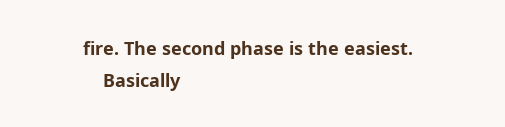fire. The second phase is the easiest.
    Basically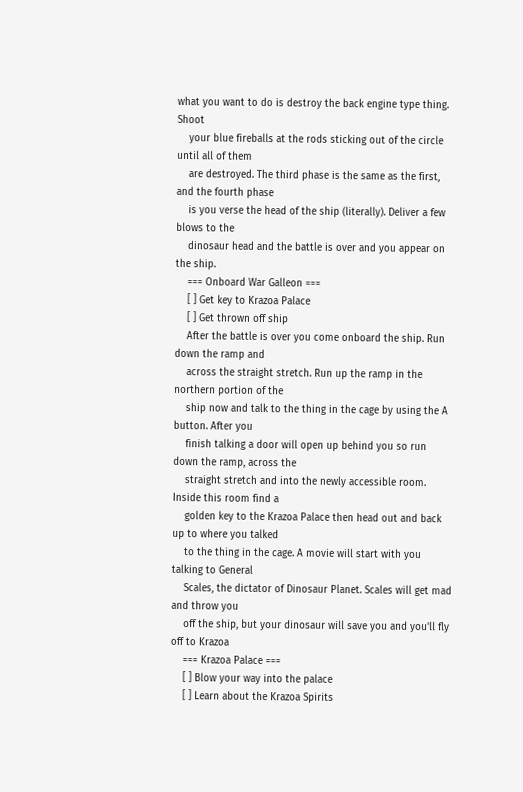what you want to do is destroy the back engine type thing. Shoot
    your blue fireballs at the rods sticking out of the circle until all of them
    are destroyed. The third phase is the same as the first, and the fourth phase
    is you verse the head of the ship (literally). Deliver a few blows to the
    dinosaur head and the battle is over and you appear on the ship.
    === Onboard War Galleon ===
    [ ] Get key to Krazoa Palace
    [ ] Get thrown off ship
    After the battle is over you come onboard the ship. Run down the ramp and
    across the straight stretch. Run up the ramp in the northern portion of the
    ship now and talk to the thing in the cage by using the A button. After you
    finish talking a door will open up behind you so run down the ramp, across the
    straight stretch and into the newly accessible room. Inside this room find a
    golden key to the Krazoa Palace then head out and back up to where you talked
    to the thing in the cage. A movie will start with you talking to General
    Scales, the dictator of Dinosaur Planet. Scales will get mad and throw you
    off the ship, but your dinosaur will save you and you'll fly off to Krazoa
    === Krazoa Palace ===
    [ ] Blow your way into the palace
    [ ] Learn about the Krazoa Spirits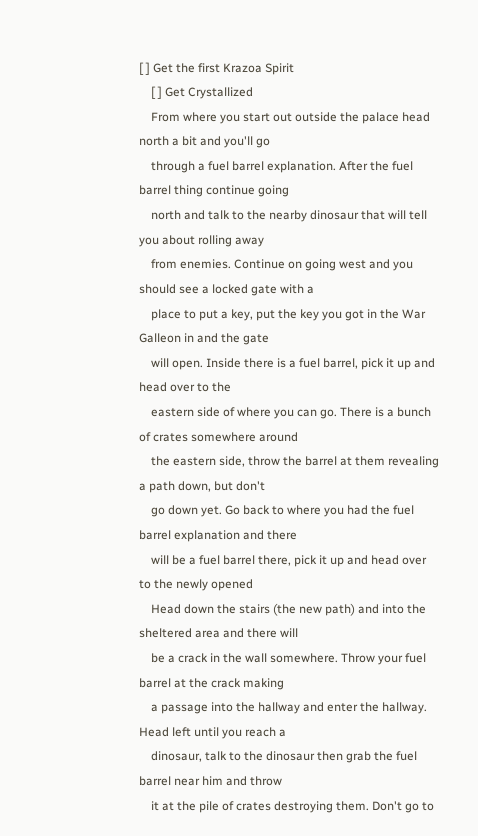[ ] Get the first Krazoa Spirit
    [ ] Get Crystallized
    From where you start out outside the palace head north a bit and you'll go
    through a fuel barrel explanation. After the fuel barrel thing continue going
    north and talk to the nearby dinosaur that will tell you about rolling away
    from enemies. Continue on going west and you should see a locked gate with a
    place to put a key, put the key you got in the War Galleon in and the gate
    will open. Inside there is a fuel barrel, pick it up and head over to the
    eastern side of where you can go. There is a bunch of crates somewhere around
    the eastern side, throw the barrel at them revealing a path down, but don't
    go down yet. Go back to where you had the fuel barrel explanation and there
    will be a fuel barrel there, pick it up and head over to the newly opened
    Head down the stairs (the new path) and into the sheltered area and there will
    be a crack in the wall somewhere. Throw your fuel barrel at the crack making
    a passage into the hallway and enter the hallway. Head left until you reach a
    dinosaur, talk to the dinosaur then grab the fuel barrel near him and throw
    it at the pile of crates destroying them. Don't go to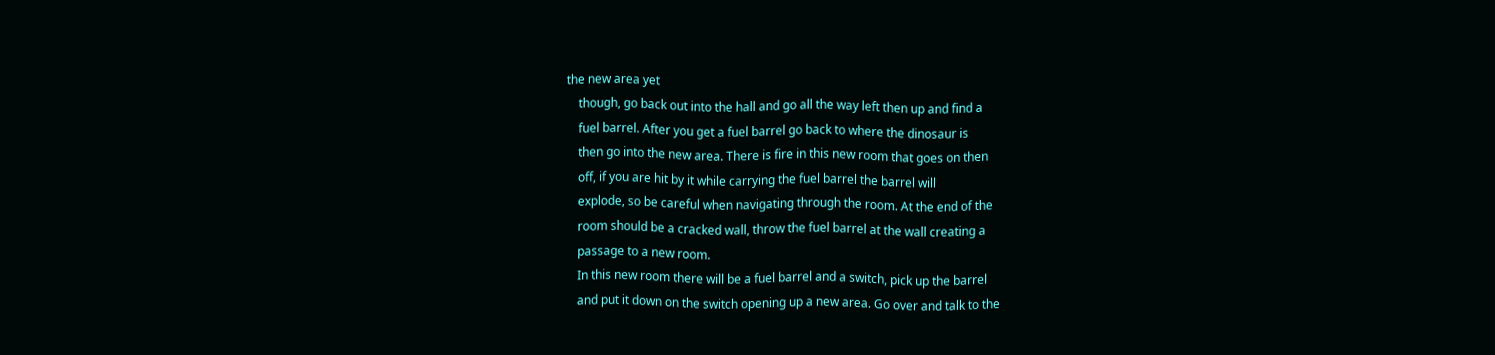the new area yet
    though, go back out into the hall and go all the way left then up and find a
    fuel barrel. After you get a fuel barrel go back to where the dinosaur is
    then go into the new area. There is fire in this new room that goes on then
    off, if you are hit by it while carrying the fuel barrel the barrel will
    explode, so be careful when navigating through the room. At the end of the
    room should be a cracked wall, throw the fuel barrel at the wall creating a
    passage to a new room.
    In this new room there will be a fuel barrel and a switch, pick up the barrel
    and put it down on the switch opening up a new area. Go over and talk to the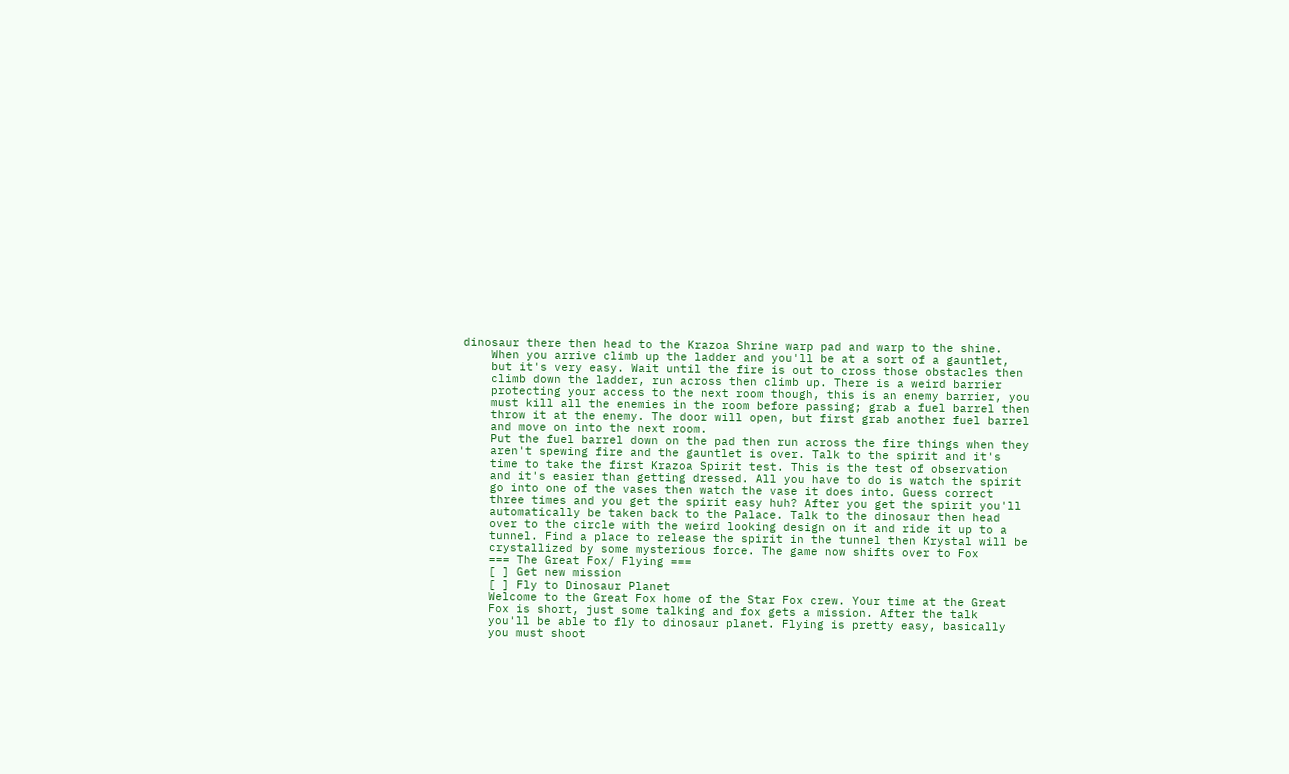dinosaur there then head to the Krazoa Shrine warp pad and warp to the shine.
    When you arrive climb up the ladder and you'll be at a sort of a gauntlet,
    but it's very easy. Wait until the fire is out to cross those obstacles then
    climb down the ladder, run across then climb up. There is a weird barrier
    protecting your access to the next room though, this is an enemy barrier, you
    must kill all the enemies in the room before passing; grab a fuel barrel then
    throw it at the enemy. The door will open, but first grab another fuel barrel
    and move on into the next room.
    Put the fuel barrel down on the pad then run across the fire things when they
    aren't spewing fire and the gauntlet is over. Talk to the spirit and it's
    time to take the first Krazoa Spirit test. This is the test of observation
    and it's easier than getting dressed. All you have to do is watch the spirit
    go into one of the vases then watch the vase it does into. Guess correct
    three times and you get the spirit easy huh? After you get the spirit you'll
    automatically be taken back to the Palace. Talk to the dinosaur then head
    over to the circle with the weird looking design on it and ride it up to a
    tunnel. Find a place to release the spirit in the tunnel then Krystal will be
    crystallized by some mysterious force. The game now shifts over to Fox
    === The Great Fox/ Flying ===
    [ ] Get new mission
    [ ] Fly to Dinosaur Planet
    Welcome to the Great Fox home of the Star Fox crew. Your time at the Great
    Fox is short, just some talking and fox gets a mission. After the talk
    you'll be able to fly to dinosaur planet. Flying is pretty easy, basically
    you must shoot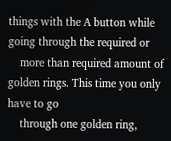things with the A button while going through the required or
    more than required amount of golden rings. This time you only have to go
    through one golden ring,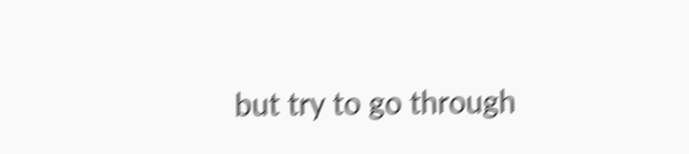but try to go through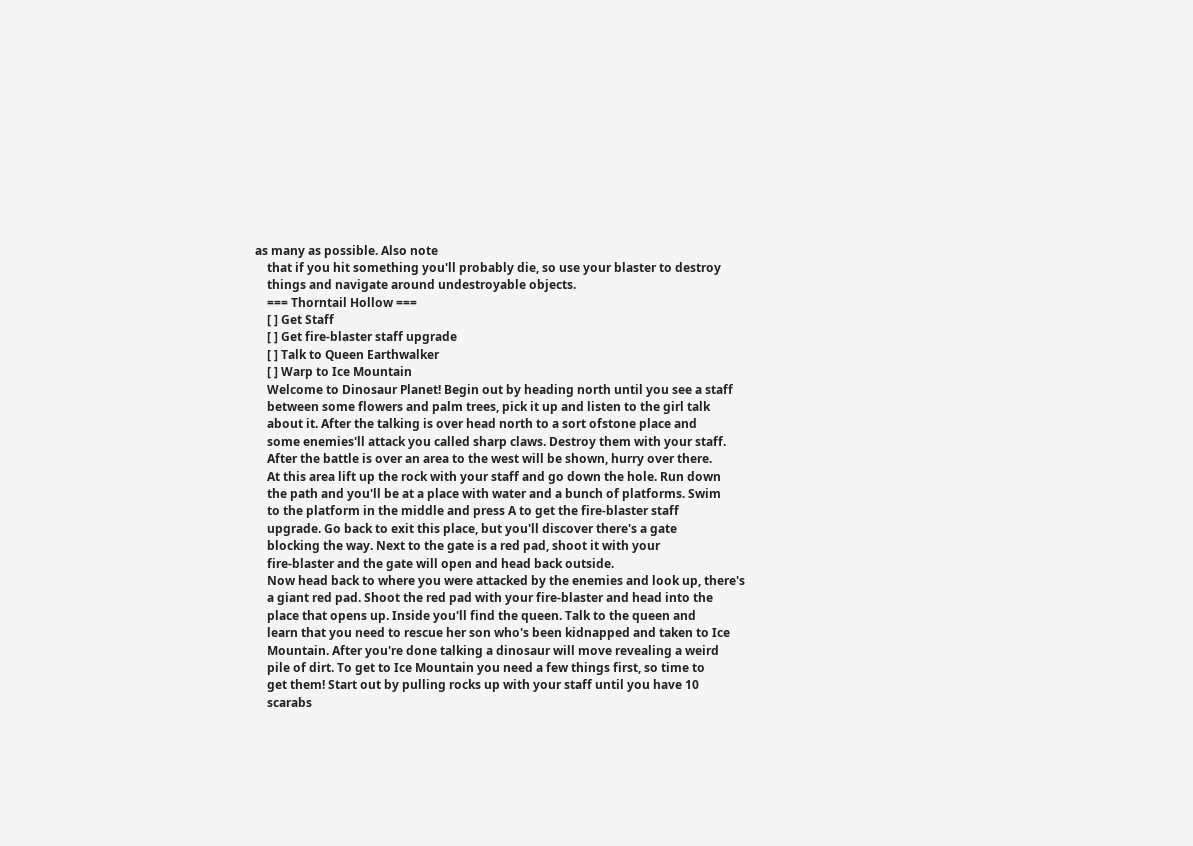as many as possible. Also note
    that if you hit something you'll probably die, so use your blaster to destroy
    things and navigate around undestroyable objects.
    === Thorntail Hollow ===
    [ ] Get Staff
    [ ] Get fire-blaster staff upgrade
    [ ] Talk to Queen Earthwalker
    [ ] Warp to Ice Mountain
    Welcome to Dinosaur Planet! Begin out by heading north until you see a staff
    between some flowers and palm trees, pick it up and listen to the girl talk
    about it. After the talking is over head north to a sort ofstone place and
    some enemies'll attack you called sharp claws. Destroy them with your staff.
    After the battle is over an area to the west will be shown, hurry over there.
    At this area lift up the rock with your staff and go down the hole. Run down
    the path and you'll be at a place with water and a bunch of platforms. Swim
    to the platform in the middle and press A to get the fire-blaster staff
    upgrade. Go back to exit this place, but you'll discover there's a gate
    blocking the way. Next to the gate is a red pad, shoot it with your
    fire-blaster and the gate will open and head back outside.
    Now head back to where you were attacked by the enemies and look up, there's
    a giant red pad. Shoot the red pad with your fire-blaster and head into the
    place that opens up. Inside you'll find the queen. Talk to the queen and
    learn that you need to rescue her son who's been kidnapped and taken to Ice
    Mountain. After you're done talking a dinosaur will move revealing a weird
    pile of dirt. To get to Ice Mountain you need a few things first, so time to
    get them! Start out by pulling rocks up with your staff until you have 10
    scarabs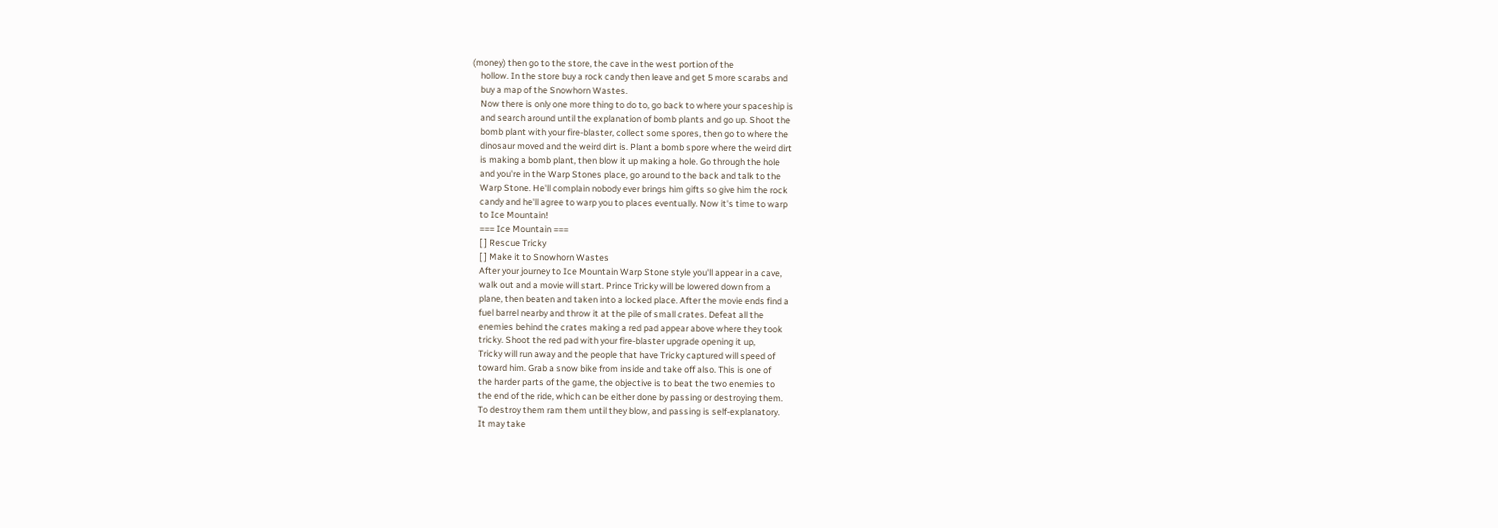(money) then go to the store, the cave in the west portion of the
    hollow. In the store buy a rock candy then leave and get 5 more scarabs and
    buy a map of the Snowhorn Wastes.
    Now there is only one more thing to do to, go back to where your spaceship is
    and search around until the explanation of bomb plants and go up. Shoot the
    bomb plant with your fire-blaster, collect some spores, then go to where the
    dinosaur moved and the weird dirt is. Plant a bomb spore where the weird dirt
    is making a bomb plant, then blow it up making a hole. Go through the hole
    and you're in the Warp Stones place, go around to the back and talk to the
    Warp Stone. He'll complain nobody ever brings him gifts so give him the rock
    candy and he'll agree to warp you to places eventually. Now it's time to warp
    to Ice Mountain!
    === Ice Mountain ===
    [ ] Rescue Tricky
    [ ] Make it to Snowhorn Wastes
    After your journey to Ice Mountain Warp Stone style you'll appear in a cave,
    walk out and a movie will start. Prince Tricky will be lowered down from a
    plane, then beaten and taken into a locked place. After the movie ends find a
    fuel barrel nearby and throw it at the pile of small crates. Defeat all the
    enemies behind the crates making a red pad appear above where they took
    tricky. Shoot the red pad with your fire-blaster upgrade opening it up,
    Tricky will run away and the people that have Tricky captured will speed of
    toward him. Grab a snow bike from inside and take off also. This is one of
    the harder parts of the game, the objective is to beat the two enemies to
    the end of the ride, which can be either done by passing or destroying them.
    To destroy them ram them until they blow, and passing is self-explanatory.
    It may take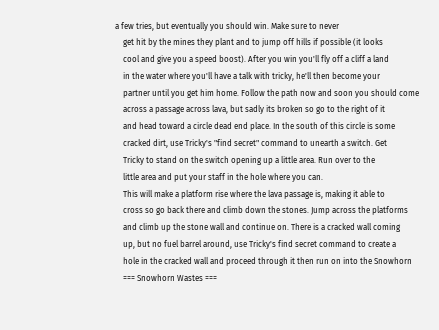a few tries, but eventually you should win. Make sure to never
    get hit by the mines they plant and to jump off hills if possible (it looks
    cool and give you a speed boost). After you win you'll fly off a cliff a land
    in the water where you'll have a talk with tricky, he'll then become your
    partner until you get him home. Follow the path now and soon you should come
    across a passage across lava, but sadly its broken so go to the right of it
    and head toward a circle dead end place. In the south of this circle is some
    cracked dirt, use Tricky's "find secret" command to unearth a switch. Get
    Tricky to stand on the switch opening up a little area. Run over to the
    little area and put your staff in the hole where you can.
    This will make a platform rise where the lava passage is, making it able to
    cross so go back there and climb down the stones. Jump across the platforms
    and climb up the stone wall and continue on. There is a cracked wall coming
    up, but no fuel barrel around, use Tricky's find secret command to create a
    hole in the cracked wall and proceed through it then run on into the Snowhorn
    === Snowhorn Wastes ===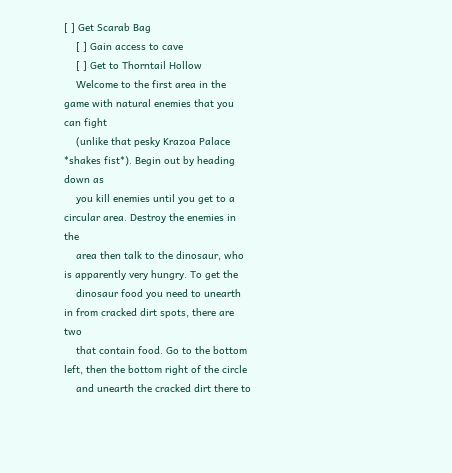[ ] Get Scarab Bag
    [ ] Gain access to cave
    [ ] Get to Thorntail Hollow
    Welcome to the first area in the game with natural enemies that you can fight
    (unlike that pesky Krazoa Palace *shakes fist*). Begin out by heading down as
    you kill enemies until you get to a circular area. Destroy the enemies in the
    area then talk to the dinosaur, who is apparently very hungry. To get the
    dinosaur food you need to unearth in from cracked dirt spots, there are two
    that contain food. Go to the bottom left, then the bottom right of the circle
    and unearth the cracked dirt there to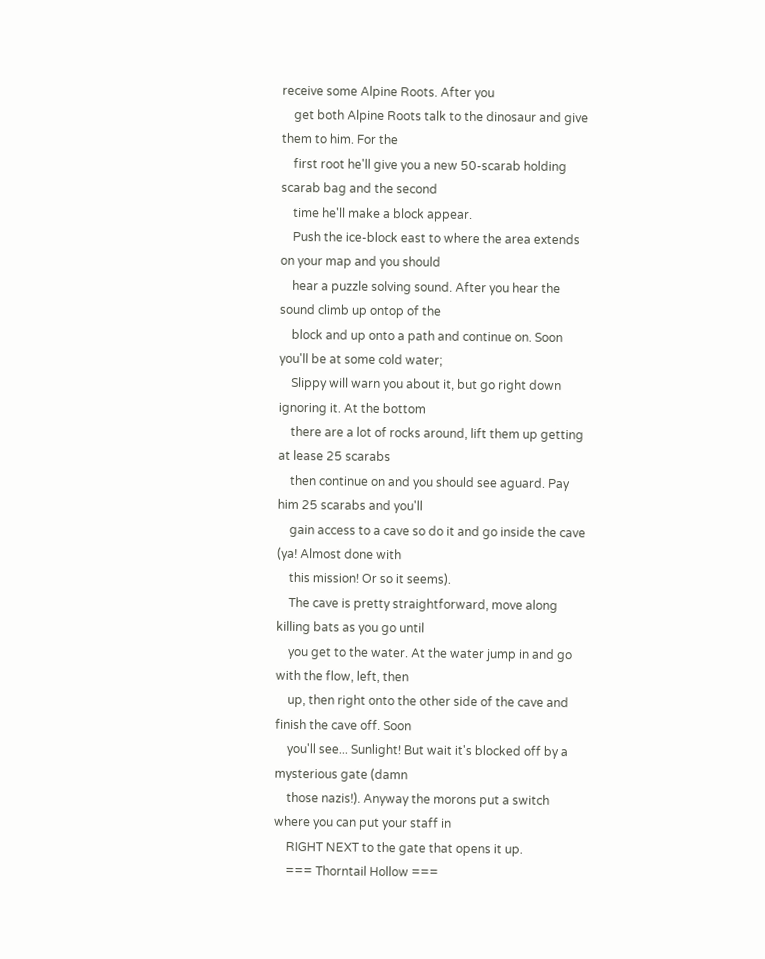receive some Alpine Roots. After you
    get both Alpine Roots talk to the dinosaur and give them to him. For the
    first root he'll give you a new 50-scarab holding scarab bag and the second
    time he'll make a block appear.
    Push the ice-block east to where the area extends on your map and you should
    hear a puzzle solving sound. After you hear the sound climb up ontop of the
    block and up onto a path and continue on. Soon you'll be at some cold water;
    Slippy will warn you about it, but go right down ignoring it. At the bottom
    there are a lot of rocks around, lift them up getting at lease 25 scarabs
    then continue on and you should see aguard. Pay him 25 scarabs and you'll
    gain access to a cave so do it and go inside the cave (ya! Almost done with
    this mission! Or so it seems).
    The cave is pretty straightforward, move along killing bats as you go until
    you get to the water. At the water jump in and go with the flow, left, then
    up, then right onto the other side of the cave and finish the cave off. Soon
    you'll see... Sunlight! But wait it's blocked off by a mysterious gate (damn
    those nazis!). Anyway the morons put a switch where you can put your staff in
    RIGHT NEXT to the gate that opens it up.
    === Thorntail Hollow ===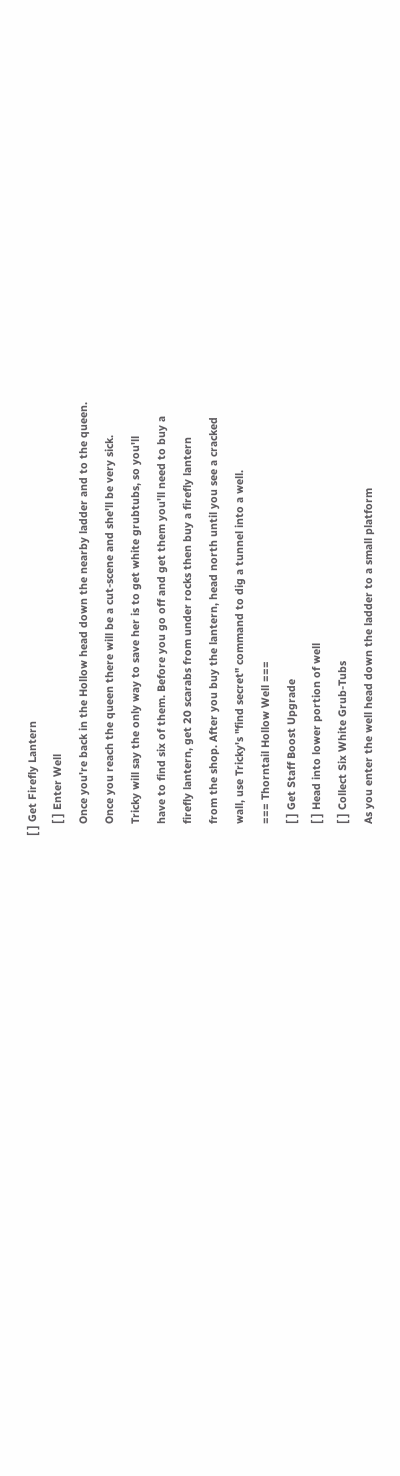[ ] Get Firefly Lantern
    [ ] Enter Well
    Once you're back in the Hollow head down the nearby ladder and to the queen.
    Once you reach the queen there will be a cut-scene and she'll be very sick.
    Tricky will say the only way to save her is to get white grubtubs, so you'll
    have to find six of them. Before you go off and get them you'll need to buy a
    firefly lantern, get 20 scarabs from under rocks then buy a firefly lantern
    from the shop. After you buy the lantern, head north until you see a cracked
    wall, use Tricky's "find secret" command to dig a tunnel into a well.
    === Thorntail Hollow Well ===
    [ ] Get Staff Boost Upgrade
    [ ] Head into lower portion of well
    [ ] Collect Six White Grub-Tubs
    As you enter the well head down the ladder to a small platform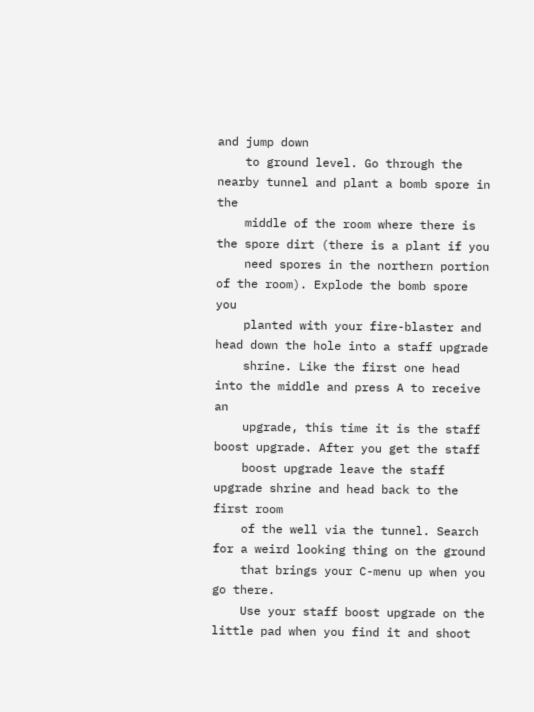and jump down
    to ground level. Go through the nearby tunnel and plant a bomb spore in the
    middle of the room where there is the spore dirt (there is a plant if you
    need spores in the northern portion of the room). Explode the bomb spore you
    planted with your fire-blaster and head down the hole into a staff upgrade
    shrine. Like the first one head into the middle and press A to receive an
    upgrade, this time it is the staff boost upgrade. After you get the staff
    boost upgrade leave the staff upgrade shrine and head back to the first room
    of the well via the tunnel. Search for a weird looking thing on the ground
    that brings your C-menu up when you go there.
    Use your staff boost upgrade on the little pad when you find it and shoot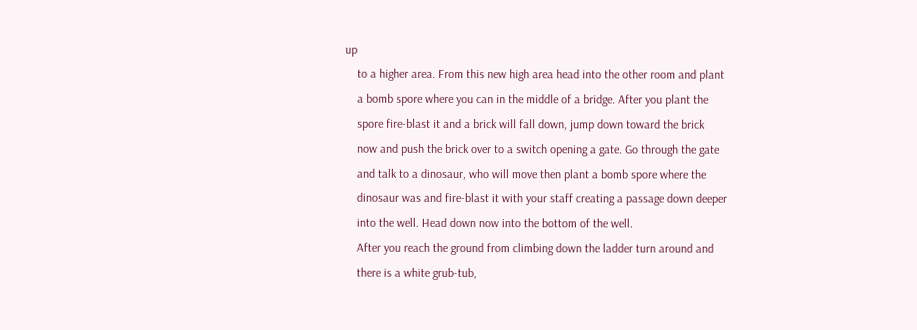up
    to a higher area. From this new high area head into the other room and plant
    a bomb spore where you can in the middle of a bridge. After you plant the
    spore fire-blast it and a brick will fall down, jump down toward the brick
    now and push the brick over to a switch opening a gate. Go through the gate
    and talk to a dinosaur, who will move then plant a bomb spore where the
    dinosaur was and fire-blast it with your staff creating a passage down deeper
    into the well. Head down now into the bottom of the well.
    After you reach the ground from climbing down the ladder turn around and
    there is a white grub-tub,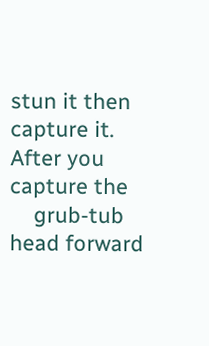stun it then capture it. After you capture the
    grub-tub head forward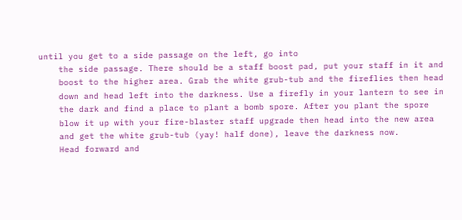until you get to a side passage on the left, go into
    the side passage. There should be a staff boost pad, put your staff in it and
    boost to the higher area. Grab the white grub-tub and the fireflies then head
    down and head left into the darkness. Use a firefly in your lantern to see in
    the dark and find a place to plant a bomb spore. After you plant the spore
    blow it up with your fire-blaster staff upgrade then head into the new area
    and get the white grub-tub (yay! half done), leave the darkness now.
    Head forward and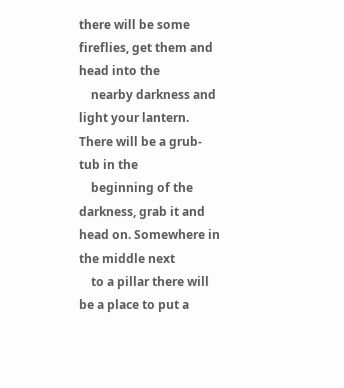there will be some fireflies, get them and head into the
    nearby darkness and light your lantern. There will be a grub-tub in the
    beginning of the darkness, grab it and head on. Somewhere in the middle next
    to a pillar there will be a place to put a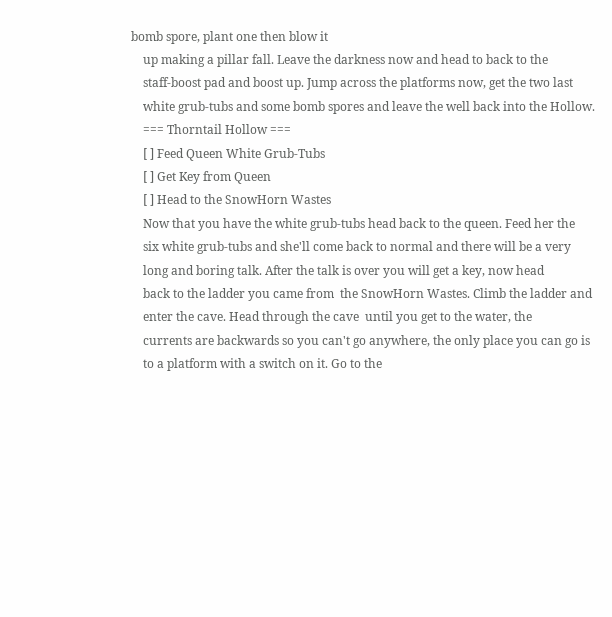bomb spore, plant one then blow it
    up making a pillar fall. Leave the darkness now and head to back to the
    staff-boost pad and boost up. Jump across the platforms now, get the two last
    white grub-tubs and some bomb spores and leave the well back into the Hollow.
    === Thorntail Hollow ===
    [ ] Feed Queen White Grub-Tubs
    [ ] Get Key from Queen
    [ ] Head to the SnowHorn Wastes
    Now that you have the white grub-tubs head back to the queen. Feed her the
    six white grub-tubs and she'll come back to normal and there will be a very
    long and boring talk. After the talk is over you will get a key, now head
    back to the ladder you came from  the SnowHorn Wastes. Climb the ladder and
    enter the cave. Head through the cave  until you get to the water, the
    currents are backwards so you can't go anywhere, the only place you can go is
    to a platform with a switch on it. Go to the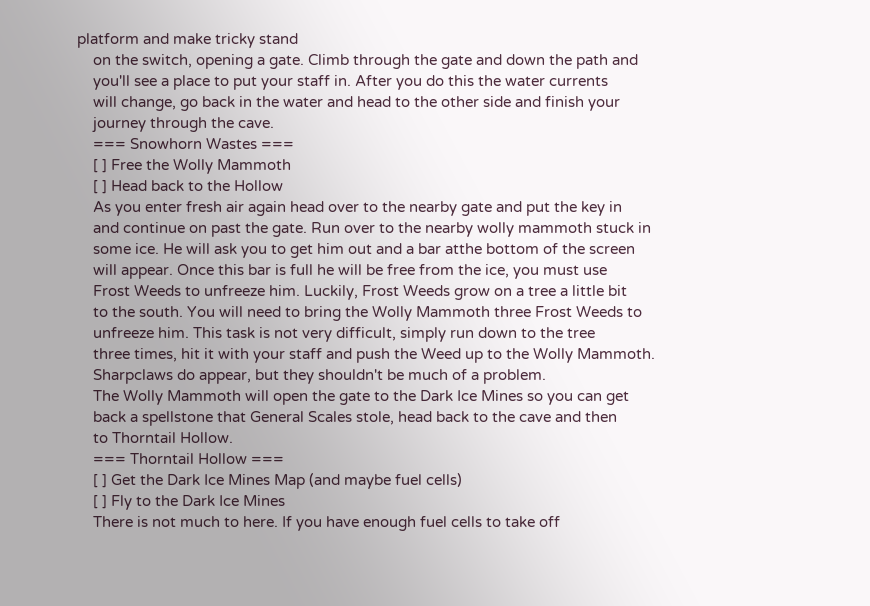platform and make tricky stand
    on the switch, opening a gate. Climb through the gate and down the path and
    you'll see a place to put your staff in. After you do this the water currents
    will change, go back in the water and head to the other side and finish your
    journey through the cave.
    === Snowhorn Wastes ===
    [ ] Free the Wolly Mammoth
    [ ] Head back to the Hollow
    As you enter fresh air again head over to the nearby gate and put the key in
    and continue on past the gate. Run over to the nearby wolly mammoth stuck in
    some ice. He will ask you to get him out and a bar atthe bottom of the screen
    will appear. Once this bar is full he will be free from the ice, you must use
    Frost Weeds to unfreeze him. Luckily, Frost Weeds grow on a tree a little bit
    to the south. You will need to bring the Wolly Mammoth three Frost Weeds to
    unfreeze him. This task is not very difficult, simply run down to the tree
    three times, hit it with your staff and push the Weed up to the Wolly Mammoth.
    Sharpclaws do appear, but they shouldn't be much of a problem.
    The Wolly Mammoth will open the gate to the Dark Ice Mines so you can get
    back a spellstone that General Scales stole, head back to the cave and then
    to Thorntail Hollow.
    === Thorntail Hollow ===
    [ ] Get the Dark Ice Mines Map (and maybe fuel cells)
    [ ] Fly to the Dark Ice Mines
    There is not much to here. If you have enough fuel cells to take off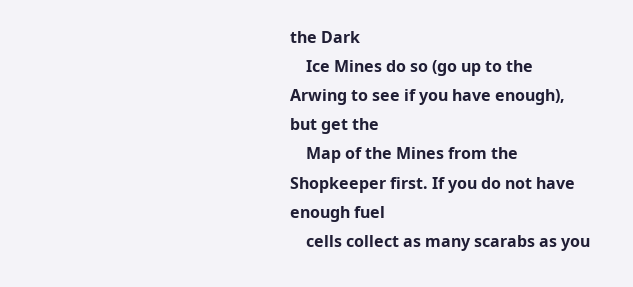the Dark
    Ice Mines do so (go up to the Arwing to see if you have enough), but get the
    Map of the Mines from the Shopkeeper first. If you do not have enough fuel
    cells collect as many scarabs as you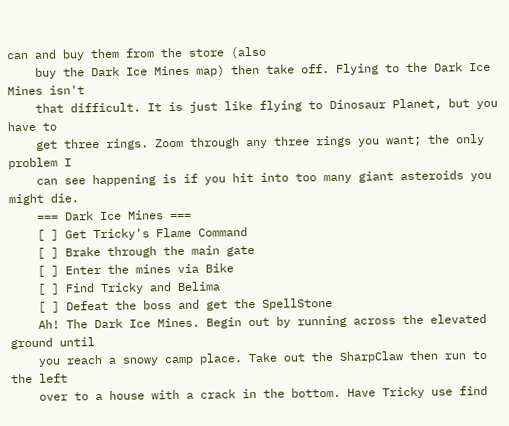can and buy them from the store (also
    buy the Dark Ice Mines map) then take off. Flying to the Dark Ice Mines isn't
    that difficult. It is just like flying to Dinosaur Planet, but you have to
    get three rings. Zoom through any three rings you want; the only problem I
    can see happening is if you hit into too many giant asteroids you might die.
    === Dark Ice Mines ===
    [ ] Get Tricky's Flame Command
    [ ] Brake through the main gate
    [ ] Enter the mines via Bike
    [ ] Find Tricky and Belima
    [ ] Defeat the boss and get the SpellStone
    Ah! The Dark Ice Mines. Begin out by running across the elevated ground until
    you reach a snowy camp place. Take out the SharpClaw then run to the left
    over to a house with a crack in the bottom. Have Tricky use find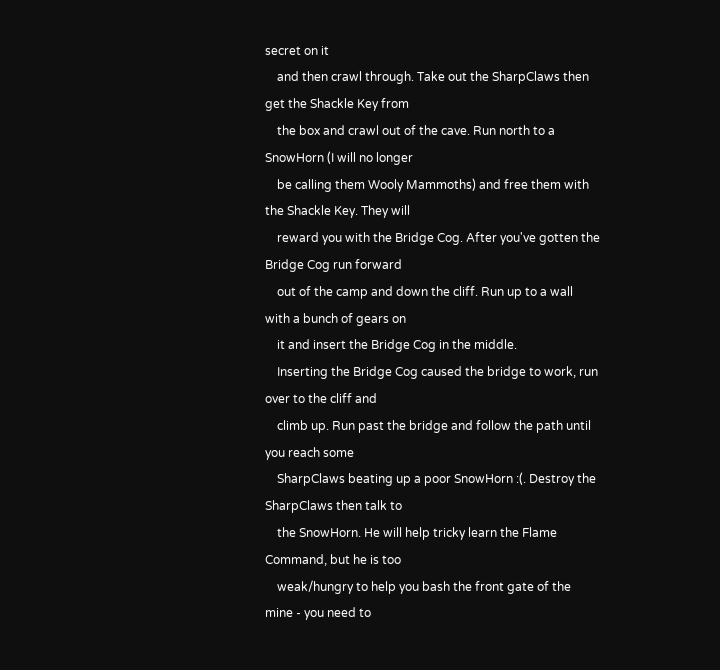secret on it
    and then crawl through. Take out the SharpClaws then get the Shackle Key from
    the box and crawl out of the cave. Run north to a SnowHorn (I will no longer
    be calling them Wooly Mammoths) and free them with the Shackle Key. They will
    reward you with the Bridge Cog. After you've gotten the Bridge Cog run forward
    out of the camp and down the cliff. Run up to a wall with a bunch of gears on
    it and insert the Bridge Cog in the middle.
    Inserting the Bridge Cog caused the bridge to work, run over to the cliff and
    climb up. Run past the bridge and follow the path until you reach some
    SharpClaws beating up a poor SnowHorn :(. Destroy the SharpClaws then talk to
    the SnowHorn. He will help tricky learn the Flame Command, but he is too
    weak/hungry to help you bash the front gate of the mine - you need to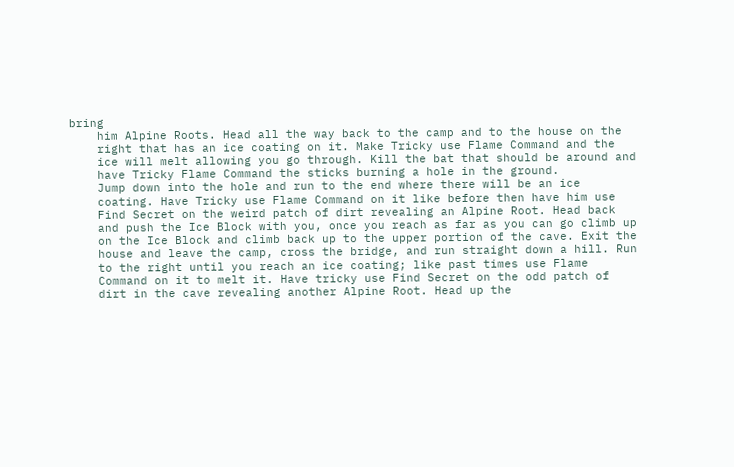bring
    him Alpine Roots. Head all the way back to the camp and to the house on the
    right that has an ice coating on it. Make Tricky use Flame Command and the
    ice will melt allowing you go through. Kill the bat that should be around and
    have Tricky Flame Command the sticks burning a hole in the ground.
    Jump down into the hole and run to the end where there will be an ice
    coating. Have Tricky use Flame Command on it like before then have him use
    Find Secret on the weird patch of dirt revealing an Alpine Root. Head back
    and push the Ice Block with you, once you reach as far as you can go climb up
    on the Ice Block and climb back up to the upper portion of the cave. Exit the
    house and leave the camp, cross the bridge, and run straight down a hill. Run
    to the right until you reach an ice coating; like past times use Flame
    Command on it to melt it. Have tricky use Find Secret on the odd patch of
    dirt in the cave revealing another Alpine Root. Head up the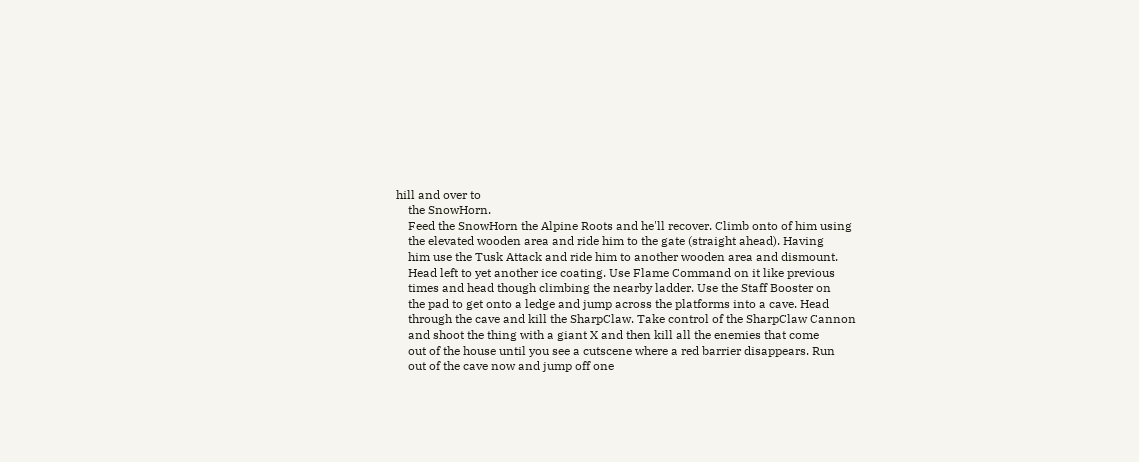hill and over to
    the SnowHorn.
    Feed the SnowHorn the Alpine Roots and he'll recover. Climb onto of him using
    the elevated wooden area and ride him to the gate (straight ahead). Having
    him use the Tusk Attack and ride him to another wooden area and dismount.
    Head left to yet another ice coating. Use Flame Command on it like previous
    times and head though climbing the nearby ladder. Use the Staff Booster on
    the pad to get onto a ledge and jump across the platforms into a cave. Head
    through the cave and kill the SharpClaw. Take control of the SharpClaw Cannon
    and shoot the thing with a giant X and then kill all the enemies that come
    out of the house until you see a cutscene where a red barrier disappears. Run
    out of the cave now and jump off one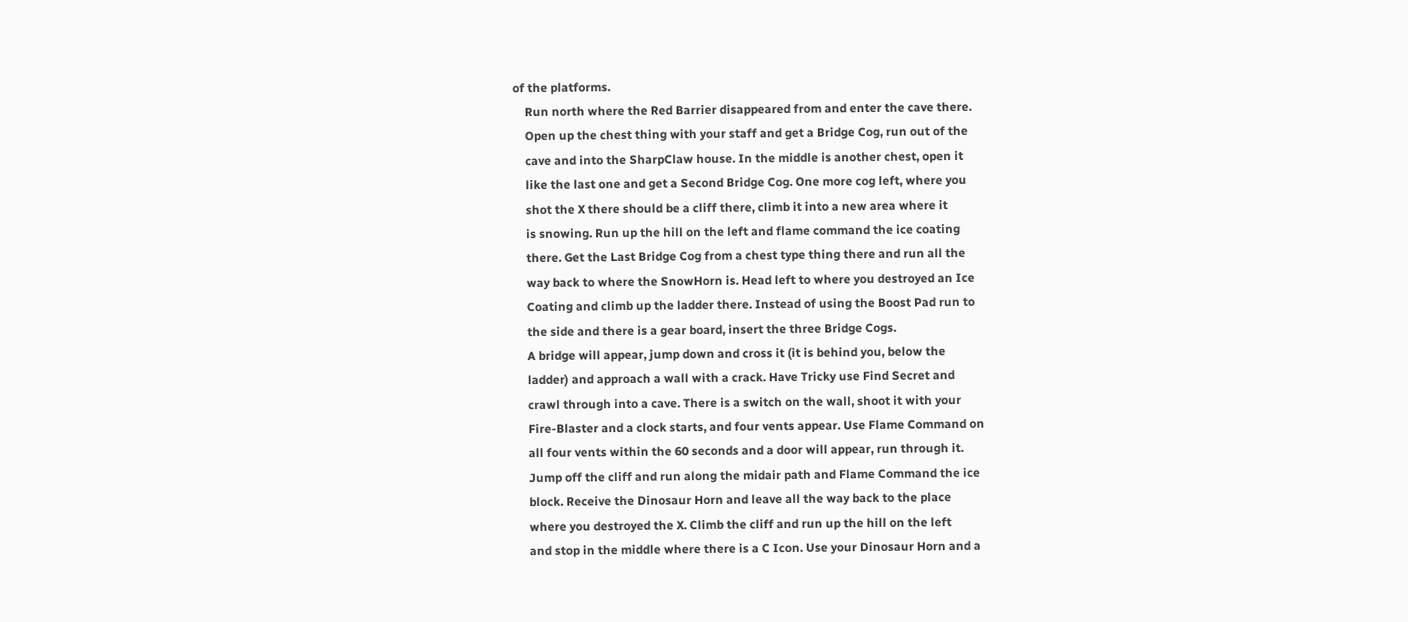of the platforms.
    Run north where the Red Barrier disappeared from and enter the cave there.
    Open up the chest thing with your staff and get a Bridge Cog, run out of the
    cave and into the SharpClaw house. In the middle is another chest, open it
    like the last one and get a Second Bridge Cog. One more cog left, where you
    shot the X there should be a cliff there, climb it into a new area where it
    is snowing. Run up the hill on the left and flame command the ice coating
    there. Get the Last Bridge Cog from a chest type thing there and run all the
    way back to where the SnowHorn is. Head left to where you destroyed an Ice
    Coating and climb up the ladder there. Instead of using the Boost Pad run to
    the side and there is a gear board, insert the three Bridge Cogs.
    A bridge will appear, jump down and cross it (it is behind you, below the
    ladder) and approach a wall with a crack. Have Tricky use Find Secret and
    crawl through into a cave. There is a switch on the wall, shoot it with your
    Fire-Blaster and a clock starts, and four vents appear. Use Flame Command on
    all four vents within the 60 seconds and a door will appear, run through it.
    Jump off the cliff and run along the midair path and Flame Command the ice
    block. Receive the Dinosaur Horn and leave all the way back to the place
    where you destroyed the X. Climb the cliff and run up the hill on the left
    and stop in the middle where there is a C Icon. Use your Dinosaur Horn and a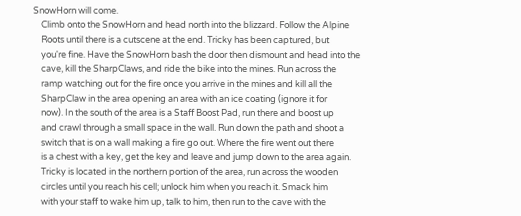SnowHorn will come.
    Climb onto the SnowHorn and head north into the blizzard. Follow the Alpine
    Roots until there is a cutscene at the end. Tricky has been captured, but
    you're fine. Have the SnowHorn bash the door then dismount and head into the
    cave, kill the SharpClaws, and ride the bike into the mines. Run across the
    ramp watching out for the fire once you arrive in the mines and kill all the
    SharpClaw in the area opening an area with an ice coating (ignore it for
    now). In the south of the area is a Staff Boost Pad, run there and boost up
    and crawl through a small space in the wall. Run down the path and shoot a
    switch that is on a wall making a fire go out. Where the fire went out there
    is a chest with a key, get the key and leave and jump down to the area again.
    Tricky is located in the northern portion of the area, run across the wooden
    circles until you reach his cell; unlock him when you reach it. Smack him
    with your staff to wake him up, talk to him, then run to the cave with the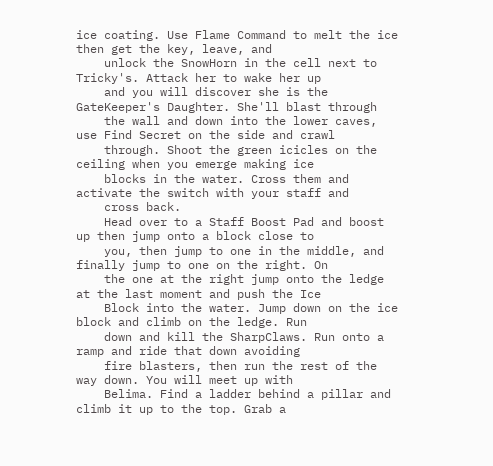ice coating. Use Flame Command to melt the ice then get the key, leave, and
    unlock the SnowHorn in the cell next to Tricky's. Attack her to wake her up
    and you will discover she is the GateKeeper's Daughter. She'll blast through
    the wall and down into the lower caves, use Find Secret on the side and crawl
    through. Shoot the green icicles on the ceiling when you emerge making ice
    blocks in the water. Cross them and activate the switch with your staff and
    cross back.
    Head over to a Staff Boost Pad and boost up then jump onto a block close to
    you, then jump to one in the middle, and finally jump to one on the right. On
    the one at the right jump onto the ledge at the last moment and push the Ice
    Block into the water. Jump down on the ice block and climb on the ledge. Run
    down and kill the SharpClaws. Run onto a ramp and ride that down avoiding
    fire blasters, then run the rest of the way down. You will meet up with
    Belima. Find a ladder behind a pillar and climb it up to the top. Grab a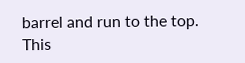barrel and run to the top. This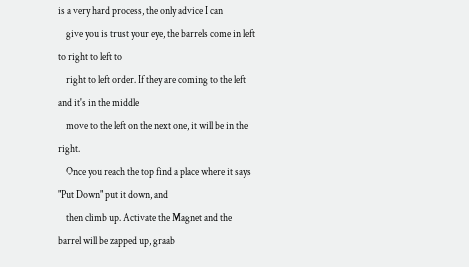is a very hard process, the only advice I can
    give you is trust your eye, the barrels come in left to right to left to
    right to left order. If they are coming to the left and it's in the middle
    move to the left on the next one, it will be in the right.
    Once you reach the top find a place where it says "Put Down" put it down, and
    then climb up. Activate the Magnet and the barrel will be zapped up, graab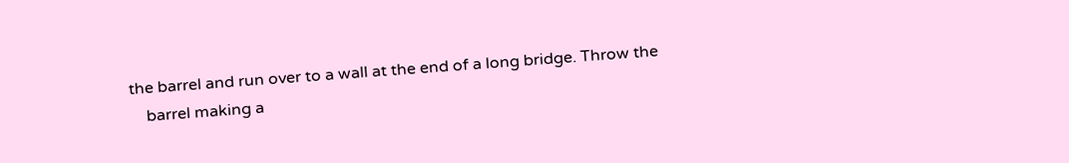the barrel and run over to a wall at the end of a long bridge. Throw the
    barrel making a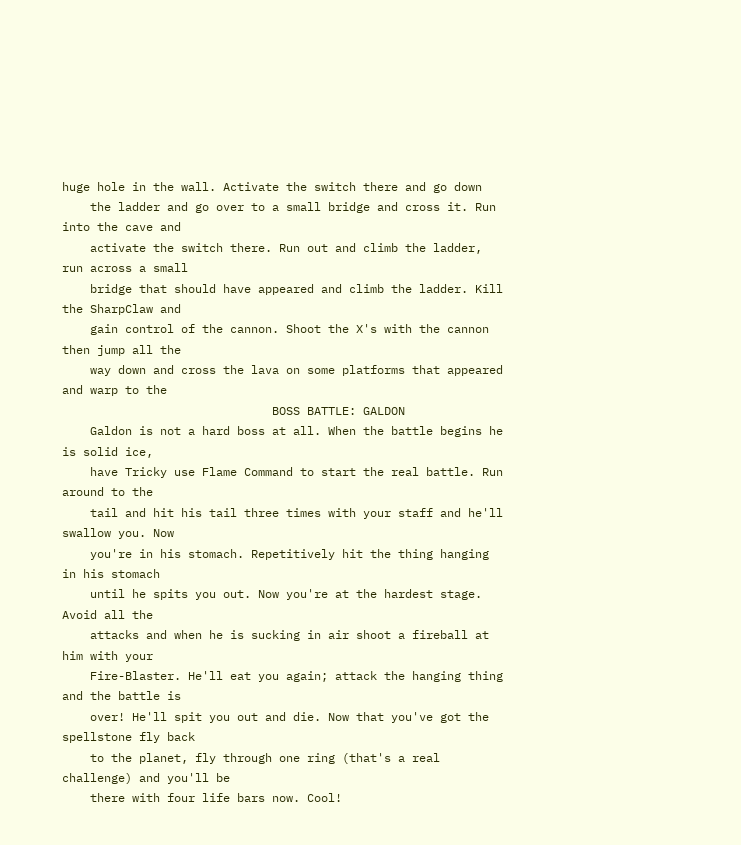huge hole in the wall. Activate the switch there and go down
    the ladder and go over to a small bridge and cross it. Run into the cave and
    activate the switch there. Run out and climb the ladder, run across a small
    bridge that should have appeared and climb the ladder. Kill the SharpClaw and
    gain control of the cannon. Shoot the X's with the cannon then jump all the
    way down and cross the lava on some platforms that appeared and warp to the
                              BOSS BATTLE: GALDON
    Galdon is not a hard boss at all. When the battle begins he is solid ice,
    have Tricky use Flame Command to start the real battle. Run around to the
    tail and hit his tail three times with your staff and he'll swallow you. Now
    you're in his stomach. Repetitively hit the thing hanging in his stomach
    until he spits you out. Now you're at the hardest stage. Avoid all the
    attacks and when he is sucking in air shoot a fireball at him with your
    Fire-Blaster. He'll eat you again; attack the hanging thing and the battle is
    over! He'll spit you out and die. Now that you've got the spellstone fly back
    to the planet, fly through one ring (that's a real challenge) and you'll be
    there with four life bars now. Cool!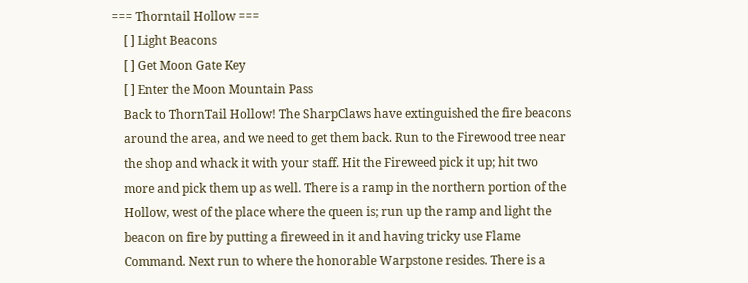=== Thorntail Hollow ===
    [ ] Light Beacons
    [ ] Get Moon Gate Key
    [ ] Enter the Moon Mountain Pass
    Back to ThornTail Hollow! The SharpClaws have extinguished the fire beacons
    around the area, and we need to get them back. Run to the Firewood tree near
    the shop and whack it with your staff. Hit the Fireweed pick it up; hit two
    more and pick them up as well. There is a ramp in the northern portion of the
    Hollow, west of the place where the queen is; run up the ramp and light the
    beacon on fire by putting a fireweed in it and having tricky use Flame
    Command. Next run to where the honorable Warpstone resides. There is a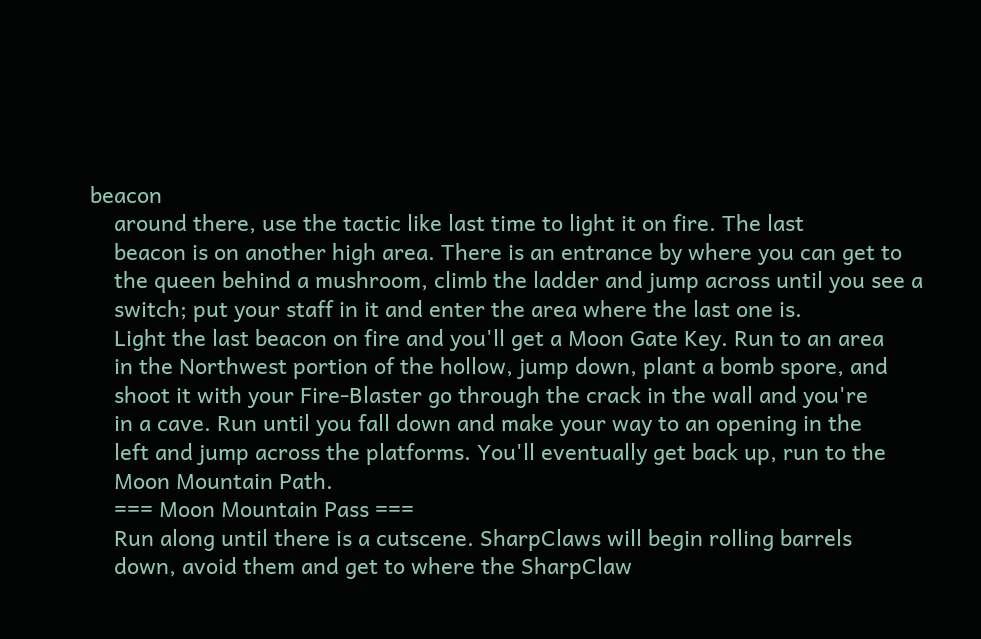beacon
    around there, use the tactic like last time to light it on fire. The last
    beacon is on another high area. There is an entrance by where you can get to
    the queen behind a mushroom, climb the ladder and jump across until you see a
    switch; put your staff in it and enter the area where the last one is.
    Light the last beacon on fire and you'll get a Moon Gate Key. Run to an area
    in the Northwest portion of the hollow, jump down, plant a bomb spore, and
    shoot it with your Fire-Blaster go through the crack in the wall and you're
    in a cave. Run until you fall down and make your way to an opening in the
    left and jump across the platforms. You'll eventually get back up, run to the
    Moon Mountain Path.
    === Moon Mountain Pass ===
    Run along until there is a cutscene. SharpClaws will begin rolling barrels
    down, avoid them and get to where the SharpClaw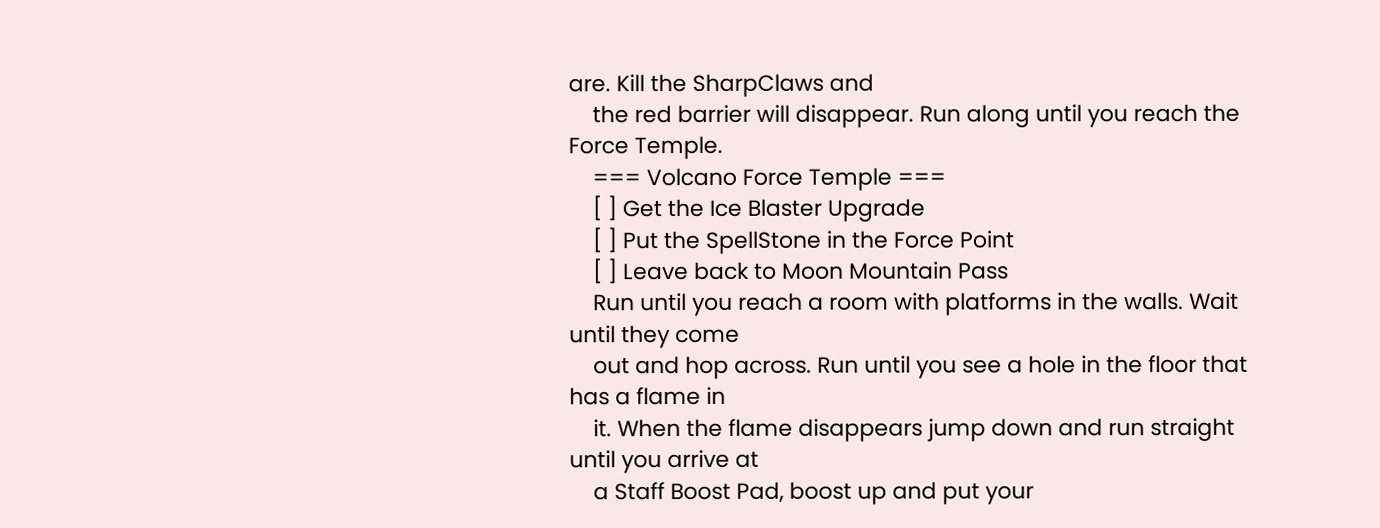are. Kill the SharpClaws and
    the red barrier will disappear. Run along until you reach the Force Temple.
    === Volcano Force Temple ===
    [ ] Get the Ice Blaster Upgrade
    [ ] Put the SpellStone in the Force Point
    [ ] Leave back to Moon Mountain Pass
    Run until you reach a room with platforms in the walls. Wait until they come
    out and hop across. Run until you see a hole in the floor that has a flame in
    it. When the flame disappears jump down and run straight until you arrive at
    a Staff Boost Pad, boost up and put your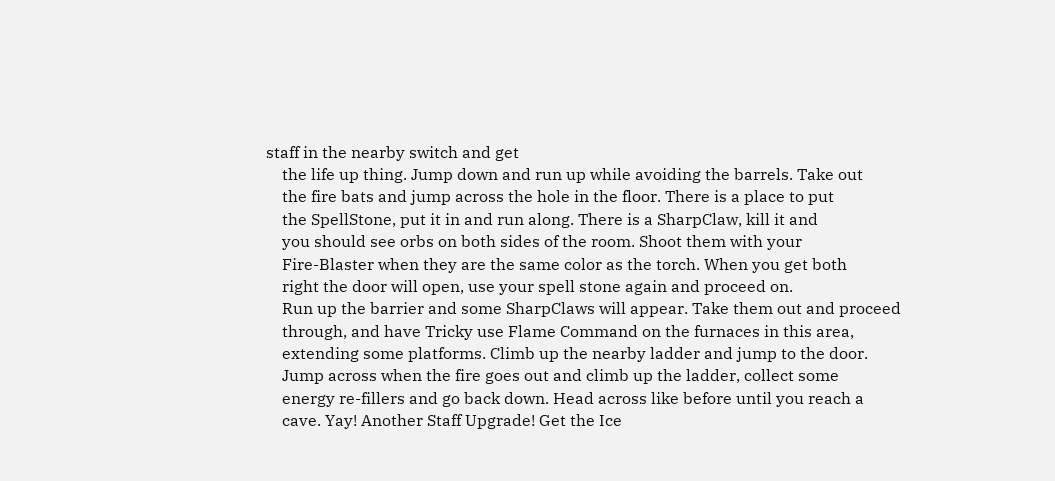staff in the nearby switch and get
    the life up thing. Jump down and run up while avoiding the barrels. Take out
    the fire bats and jump across the hole in the floor. There is a place to put
    the SpellStone, put it in and run along. There is a SharpClaw, kill it and
    you should see orbs on both sides of the room. Shoot them with your
    Fire-Blaster when they are the same color as the torch. When you get both
    right the door will open, use your spell stone again and proceed on.
    Run up the barrier and some SharpClaws will appear. Take them out and proceed
    through, and have Tricky use Flame Command on the furnaces in this area,
    extending some platforms. Climb up the nearby ladder and jump to the door.
    Jump across when the fire goes out and climb up the ladder, collect some
    energy re-fillers and go back down. Head across like before until you reach a
    cave. Yay! Another Staff Upgrade! Get the Ice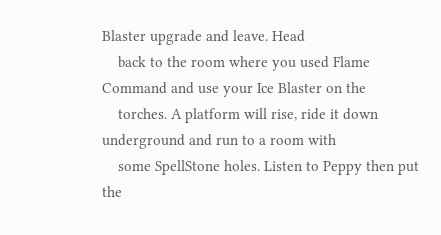Blaster upgrade and leave. Head
    back to the room where you used Flame Command and use your Ice Blaster on the
    torches. A platform will rise, ride it down underground and run to a room with
    some SpellStone holes. Listen to Peppy then put the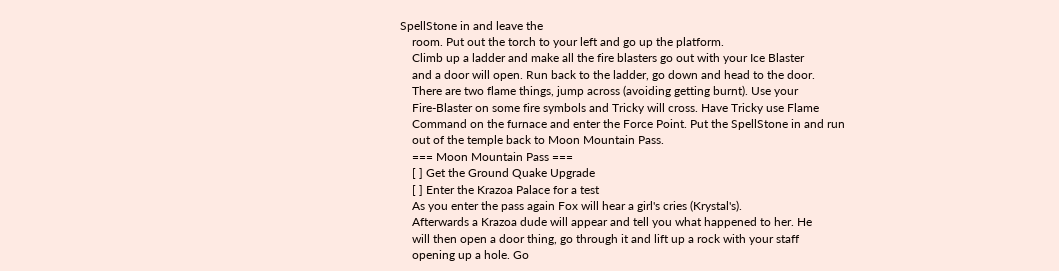SpellStone in and leave the
    room. Put out the torch to your left and go up the platform.
    Climb up a ladder and make all the fire blasters go out with your Ice Blaster
    and a door will open. Run back to the ladder, go down and head to the door.
    There are two flame things, jump across (avoiding getting burnt). Use your
    Fire-Blaster on some fire symbols and Tricky will cross. Have Tricky use Flame
    Command on the furnace and enter the Force Point. Put the SpellStone in and run
    out of the temple back to Moon Mountain Pass.
    === Moon Mountain Pass ===
    [ ] Get the Ground Quake Upgrade
    [ ] Enter the Krazoa Palace for a test
    As you enter the pass again Fox will hear a girl's cries (Krystal's).
    Afterwards a Krazoa dude will appear and tell you what happened to her. He
    will then open a door thing, go through it and lift up a rock with your staff
    opening up a hole. Go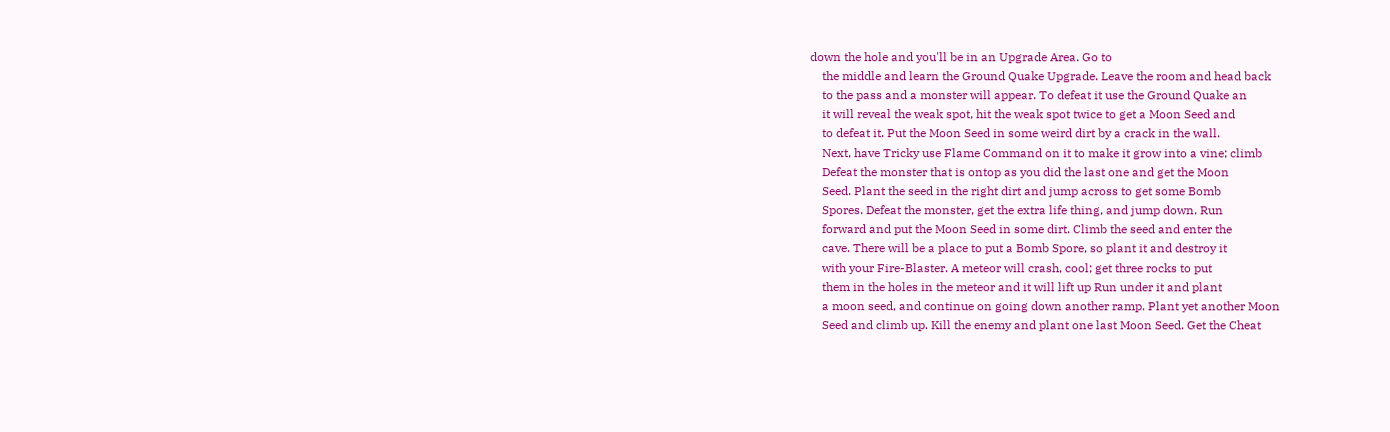down the hole and you'll be in an Upgrade Area. Go to
    the middle and learn the Ground Quake Upgrade. Leave the room and head back
    to the pass and a monster will appear. To defeat it use the Ground Quake an
    it will reveal the weak spot, hit the weak spot twice to get a Moon Seed and
    to defeat it. Put the Moon Seed in some weird dirt by a crack in the wall.
    Next, have Tricky use Flame Command on it to make it grow into a vine; climb
    Defeat the monster that is ontop as you did the last one and get the Moon
    Seed. Plant the seed in the right dirt and jump across to get some Bomb
    Spores. Defeat the monster, get the extra life thing, and jump down. Run
    forward and put the Moon Seed in some dirt. Climb the seed and enter the
    cave. There will be a place to put a Bomb Spore, so plant it and destroy it
    with your Fire-Blaster. A meteor will crash, cool; get three rocks to put
    them in the holes in the meteor and it will lift up Run under it and plant
    a moon seed, and continue on going down another ramp. Plant yet another Moon
    Seed and climb up. Kill the enemy and plant one last Moon Seed. Get the Cheat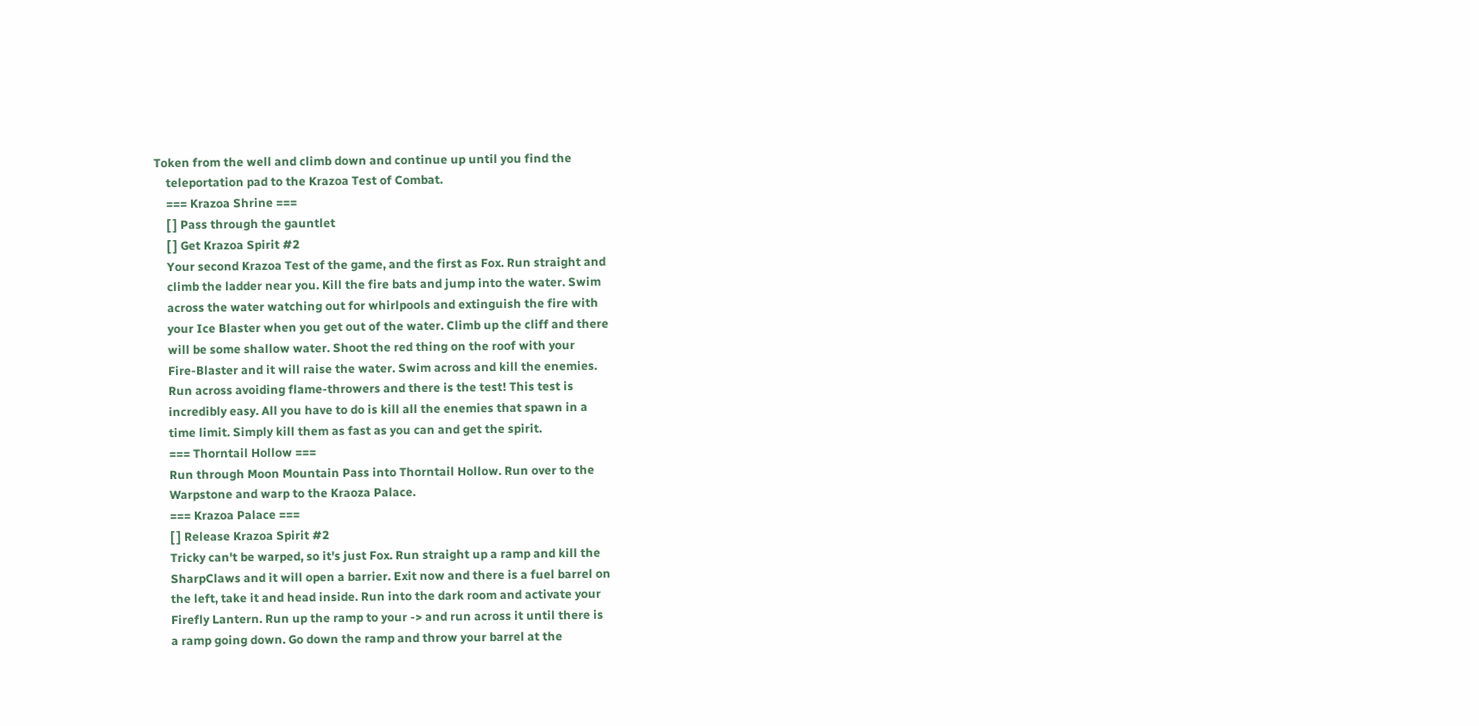Token from the well and climb down and continue up until you find the
    teleportation pad to the Krazoa Test of Combat.
    === Krazoa Shrine ===
    [ ] Pass through the gauntlet
    [ ] Get Krazoa Spirit #2
    Your second Krazoa Test of the game, and the first as Fox. Run straight and
    climb the ladder near you. Kill the fire bats and jump into the water. Swim
    across the water watching out for whirlpools and extinguish the fire with
    your Ice Blaster when you get out of the water. Climb up the cliff and there
    will be some shallow water. Shoot the red thing on the roof with your
    Fire-Blaster and it will raise the water. Swim across and kill the enemies.
    Run across avoiding flame-throwers and there is the test! This test is
    incredibly easy. All you have to do is kill all the enemies that spawn in a
    time limit. Simply kill them as fast as you can and get the spirit.
    === Thorntail Hollow ===
    Run through Moon Mountain Pass into Thorntail Hollow. Run over to the
    Warpstone and warp to the Kraoza Palace.
    === Krazoa Palace ===
    [ ] Release Krazoa Spirit #2
    Tricky can't be warped, so it's just Fox. Run straight up a ramp and kill the
    SharpClaws and it will open a barrier. Exit now and there is a fuel barrel on
    the left, take it and head inside. Run into the dark room and activate your
    Firefly Lantern. Run up the ramp to your -> and run across it until there is
    a ramp going down. Go down the ramp and throw your barrel at the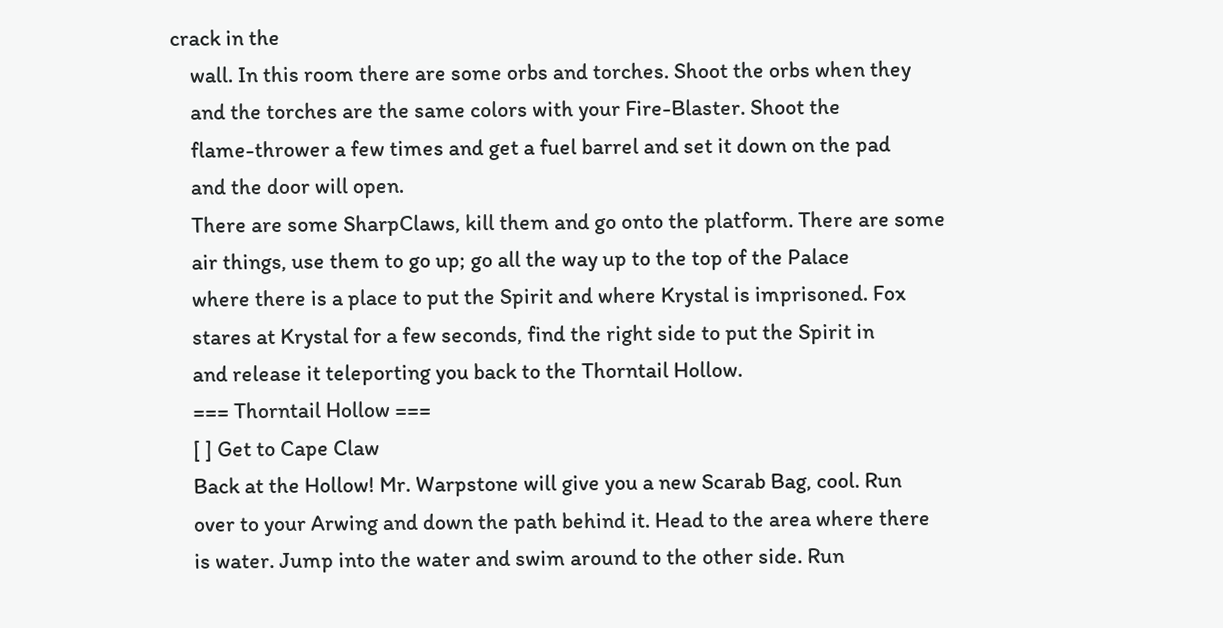crack in the
    wall. In this room there are some orbs and torches. Shoot the orbs when they
    and the torches are the same colors with your Fire-Blaster. Shoot the
    flame-thrower a few times and get a fuel barrel and set it down on the pad
    and the door will open.
    There are some SharpClaws, kill them and go onto the platform. There are some
    air things, use them to go up; go all the way up to the top of the Palace
    where there is a place to put the Spirit and where Krystal is imprisoned. Fox
    stares at Krystal for a few seconds, find the right side to put the Spirit in
    and release it teleporting you back to the Thorntail Hollow.
    === Thorntail Hollow ===
    [ ] Get to Cape Claw
    Back at the Hollow! Mr. Warpstone will give you a new Scarab Bag, cool. Run
    over to your Arwing and down the path behind it. Head to the area where there
    is water. Jump into the water and swim around to the other side. Run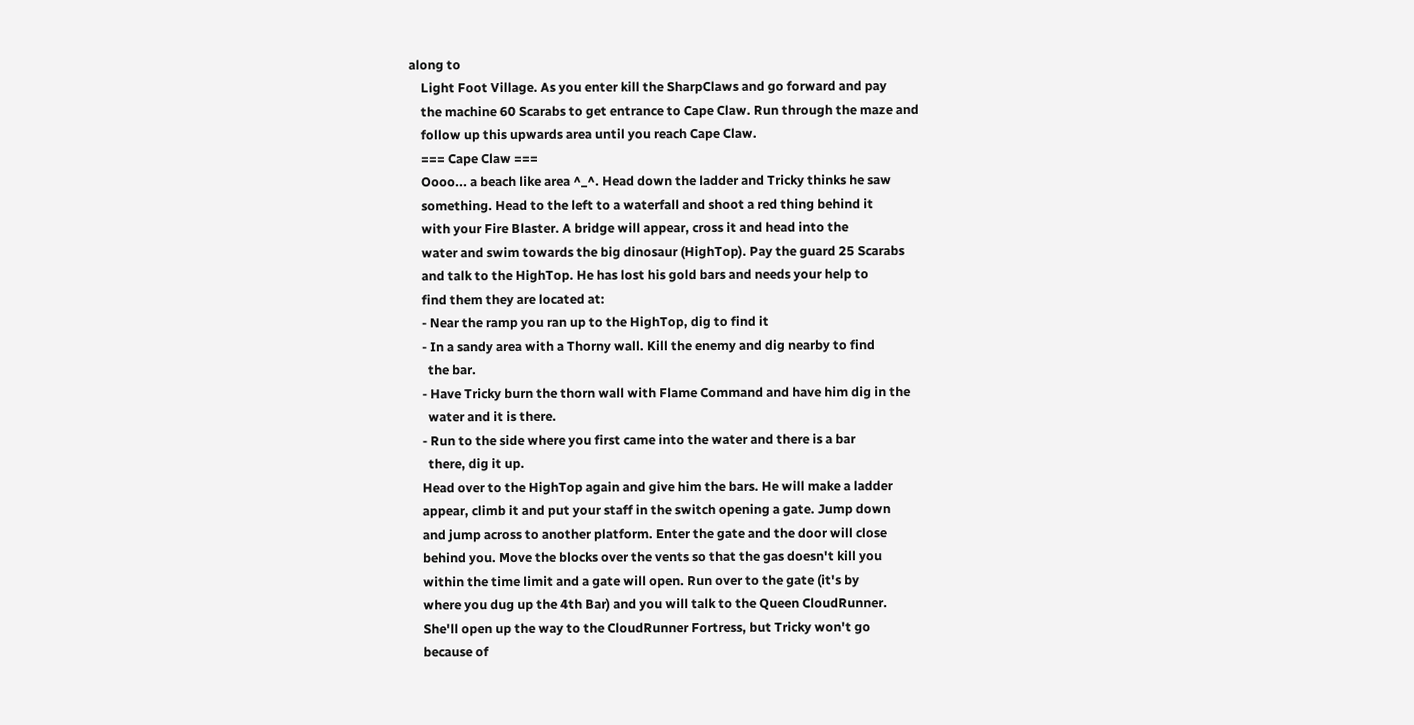along to
    Light Foot Village. As you enter kill the SharpClaws and go forward and pay
    the machine 60 Scarabs to get entrance to Cape Claw. Run through the maze and
    follow up this upwards area until you reach Cape Claw.
    === Cape Claw ===
    Oooo... a beach like area ^_^. Head down the ladder and Tricky thinks he saw
    something. Head to the left to a waterfall and shoot a red thing behind it
    with your Fire Blaster. A bridge will appear, cross it and head into the
    water and swim towards the big dinosaur (HighTop). Pay the guard 25 Scarabs
    and talk to the HighTop. He has lost his gold bars and needs your help to
    find them they are located at:
    - Near the ramp you ran up to the HighTop, dig to find it
    - In a sandy area with a Thorny wall. Kill the enemy and dig nearby to find
      the bar.
    - Have Tricky burn the thorn wall with Flame Command and have him dig in the
      water and it is there.
    - Run to the side where you first came into the water and there is a bar
      there, dig it up.
    Head over to the HighTop again and give him the bars. He will make a ladder
    appear, climb it and put your staff in the switch opening a gate. Jump down
    and jump across to another platform. Enter the gate and the door will close
    behind you. Move the blocks over the vents so that the gas doesn't kill you
    within the time limit and a gate will open. Run over to the gate (it's by
    where you dug up the 4th Bar) and you will talk to the Queen CloudRunner.
    She'll open up the way to the CloudRunner Fortress, but Tricky won't go
    because of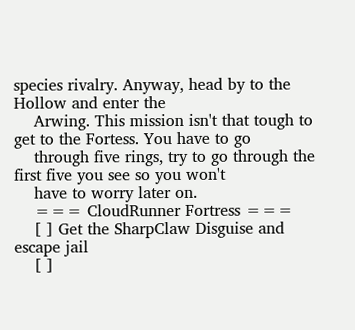species rivalry. Anyway, head by to the Hollow and enter the
    Arwing. This mission isn't that tough to get to the Fortess. You have to go
    through five rings, try to go through the first five you see so you won't
    have to worry later on.
    === CloudRunner Fortress ===
    [ ] Get the SharpClaw Disguise and escape jail
    [ ]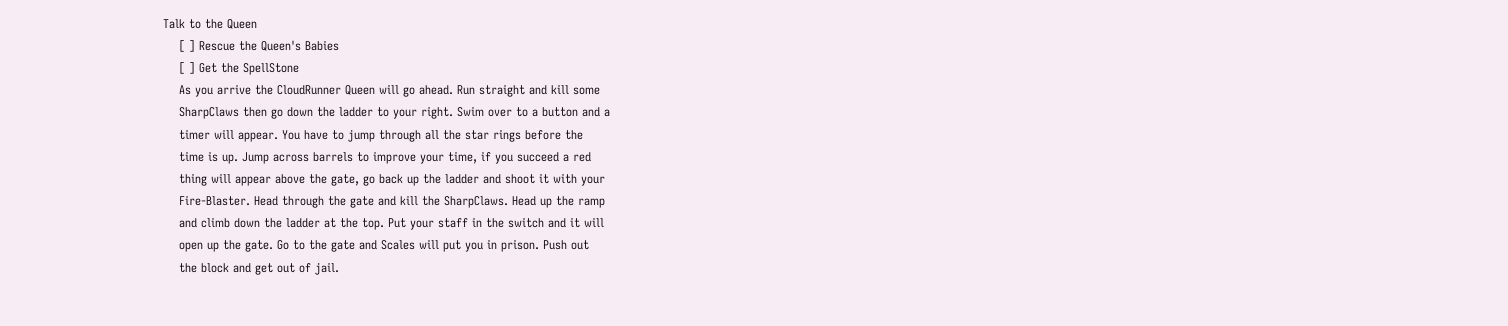Talk to the Queen
    [ ] Rescue the Queen's Babies
    [ ] Get the SpellStone
    As you arrive the CloudRunner Queen will go ahead. Run straight and kill some
    SharpClaws then go down the ladder to your right. Swim over to a button and a
    timer will appear. You have to jump through all the star rings before the
    time is up. Jump across barrels to improve your time, if you succeed a red
    thing will appear above the gate, go back up the ladder and shoot it with your
    Fire-Blaster. Head through the gate and kill the SharpClaws. Head up the ramp
    and climb down the ladder at the top. Put your staff in the switch and it will
    open up the gate. Go to the gate and Scales will put you in prison. Push out
    the block and get out of jail.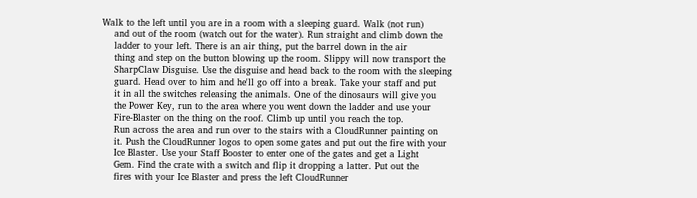Walk to the left until you are in a room with a sleeping guard. Walk (not run)
    and out of the room (watch out for the water). Run straight and climb down the
    ladder to your left. There is an air thing, put the barrel down in the air
    thing and step on the button blowing up the room. Slippy will now transport the
    SharpClaw Disguise. Use the disguise and head back to the room with the sleeping
    guard. Head over to him and he'll go off into a break. Take your staff and put
    it in all the switches releasing the animals. One of the dinosaurs will give you
    the Power Key, run to the area where you went down the ladder and use your
    Fire-Blaster on the thing on the roof. Climb up until you reach the top.
    Run across the area and run over to the stairs with a CloudRunner painting on
    it. Push the CloudRunner logos to open some gates and put out the fire with your
    Ice Blaster. Use your Staff Booster to enter one of the gates and get a Light
    Gem. Find the crate with a switch and flip it dropping a latter. Put out the
    fires with your Ice Blaster and press the left CloudRunner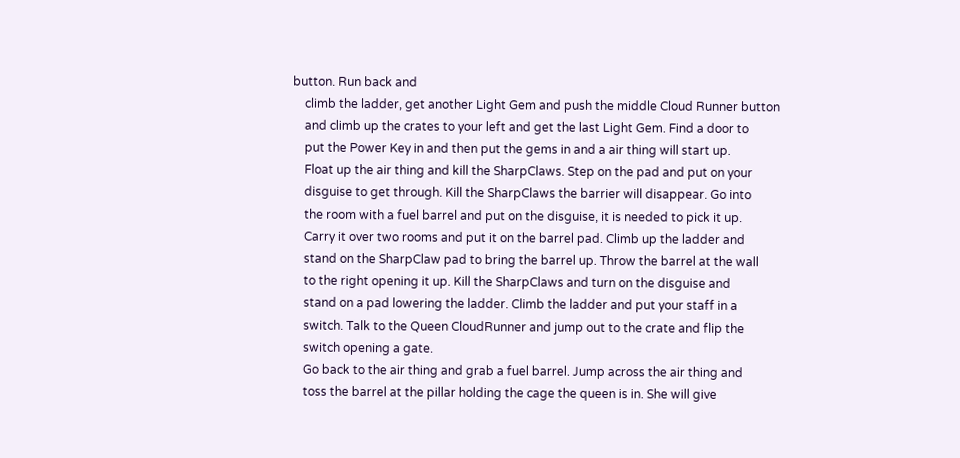button. Run back and
    climb the ladder, get another Light Gem and push the middle Cloud Runner button
    and climb up the crates to your left and get the last Light Gem. Find a door to
    put the Power Key in and then put the gems in and a air thing will start up.
    Float up the air thing and kill the SharpClaws. Step on the pad and put on your
    disguise to get through. Kill the SharpClaws the barrier will disappear. Go into
    the room with a fuel barrel and put on the disguise, it is needed to pick it up.
    Carry it over two rooms and put it on the barrel pad. Climb up the ladder and
    stand on the SharpClaw pad to bring the barrel up. Throw the barrel at the wall
    to the right opening it up. Kill the SharpClaws and turn on the disguise and
    stand on a pad lowering the ladder. Climb the ladder and put your staff in a
    switch. Talk to the Queen CloudRunner and jump out to the crate and flip the
    switch opening a gate.
    Go back to the air thing and grab a fuel barrel. Jump across the air thing and
    toss the barrel at the pillar holding the cage the queen is in. She will give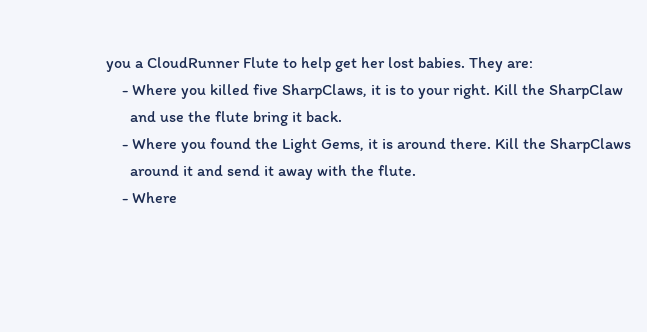you a CloudRunner Flute to help get her lost babies. They are:
    - Where you killed five SharpClaws, it is to your right. Kill the SharpClaw
      and use the flute bring it back.
    - Where you found the Light Gems, it is around there. Kill the SharpClaws
      around it and send it away with the flute.
    - Where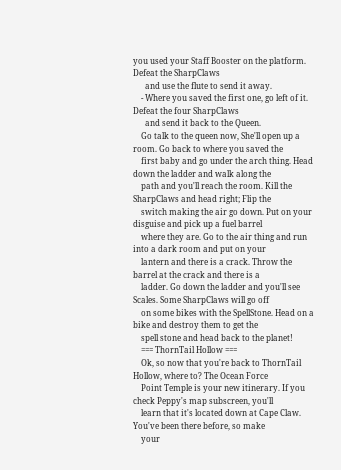you used your Staff Booster on the platform. Defeat the SharpClaws
      and use the flute to send it away.
    - Where you saved the first one, go left of it. Defeat the four SharpClaws
      and send it back to the Queen.
    Go talk to the queen now, She'll open up a room. Go back to where you saved the
    first baby and go under the arch thing. Head down the ladder and walk along the
    path and you'll reach the room. Kill the SharpClaws and head right; Flip the
    switch making the air go down. Put on your disguise and pick up a fuel barrel
    where they are. Go to the air thing and run into a dark room and put on your
    lantern and there is a crack. Throw the barrel at the crack and there is a
    ladder. Go down the ladder and you'll see Scales. Some SharpClaws will go off
    on some bikes with the SpellStone. Head on a bike and destroy them to get the
    spell stone and head back to the planet!
    === ThornTail Hollow ===
    Ok, so now that you're back to ThornTail Hollow, where to? The Ocean Force
    Point Temple is your new itinerary. If you check Peppy's map subscreen, you'll
    learn that it's located down at Cape Claw. You've been there before, so make
    your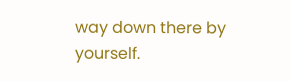way down there by yourself.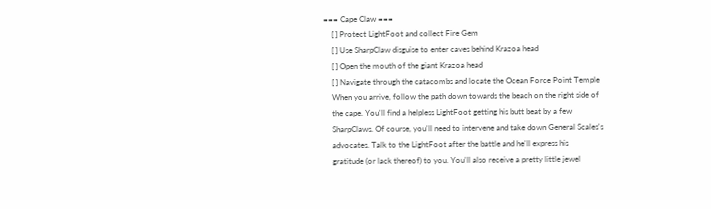=== Cape Claw ===
    [ ] Protect LightFoot and collect Fire Gem
    [ ] Use SharpClaw disguise to enter caves behind Krazoa head
    [ ] Open the mouth of the giant Krazoa head
    [ ] Navigate through the catacombs and locate the Ocean Force Point Temple
    When you arrive, follow the path down towards the beach on the right side of
    the cape. You'll find a helpless LightFoot getting his butt beat by a few
    SharpClaws. Of course, you'll need to intervene and take down General Scales's
    advocates. Talk to the LightFoot after the battle and he'll express his
    gratitude (or lack thereof) to you. You'll also receive a pretty little jewel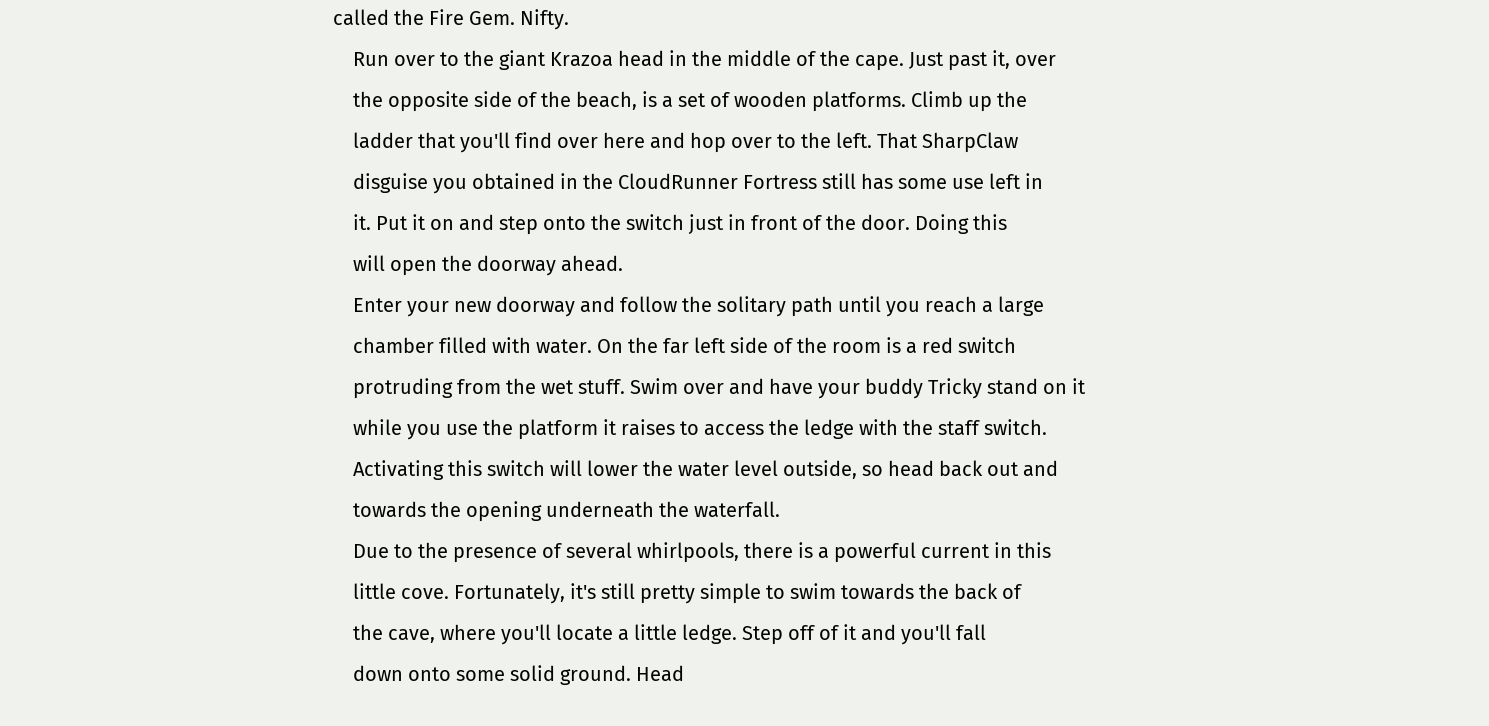called the Fire Gem. Nifty.
    Run over to the giant Krazoa head in the middle of the cape. Just past it, over
    the opposite side of the beach, is a set of wooden platforms. Climb up the
    ladder that you'll find over here and hop over to the left. That SharpClaw
    disguise you obtained in the CloudRunner Fortress still has some use left in
    it. Put it on and step onto the switch just in front of the door. Doing this
    will open the doorway ahead.
    Enter your new doorway and follow the solitary path until you reach a large
    chamber filled with water. On the far left side of the room is a red switch
    protruding from the wet stuff. Swim over and have your buddy Tricky stand on it
    while you use the platform it raises to access the ledge with the staff switch.
    Activating this switch will lower the water level outside, so head back out and
    towards the opening underneath the waterfall.
    Due to the presence of several whirlpools, there is a powerful current in this
    little cove. Fortunately, it's still pretty simple to swim towards the back of
    the cave, where you'll locate a little ledge. Step off of it and you'll fall
    down onto some solid ground. Head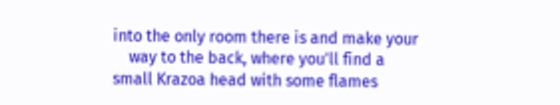into the only room there is and make your
    way to the back, where you'll find a small Krazoa head with some flames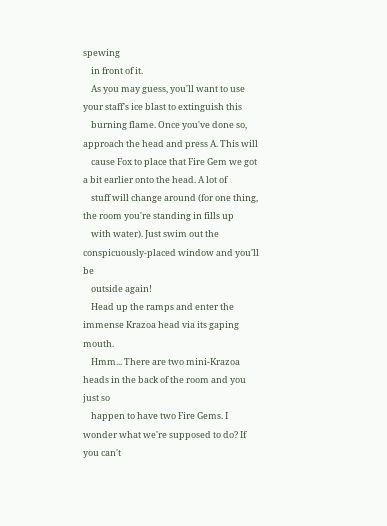spewing
    in front of it.
    As you may guess, you'll want to use your staff's ice blast to extinguish this
    burning flame. Once you've done so, approach the head and press A. This will
    cause Fox to place that Fire Gem we got a bit earlier onto the head. A lot of
    stuff will change around (for one thing, the room you're standing in fills up
    with water). Just swim out the conspicuously-placed window and you'll be
    outside again!
    Head up the ramps and enter the immense Krazoa head via its gaping mouth.
    Hmm... There are two mini-Krazoa heads in the back of the room and you just so
    happen to have two Fire Gems. I wonder what we're supposed to do? If you can't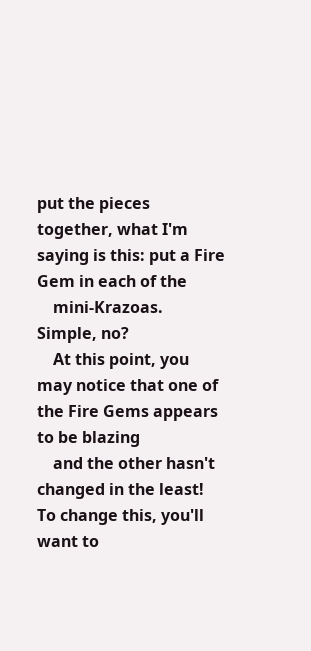put the pieces together, what I'm saying is this: put a Fire Gem in each of the
    mini-Krazoas. Simple, no?
    At this point, you may notice that one of the Fire Gems appears to be blazing
    and the other hasn't changed in the least! To change this, you'll want to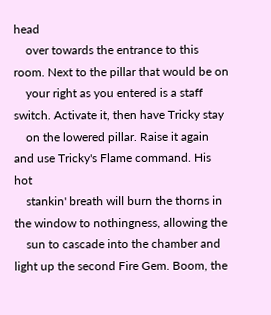head
    over towards the entrance to this room. Next to the pillar that would be on
    your right as you entered is a staff switch. Activate it, then have Tricky stay
    on the lowered pillar. Raise it again and use Tricky's Flame command. His hot
    stankin' breath will burn the thorns in the window to nothingness, allowing the
    sun to cascade into the chamber and light up the second Fire Gem. Boom, the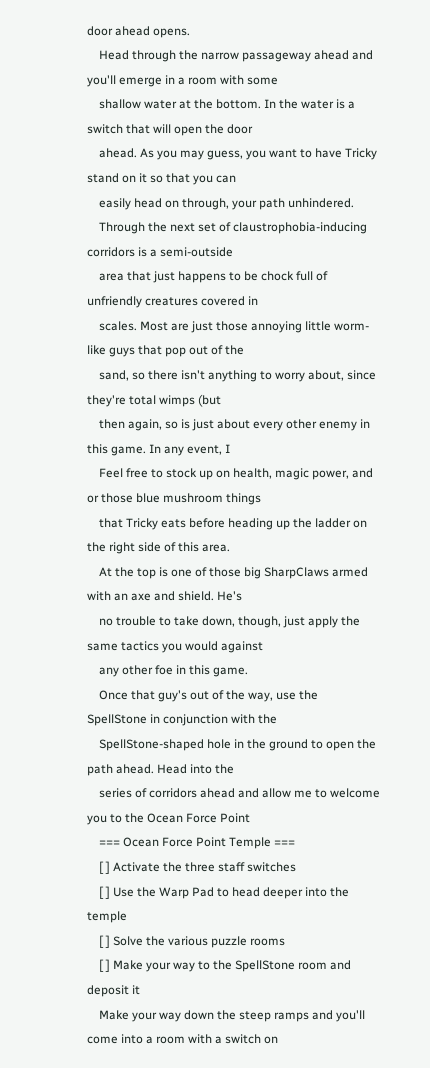door ahead opens.
    Head through the narrow passageway ahead and you'll emerge in a room with some
    shallow water at the bottom. In the water is a switch that will open the door
    ahead. As you may guess, you want to have Tricky stand on it so that you can
    easily head on through, your path unhindered.
    Through the next set of claustrophobia-inducing corridors is a semi-outside
    area that just happens to be chock full of unfriendly creatures covered in
    scales. Most are just those annoying little worm-like guys that pop out of the
    sand, so there isn't anything to worry about, since they're total wimps (but
    then again, so is just about every other enemy in this game. In any event, I
    Feel free to stock up on health, magic power, and or those blue mushroom things
    that Tricky eats before heading up the ladder on the right side of this area.
    At the top is one of those big SharpClaws armed with an axe and shield. He's
    no trouble to take down, though, just apply the same tactics you would against
    any other foe in this game.
    Once that guy's out of the way, use the SpellStone in conjunction with the
    SpellStone-shaped hole in the ground to open the path ahead. Head into the
    series of corridors ahead and allow me to welcome you to the Ocean Force Point
    === Ocean Force Point Temple ===
    [ ] Activate the three staff switches
    [ ] Use the Warp Pad to head deeper into the temple
    [ ] Solve the various puzzle rooms
    [ ] Make your way to the SpellStone room and deposit it
    Make your way down the steep ramps and you'll come into a room with a switch on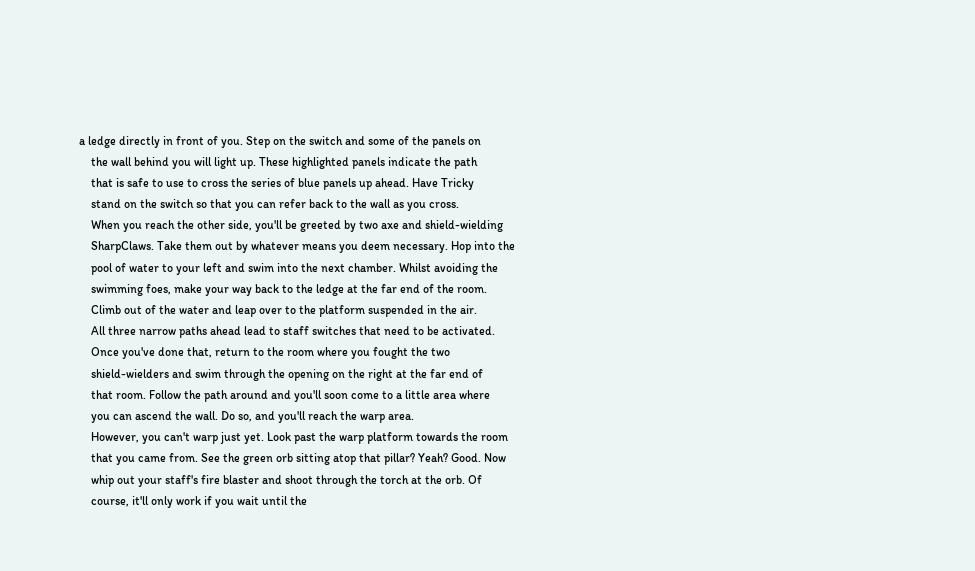a ledge directly in front of you. Step on the switch and some of the panels on
    the wall behind you will light up. These highlighted panels indicate the path
    that is safe to use to cross the series of blue panels up ahead. Have Tricky
    stand on the switch so that you can refer back to the wall as you cross.
    When you reach the other side, you'll be greeted by two axe and shield-wielding
    SharpClaws. Take them out by whatever means you deem necessary. Hop into the
    pool of water to your left and swim into the next chamber. Whilst avoiding the
    swimming foes, make your way back to the ledge at the far end of the room.
    Climb out of the water and leap over to the platform suspended in the air.
    All three narrow paths ahead lead to staff switches that need to be activated.
    Once you've done that, return to the room where you fought the two
    shield-wielders and swim through the opening on the right at the far end of
    that room. Follow the path around and you'll soon come to a little area where
    you can ascend the wall. Do so, and you'll reach the warp area.
    However, you can't warp just yet. Look past the warp platform towards the room
    that you came from. See the green orb sitting atop that pillar? Yeah? Good. Now
    whip out your staff's fire blaster and shoot through the torch at the orb. Of
    course, it'll only work if you wait until the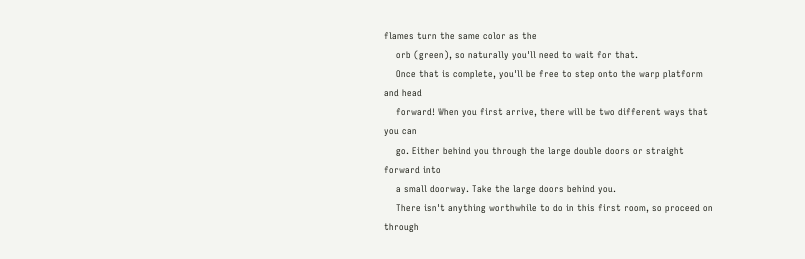flames turn the same color as the
    orb (green), so naturally you'll need to wait for that.
    Once that is complete, you'll be free to step onto the warp platform and head
    forward! When you first arrive, there will be two different ways that you can
    go. Either behind you through the large double doors or straight forward into
    a small doorway. Take the large doors behind you.
    There isn't anything worthwhile to do in this first room, so proceed on through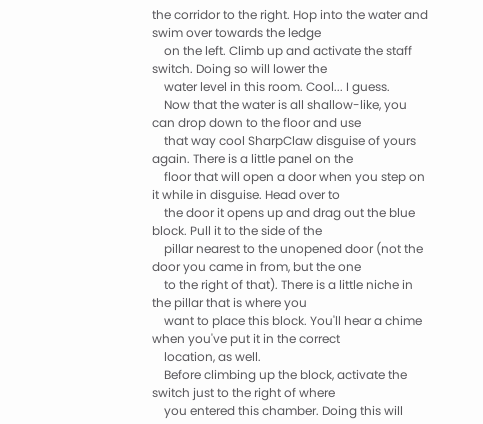the corridor to the right. Hop into the water and swim over towards the ledge
    on the left. Climb up and activate the staff switch. Doing so will lower the
    water level in this room. Cool... I guess.
    Now that the water is all shallow-like, you can drop down to the floor and use
    that way cool SharpClaw disguise of yours again. There is a little panel on the
    floor that will open a door when you step on it while in disguise. Head over to
    the door it opens up and drag out the blue block. Pull it to the side of the
    pillar nearest to the unopened door (not the door you came in from, but the one
    to the right of that). There is a little niche in the pillar that is where you
    want to place this block. You'll hear a chime when you've put it in the correct
    location, as well.
    Before climbing up the block, activate the switch just to the right of where
    you entered this chamber. Doing this will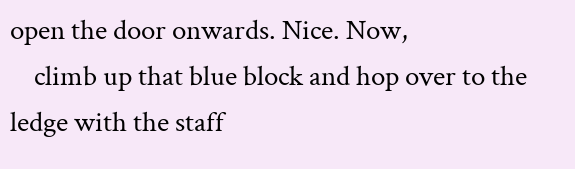open the door onwards. Nice. Now,
    climb up that blue block and hop over to the ledge with the staff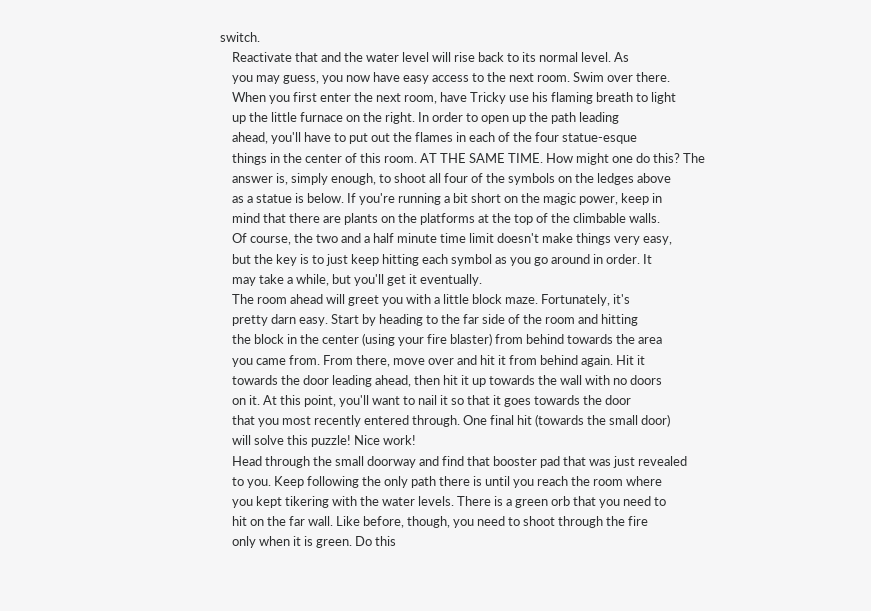switch.
    Reactivate that and the water level will rise back to its normal level. As
    you may guess, you now have easy access to the next room. Swim over there.
    When you first enter the next room, have Tricky use his flaming breath to light
    up the little furnace on the right. In order to open up the path leading
    ahead, you'll have to put out the flames in each of the four statue-esque
    things in the center of this room. AT THE SAME TIME. How might one do this? The
    answer is, simply enough, to shoot all four of the symbols on the ledges above
    as a statue is below. If you're running a bit short on the magic power, keep in
    mind that there are plants on the platforms at the top of the climbable walls.
    Of course, the two and a half minute time limit doesn't make things very easy,
    but the key is to just keep hitting each symbol as you go around in order. It
    may take a while, but you'll get it eventually.
    The room ahead will greet you with a little block maze. Fortunately, it's
    pretty darn easy. Start by heading to the far side of the room and hitting
    the block in the center (using your fire blaster) from behind towards the area
    you came from. From there, move over and hit it from behind again. Hit it
    towards the door leading ahead, then hit it up towards the wall with no doors
    on it. At this point, you'll want to nail it so that it goes towards the door
    that you most recently entered through. One final hit (towards the small door)
    will solve this puzzle! Nice work!
    Head through the small doorway and find that booster pad that was just revealed
    to you. Keep following the only path there is until you reach the room where
    you kept tikering with the water levels. There is a green orb that you need to
    hit on the far wall. Like before, though, you need to shoot through the fire
    only when it is green. Do this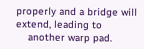properly and a bridge will extend, leading to
    another warp pad.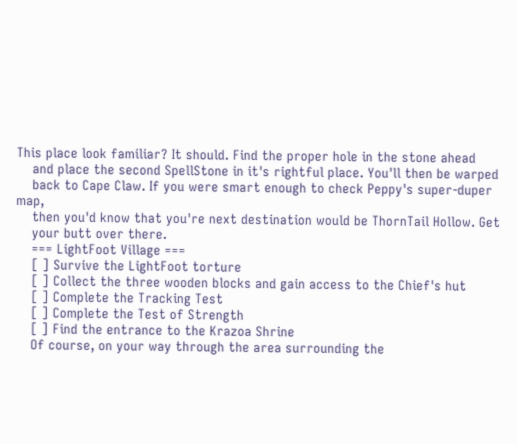This place look familiar? It should. Find the proper hole in the stone ahead
    and place the second SpellStone in it's rightful place. You'll then be warped
    back to Cape Claw. If you were smart enough to check Peppy's super-duper map,
    then you'd know that you're next destination would be ThornTail Hollow. Get
    your butt over there.
    === LightFoot Village ===
    [ ] Survive the LightFoot torture
    [ ] Collect the three wooden blocks and gain access to the Chief's hut
    [ ] Complete the Tracking Test
    [ ] Complete the Test of Strength
    [ ] Find the entrance to the Krazoa Shrine
    Of course, on your way through the area surrounding the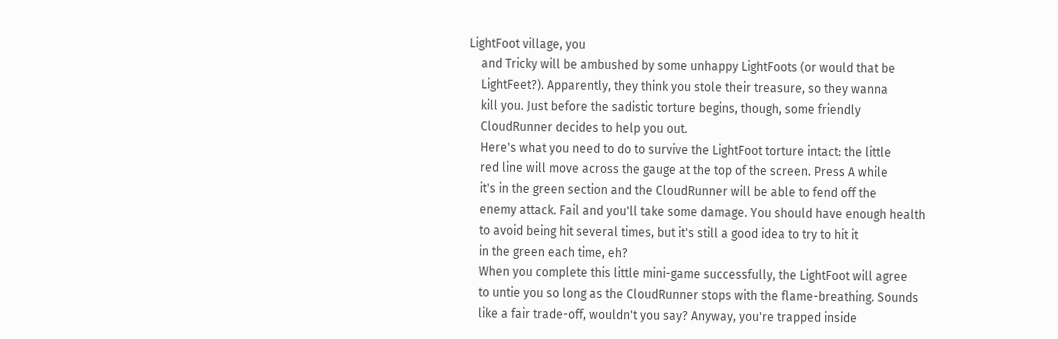LightFoot village, you
    and Tricky will be ambushed by some unhappy LightFoots (or would that be
    LightFeet?). Apparently, they think you stole their treasure, so they wanna
    kill you. Just before the sadistic torture begins, though, some friendly
    CloudRunner decides to help you out.
    Here's what you need to do to survive the LightFoot torture intact: the little
    red line will move across the gauge at the top of the screen. Press A while
    it's in the green section and the CloudRunner will be able to fend off the
    enemy attack. Fail and you'll take some damage. You should have enough health
    to avoid being hit several times, but it's still a good idea to try to hit it
    in the green each time, eh?
    When you complete this little mini-game successfully, the LightFoot will agree
    to untie you so long as the CloudRunner stops with the flame-breathing. Sounds
    like a fair trade-off, wouldn't you say? Anyway, you're trapped inside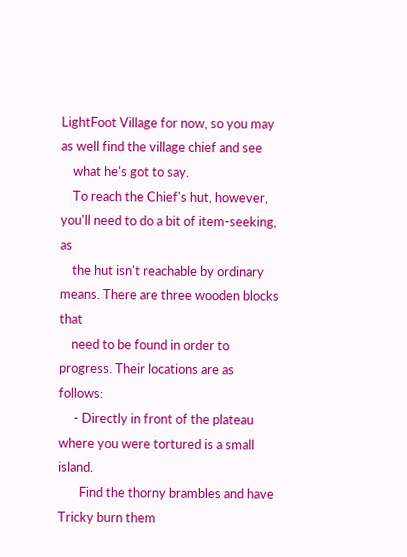LightFoot Village for now, so you may as well find the village chief and see
    what he's got to say.
    To reach the Chief's hut, however, you'll need to do a bit of item-seeking, as
    the hut isn't reachable by ordinary means. There are three wooden blocks that
    need to be found in order to progress. Their locations are as follows:
     - Directly in front of the plateau where you were tortured is a small island.
       Find the thorny brambles and have Tricky burn them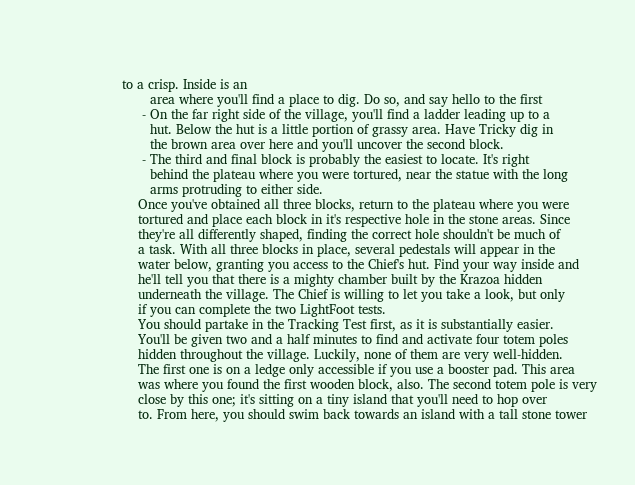to a crisp. Inside is an
       area where you'll find a place to dig. Do so, and say hello to the first
     - On the far right side of the village, you'll find a ladder leading up to a
       hut. Below the hut is a little portion of grassy area. Have Tricky dig in
       the brown area over here and you'll uncover the second block.
     - The third and final block is probably the easiest to locate. It's right
       behind the plateau where you were tortured, near the statue with the long
       arms protruding to either side.
    Once you've obtained all three blocks, return to the plateau where you were
    tortured and place each block in it's respective hole in the stone areas. Since
    they're all differently shaped, finding the correct hole shouldn't be much of
    a task. With all three blocks in place, several pedestals will appear in the
    water below, granting you access to the Chief's hut. Find your way inside and
    he'll tell you that there is a mighty chamber built by the Krazoa hidden
    underneath the village. The Chief is willing to let you take a look, but only
    if you can complete the two LightFoot tests.
    You should partake in the Tracking Test first, as it is substantially easier.
    You'll be given two and a half minutes to find and activate four totem poles
    hidden throughout the village. Luckily, none of them are very well-hidden.
    The first one is on a ledge only accessible if you use a booster pad. This area
    was where you found the first wooden block, also. The second totem pole is very
    close by this one; it's sitting on a tiny island that you'll need to hop over
    to. From here, you should swim back towards an island with a tall stone tower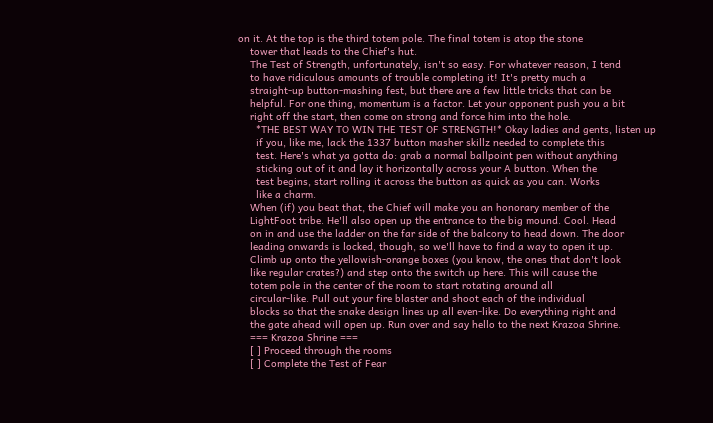on it. At the top is the third totem pole. The final totem is atop the stone
    tower that leads to the Chief's hut.
    The Test of Strength, unfortunately, isn't so easy. For whatever reason, I tend
    to have ridiculous amounts of trouble completing it! It's pretty much a
    straight-up button-mashing fest, but there are a few little tricks that can be
    helpful. For one thing, momentum is a factor. Let your opponent push you a bit
    right off the start, then come on strong and force him into the hole.
      *THE BEST WAY TO WIN THE TEST OF STRENGTH!* Okay ladies and gents, listen up
      if you, like me, lack the 1337 button masher skillz needed to complete this
      test. Here's what ya gotta do: grab a normal ballpoint pen without anything
      sticking out of it and lay it horizontally across your A button. When the
      test begins, start rolling it across the button as quick as you can. Works
      like a charm.
    When (if) you beat that, the Chief will make you an honorary member of the
    LightFoot tribe. He'll also open up the entrance to the big mound. Cool. Head
    on in and use the ladder on the far side of the balcony to head down. The door
    leading onwards is locked, though, so we'll have to find a way to open it up.
    Climb up onto the yellowish-orange boxes (you know, the ones that don't look
    like regular crates?) and step onto the switch up here. This will cause the
    totem pole in the center of the room to start rotating around all
    circular-like. Pull out your fire blaster and shoot each of the individual
    blocks so that the snake design lines up all even-like. Do everything right and
    the gate ahead will open up. Run over and say hello to the next Krazoa Shrine.
    === Krazoa Shrine ===
    [ ] Proceed through the rooms
    [ ] Complete the Test of Fear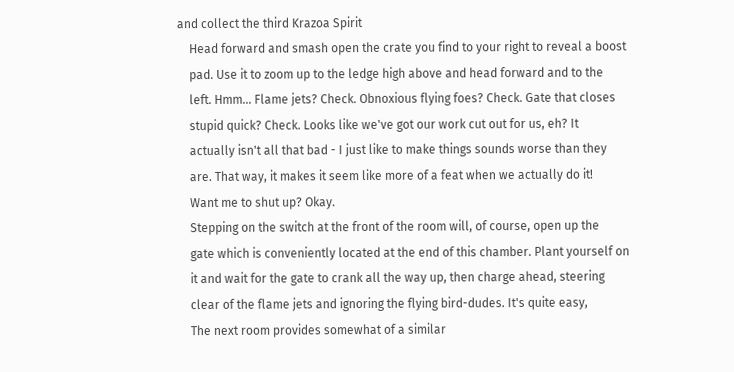and collect the third Krazoa Spirit
    Head forward and smash open the crate you find to your right to reveal a boost
    pad. Use it to zoom up to the ledge high above and head forward and to the
    left. Hmm... Flame jets? Check. Obnoxious flying foes? Check. Gate that closes
    stupid quick? Check. Looks like we've got our work cut out for us, eh? It
    actually isn't all that bad - I just like to make things sounds worse than they
    are. That way, it makes it seem like more of a feat when we actually do it!
    Want me to shut up? Okay.
    Stepping on the switch at the front of the room will, of course, open up the
    gate which is conveniently located at the end of this chamber. Plant yourself on
    it and wait for the gate to crank all the way up, then charge ahead, steering
    clear of the flame jets and ignoring the flying bird-dudes. It's quite easy,
    The next room provides somewhat of a similar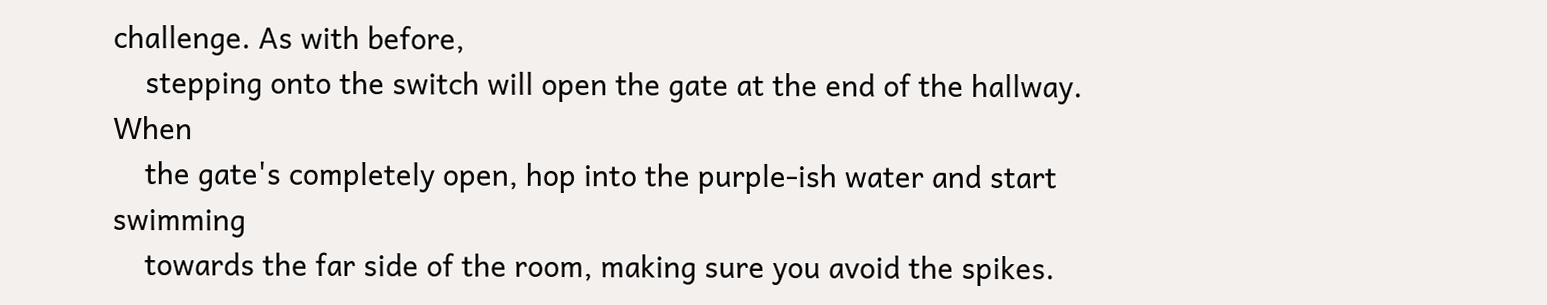challenge. As with before,
    stepping onto the switch will open the gate at the end of the hallway. When
    the gate's completely open, hop into the purple-ish water and start swimming
    towards the far side of the room, making sure you avoid the spikes.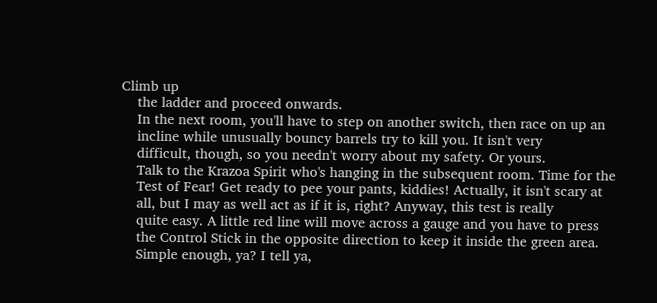Climb up
    the ladder and proceed onwards.
    In the next room, you'll have to step on another switch, then race on up an
    incline while unusually bouncy barrels try to kill you. It isn't very
    difficult, though, so you needn't worry about my safety. Or yours.
    Talk to the Krazoa Spirit who's hanging in the subsequent room. Time for the
    Test of Fear! Get ready to pee your pants, kiddies! Actually, it isn't scary at
    all, but I may as well act as if it is, right? Anyway, this test is really
    quite easy. A little red line will move across a gauge and you have to press
    the Control Stick in the opposite direction to keep it inside the green area.
    Simple enough, ya? I tell ya,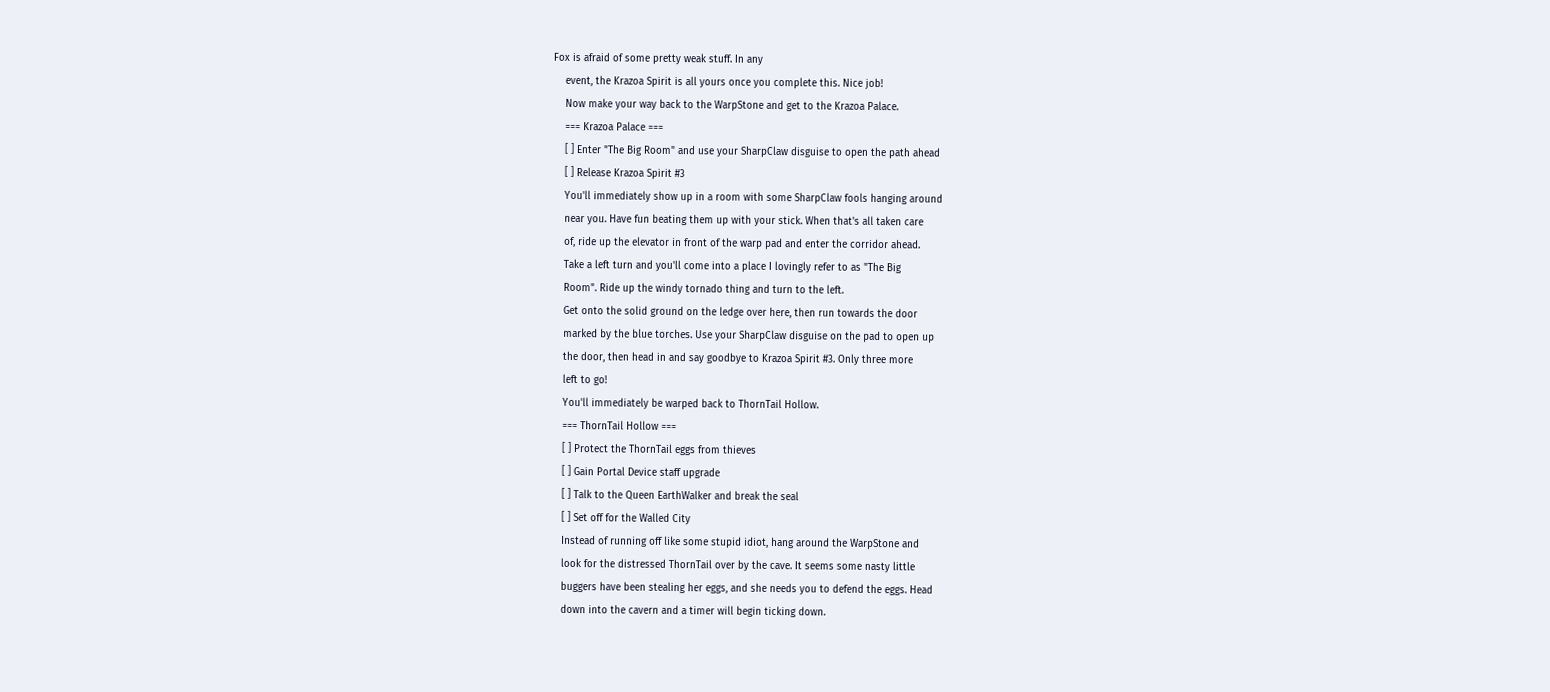Fox is afraid of some pretty weak stuff. In any
    event, the Krazoa Spirit is all yours once you complete this. Nice job!
    Now make your way back to the WarpStone and get to the Krazoa Palace.
    === Krazoa Palace ===
    [ ] Enter "The Big Room" and use your SharpClaw disguise to open the path ahead
    [ ] Release Krazoa Spirit #3
    You'll immediately show up in a room with some SharpClaw fools hanging around
    near you. Have fun beating them up with your stick. When that's all taken care
    of, ride up the elevator in front of the warp pad and enter the corridor ahead.
    Take a left turn and you'll come into a place I lovingly refer to as "The Big
    Room". Ride up the windy tornado thing and turn to the left.
    Get onto the solid ground on the ledge over here, then run towards the door
    marked by the blue torches. Use your SharpClaw disguise on the pad to open up
    the door, then head in and say goodbye to Krazoa Spirit #3. Only three more
    left to go!
    You'll immediately be warped back to ThornTail Hollow.
    === ThornTail Hollow ===
    [ ] Protect the ThornTail eggs from thieves
    [ ] Gain Portal Device staff upgrade
    [ ] Talk to the Queen EarthWalker and break the seal
    [ ] Set off for the Walled City
    Instead of running off like some stupid idiot, hang around the WarpStone and
    look for the distressed ThornTail over by the cave. It seems some nasty little
    buggers have been stealing her eggs, and she needs you to defend the eggs. Head
    down into the cavern and a timer will begin ticking down.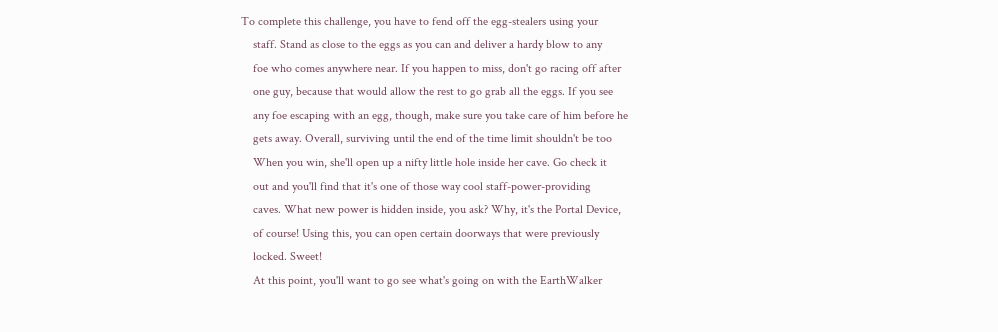To complete this challenge, you have to fend off the egg-stealers using your
    staff. Stand as close to the eggs as you can and deliver a hardy blow to any
    foe who comes anywhere near. If you happen to miss, don't go racing off after
    one guy, because that would allow the rest to go grab all the eggs. If you see
    any foe escaping with an egg, though, make sure you take care of him before he
    gets away. Overall, surviving until the end of the time limit shouldn't be too
    When you win, she'll open up a nifty little hole inside her cave. Go check it
    out and you'll find that it's one of those way cool staff-power-providing
    caves. What new power is hidden inside, you ask? Why, it's the Portal Device,
    of course! Using this, you can open certain doorways that were previously
    locked. Sweet!
    At this point, you'll want to go see what's going on with the EarthWalker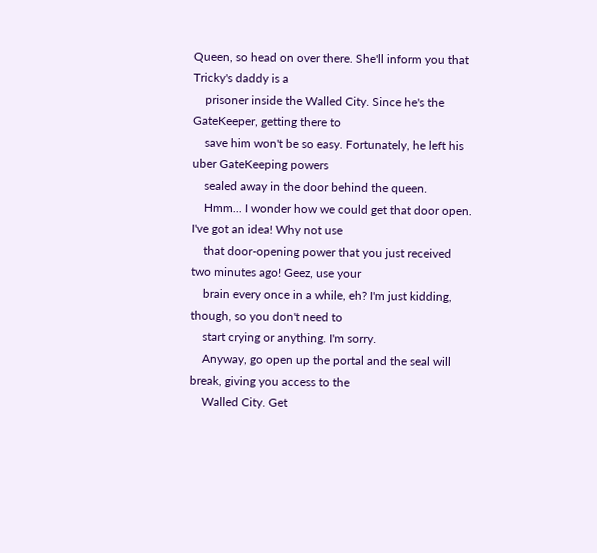Queen, so head on over there. She'll inform you that Tricky's daddy is a
    prisoner inside the Walled City. Since he's the GateKeeper, getting there to
    save him won't be so easy. Fortunately, he left his uber GateKeeping powers
    sealed away in the door behind the queen.
    Hmm... I wonder how we could get that door open. I've got an idea! Why not use
    that door-opening power that you just received two minutes ago! Geez, use your
    brain every once in a while, eh? I'm just kidding, though, so you don't need to
    start crying or anything. I'm sorry.
    Anyway, go open up the portal and the seal will break, giving you access to the
    Walled City. Get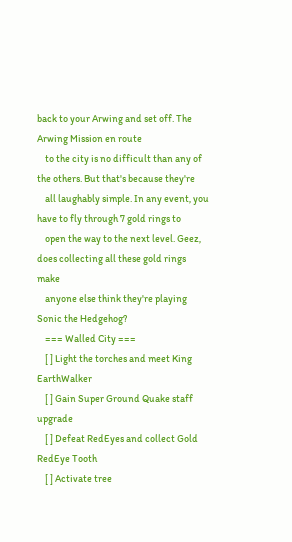back to your Arwing and set off. The Arwing Mission en route
    to the city is no difficult than any of the others. But that's because they're
    all laughably simple. In any event, you have to fly through 7 gold rings to
    open the way to the next level. Geez, does collecting all these gold rings make
    anyone else think they're playing Sonic the Hedgehog?
    === Walled City ===
    [ ] Light the torches and meet King EarthWalker
    [ ] Gain Super Ground Quake staff upgrade
    [ ] Defeat RedEyes and collect Gold RedEye Tooth
    [ ] Activate tree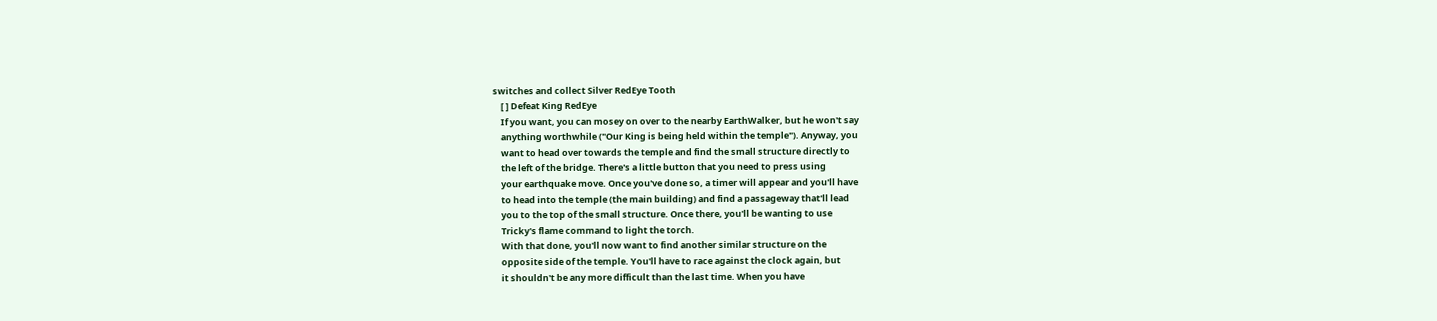switches and collect Silver RedEye Tooth
    [ ] Defeat King RedEye
    If you want, you can mosey on over to the nearby EarthWalker, but he won't say
    anything worthwhile ("Our King is being held within the temple"). Anyway, you
    want to head over towards the temple and find the small structure directly to
    the left of the bridge. There's a little button that you need to press using
    your earthquake move. Once you've done so, a timer will appear and you'll have
    to head into the temple (the main building) and find a passageway that'll lead
    you to the top of the small structure. Once there, you'll be wanting to use
    Tricky's flame command to light the torch.
    With that done, you'll now want to find another similar structure on the
    opposite side of the temple. You'll have to race against the clock again, but
    it shouldn't be any more difficult than the last time. When you have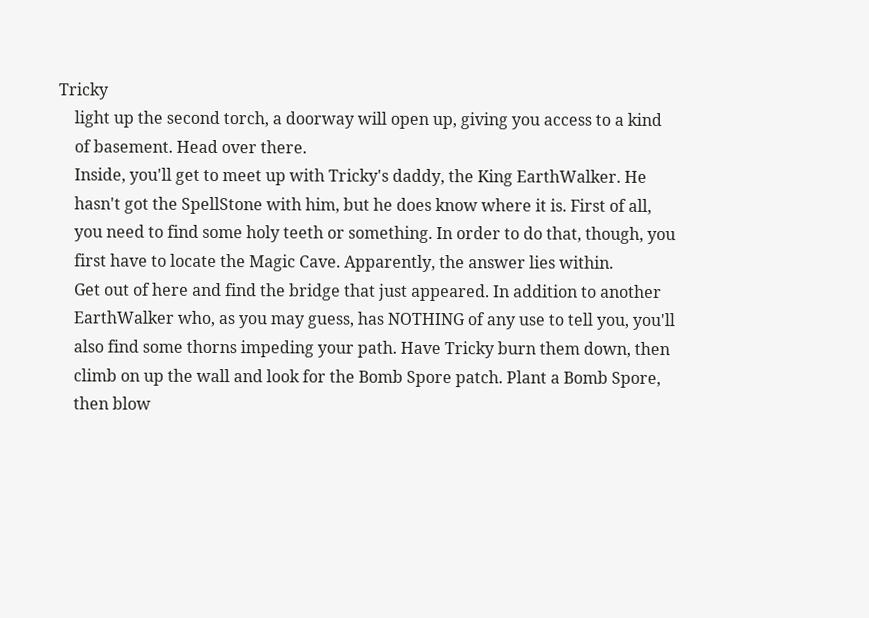Tricky
    light up the second torch, a doorway will open up, giving you access to a kind
    of basement. Head over there.
    Inside, you'll get to meet up with Tricky's daddy, the King EarthWalker. He
    hasn't got the SpellStone with him, but he does know where it is. First of all,
    you need to find some holy teeth or something. In order to do that, though, you
    first have to locate the Magic Cave. Apparently, the answer lies within.
    Get out of here and find the bridge that just appeared. In addition to another
    EarthWalker who, as you may guess, has NOTHING of any use to tell you, you'll
    also find some thorns impeding your path. Have Tricky burn them down, then
    climb on up the wall and look for the Bomb Spore patch. Plant a Bomb Spore,
    then blow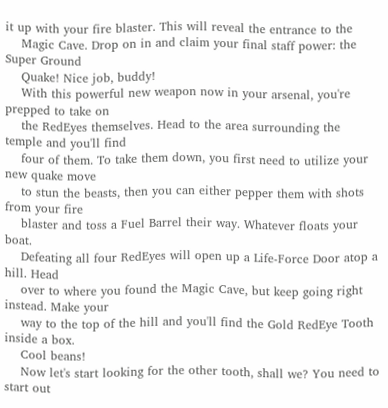it up with your fire blaster. This will reveal the entrance to the
    Magic Cave. Drop on in and claim your final staff power: the Super Ground
    Quake! Nice job, buddy!
    With this powerful new weapon now in your arsenal, you're prepped to take on
    the RedEyes themselves. Head to the area surrounding the temple and you'll find
    four of them. To take them down, you first need to utilize your new quake move
    to stun the beasts, then you can either pepper them with shots from your fire
    blaster and toss a Fuel Barrel their way. Whatever floats your boat.
    Defeating all four RedEyes will open up a Life-Force Door atop a hill. Head
    over to where you found the Magic Cave, but keep going right instead. Make your
    way to the top of the hill and you'll find the Gold RedEye Tooth inside a box.
    Cool beans!
    Now let's start looking for the other tooth, shall we? You need to start out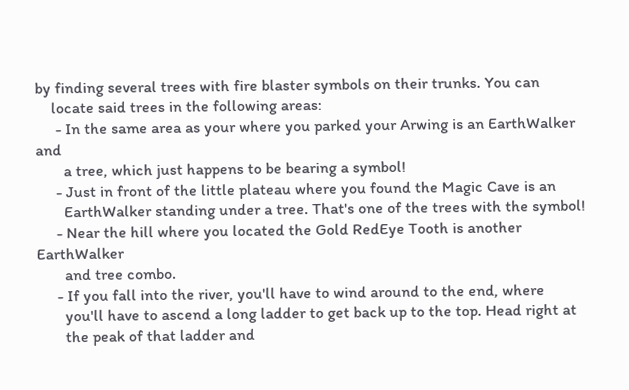by finding several trees with fire blaster symbols on their trunks. You can
    locate said trees in the following areas:
     - In the same area as your where you parked your Arwing is an EarthWalker and
       a tree, which just happens to be bearing a symbol!
     - Just in front of the little plateau where you found the Magic Cave is an
       EarthWalker standing under a tree. That's one of the trees with the symbol!
     - Near the hill where you located the Gold RedEye Tooth is another EarthWalker
       and tree combo.
     - If you fall into the river, you'll have to wind around to the end, where
       you'll have to ascend a long ladder to get back up to the top. Head right at
       the peak of that ladder and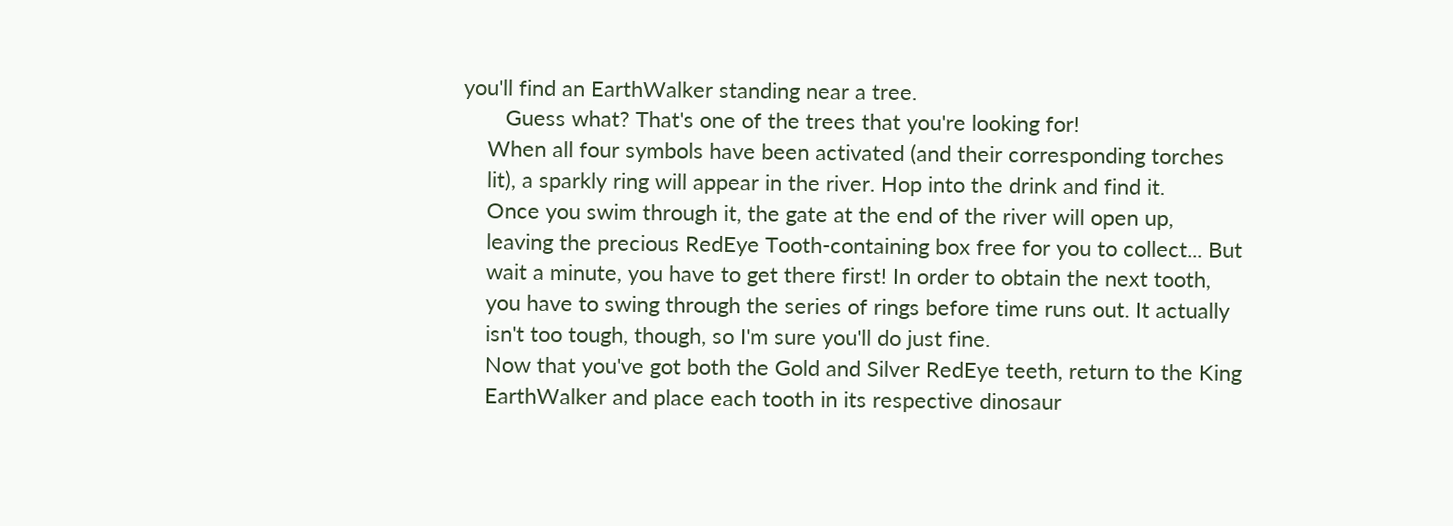you'll find an EarthWalker standing near a tree.
       Guess what? That's one of the trees that you're looking for!
    When all four symbols have been activated (and their corresponding torches
    lit), a sparkly ring will appear in the river. Hop into the drink and find it.
    Once you swim through it, the gate at the end of the river will open up,
    leaving the precious RedEye Tooth-containing box free for you to collect... But
    wait a minute, you have to get there first! In order to obtain the next tooth,
    you have to swing through the series of rings before time runs out. It actually
    isn't too tough, though, so I'm sure you'll do just fine.
    Now that you've got both the Gold and Silver RedEye teeth, return to the King
    EarthWalker and place each tooth in its respective dinosaur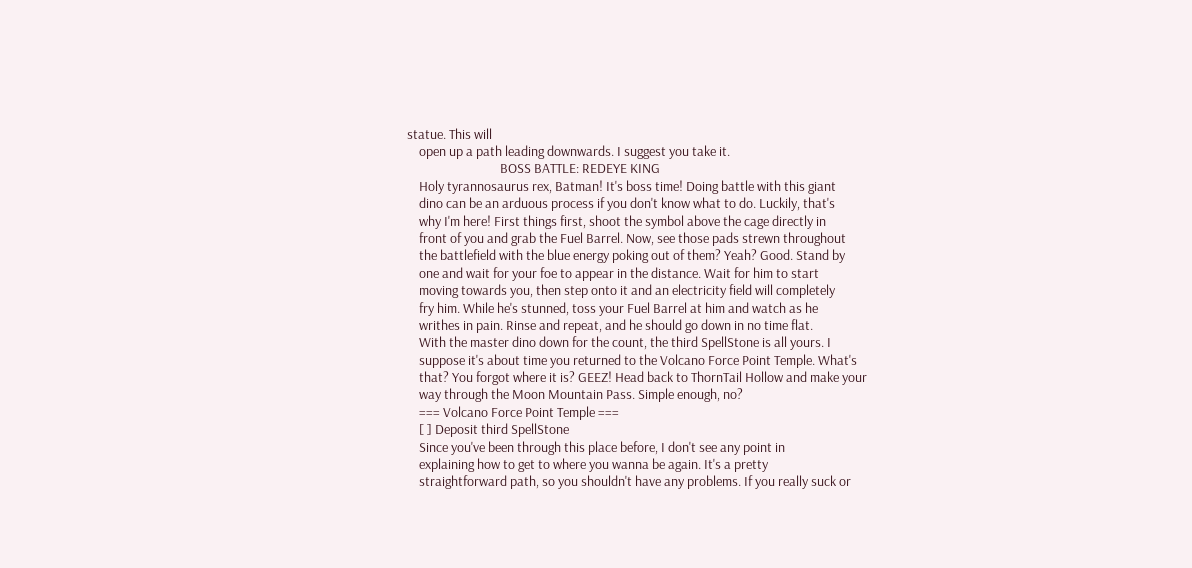statue. This will
    open up a path leading downwards. I suggest you take it.
                               BOSS BATTLE: REDEYE KING
    Holy tyrannosaurus rex, Batman! It's boss time! Doing battle with this giant
    dino can be an arduous process if you don't know what to do. Luckily, that's
    why I'm here! First things first, shoot the symbol above the cage directly in
    front of you and grab the Fuel Barrel. Now, see those pads strewn throughout
    the battlefield with the blue energy poking out of them? Yeah? Good. Stand by
    one and wait for your foe to appear in the distance. Wait for him to start
    moving towards you, then step onto it and an electricity field will completely
    fry him. While he's stunned, toss your Fuel Barrel at him and watch as he
    writhes in pain. Rinse and repeat, and he should go down in no time flat.
    With the master dino down for the count, the third SpellStone is all yours. I
    suppose it's about time you returned to the Volcano Force Point Temple. What's
    that? You forgot where it is? GEEZ! Head back to ThornTail Hollow and make your
    way through the Moon Mountain Pass. Simple enough, no?
    === Volcano Force Point Temple ===
    [ ] Deposit third SpellStone
    Since you've been through this place before, I don't see any point in
    explaining how to get to where you wanna be again. It's a pretty
    straightforward path, so you shouldn't have any problems. If you really suck or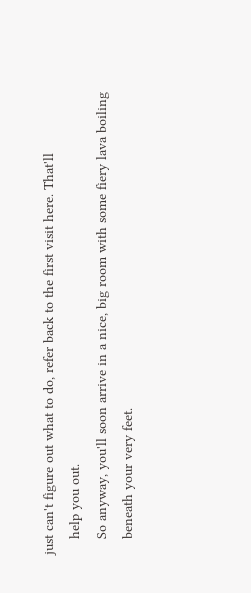just can't figure out what to do, refer back to the first visit here. That'll
    help you out.
    So anyway, you'll soon arrive in a nice, big room with some fiery lava boiling
    beneath your very feet.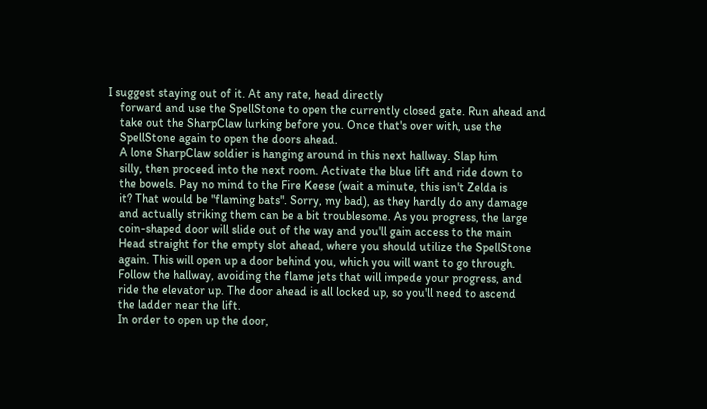I suggest staying out of it. At any rate, head directly
    forward and use the SpellStone to open the currently closed gate. Run ahead and
    take out the SharpClaw lurking before you. Once that's over with, use the
    SpellStone again to open the doors ahead.
    A lone SharpClaw soldier is hanging around in this next hallway. Slap him
    silly, then proceed into the next room. Activate the blue lift and ride down to
    the bowels. Pay no mind to the Fire Keese (wait a minute, this isn't Zelda is
    it? That would be "flaming bats". Sorry, my bad), as they hardly do any damage
    and actually striking them can be a bit troublesome. As you progress, the large
    coin-shaped door will slide out of the way and you'll gain access to the main
    Head straight for the empty slot ahead, where you should utilize the SpellStone
    again. This will open up a door behind you, which you will want to go through.
    Follow the hallway, avoiding the flame jets that will impede your progress, and
    ride the elevator up. The door ahead is all locked up, so you'll need to ascend
    the ladder near the lift.
    In order to open up the door,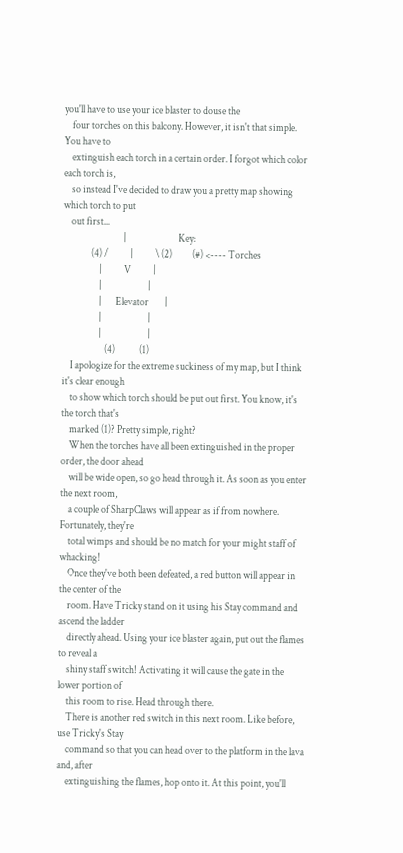you'll have to use your ice blaster to douse the
    four torches on this balcony. However, it isn't that simple. You have to
    extinguish each torch in a certain order. I forgot which color each torch is,
    so instead I've decided to draw you a pretty map showing which torch to put
    out first...
                              |                          Key:
              (4) /           |           \ (2)          (#) <---- Torches
                  |           V           |
                  |                       |
                  |       Elevator        |
                  |                       |
                  |                       |
                     (4)            (1)
    I apologize for the extreme suckiness of my map, but I think it's clear enough
    to show which torch should be put out first. You know, it's the torch that's
    marked (1)? Pretty simple, right?
    When the torches have all been extinguished in the proper order, the door ahead
    will be wide open, so go head through it. As soon as you enter the next room,
    a couple of SharpClaws will appear as if from nowhere. Fortunately, they're
    total wimps and should be no match for your might staff of whacking!
    Once they've both been defeated, a red button will appear in the center of the
    room. Have Tricky stand on it using his Stay command and ascend the ladder
    directly ahead. Using your ice blaster again, put out the flames to reveal a
    shiny staff switch! Activating it will cause the gate in the lower portion of
    this room to rise. Head through there.
    There is another red switch in this next room. Like before, use Tricky's Stay
    command so that you can head over to the platform in the lava and, after
    extinguishing the flames, hop onto it. At this point, you'll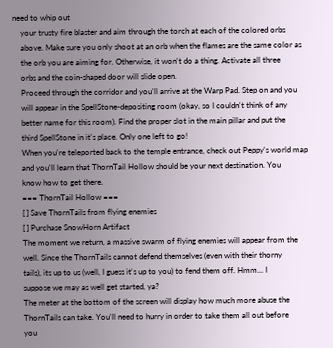need to whip out
    your trusty fire blaster and aim through the torch at each of the colored orbs
    above. Make sure you only shoot at an orb when the flames are the same color as
    the orb you are aiming for. Otherwise, it won't do a thing. Activate all three
    orbs and the coin-shaped door will slide open.
    Proceed through the corridor and you'll arrive at the Warp Pad. Step on and you
    will appear in the SpellStone-depositing room (okay, so I couldn't think of any
    better name for this room). Find the proper slot in the main pillar and put the
    third SpellStone in it's place. Only one left to go!
    When you're teleported back to the temple entrance, check out Peppy's world map
    and you'll learn that ThornTail Hollow should be your next destination. You
    know how to get there.
    === ThornTail Hollow ===
    [ ] Save ThornTails from flying enemies
    [ ] Purchase SnowHorn Artifact
    The moment we return, a massive swarm of flying enemies will appear from the
    well. Since the ThornTails cannot defend themselves (even with their thorny
    tails), its up to us (well, I guess it's up to you) to fend them off. Hmm... I
    suppose we may as well get started, ya?
    The meter at the bottom of the screen will display how much more abuse the
    ThornTails can take. You'll need to hurry in order to take them all out before
    you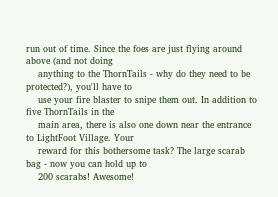run out of time. Since the foes are just flying around above (and not doing
    anything to the ThornTails - why do they need to be protected?), you'll have to
    use your fire blaster to snipe them out. In addition to five ThornTails in the
    main area, there is also one down near the entrance to LightFoot Village. Your
    reward for this bothersome task? The large scarab bag - now you can hold up to
    200 scarabs! Awesome!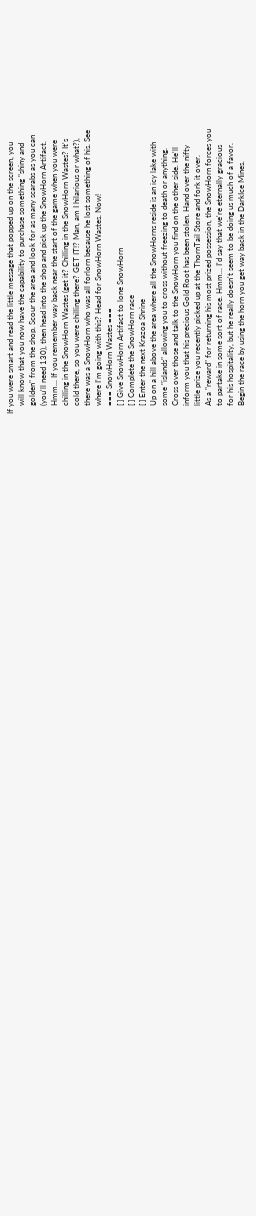If you were smart and read the little message that popped up on the screen, you
    will know that you now have the capability to purchase something "shiny and
    golden" from the shop. Scour the area and look for as many scarabs as you can
    (you'll need 130), then head into the shop and pick up the SnowHorn Artifact.
    Hmm... If you remember way back near the start of the game when you were
    chilling in the SnowHorn Wastes (get it? Chilling in the SnowHorn Wastes? It's
    cold there, so you were chilling there? GET IT!? Man, am I hilarious or what?),
    there was a SnowHorn who was all forlorn because he lost something of his. See
    where I'm going with this? Head for SnowHorn Wastes. Now!
    === SnowHorn Wastes ===
    [ ] Give SnowHorn Artifact to lone SnowHorn
    [ ] Complete the SnowHorn race
    [ ] Enter the next Krazoa Shrine
    Up on a hill above the area where all the SnowHorns reside is an icy lake with
    some "islands" allowing you to cross without freezing to death or anything.
    Cross over those and talk to the SnowHorn you find on the other side. He'll
    inform you that his precious Gold Root has been stolen. Hand over the nifty
    little prize you recently picked up at the ThornTail Store and fork it over.
    As a "reward" for returning his most prized possession, the SnowHorn forces you
    to partake in some sort of race. Hmm... I'd say that we're eternally gracious
    for his hospitality, but he really doesn't seem to be doing us much of a favor.
    Begin the race by using the horn you get way back in the DarkIce Mines.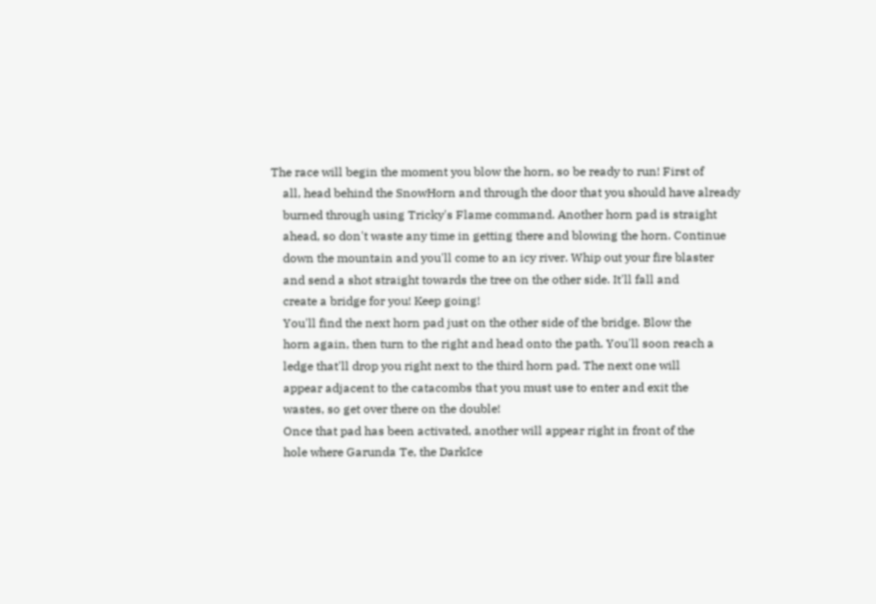The race will begin the moment you blow the horn, so be ready to run! First of
    all, head behind the SnowHorn and through the door that you should have already
    burned through using Tricky's Flame command. Another horn pad is straight
    ahead, so don't waste any time in getting there and blowing the horn. Continue
    down the mountain and you'll come to an icy river. Whip out your fire blaster
    and send a shot straight towards the tree on the other side. It'll fall and
    create a bridge for you! Keep going!
    You'll find the next horn pad just on the other side of the bridge. Blow the
    horn again, then turn to the right and head onto the path. You'll soon reach a
    ledge that'll drop you right next to the third horn pad. The next one will
    appear adjacent to the catacombs that you must use to enter and exit the
    wastes, so get over there on the double!
    Once that pad has been activated, another will appear right in front of the
    hole where Garunda Te, the DarkIce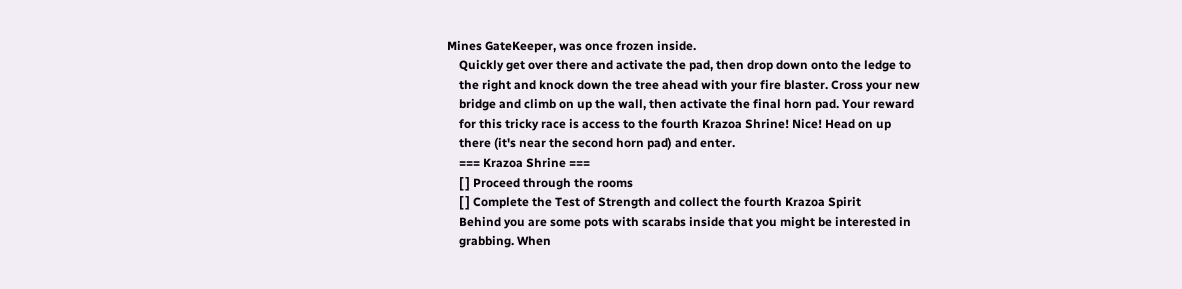Mines GateKeeper, was once frozen inside.
    Quickly get over there and activate the pad, then drop down onto the ledge to
    the right and knock down the tree ahead with your fire blaster. Cross your new
    bridge and climb on up the wall, then activate the final horn pad. Your reward
    for this tricky race is access to the fourth Krazoa Shrine! Nice! Head on up
    there (it's near the second horn pad) and enter.
    === Krazoa Shrine ===
    [ ] Proceed through the rooms
    [ ] Complete the Test of Strength and collect the fourth Krazoa Spirit
    Behind you are some pots with scarabs inside that you might be interested in
    grabbing. When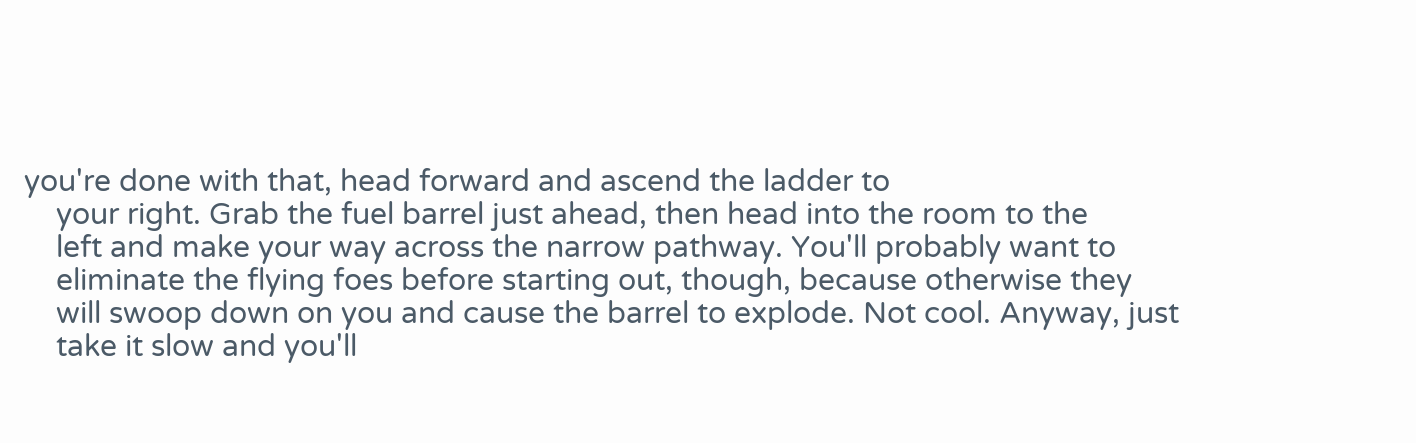you're done with that, head forward and ascend the ladder to
    your right. Grab the fuel barrel just ahead, then head into the room to the
    left and make your way across the narrow pathway. You'll probably want to
    eliminate the flying foes before starting out, though, because otherwise they
    will swoop down on you and cause the barrel to explode. Not cool. Anyway, just
    take it slow and you'll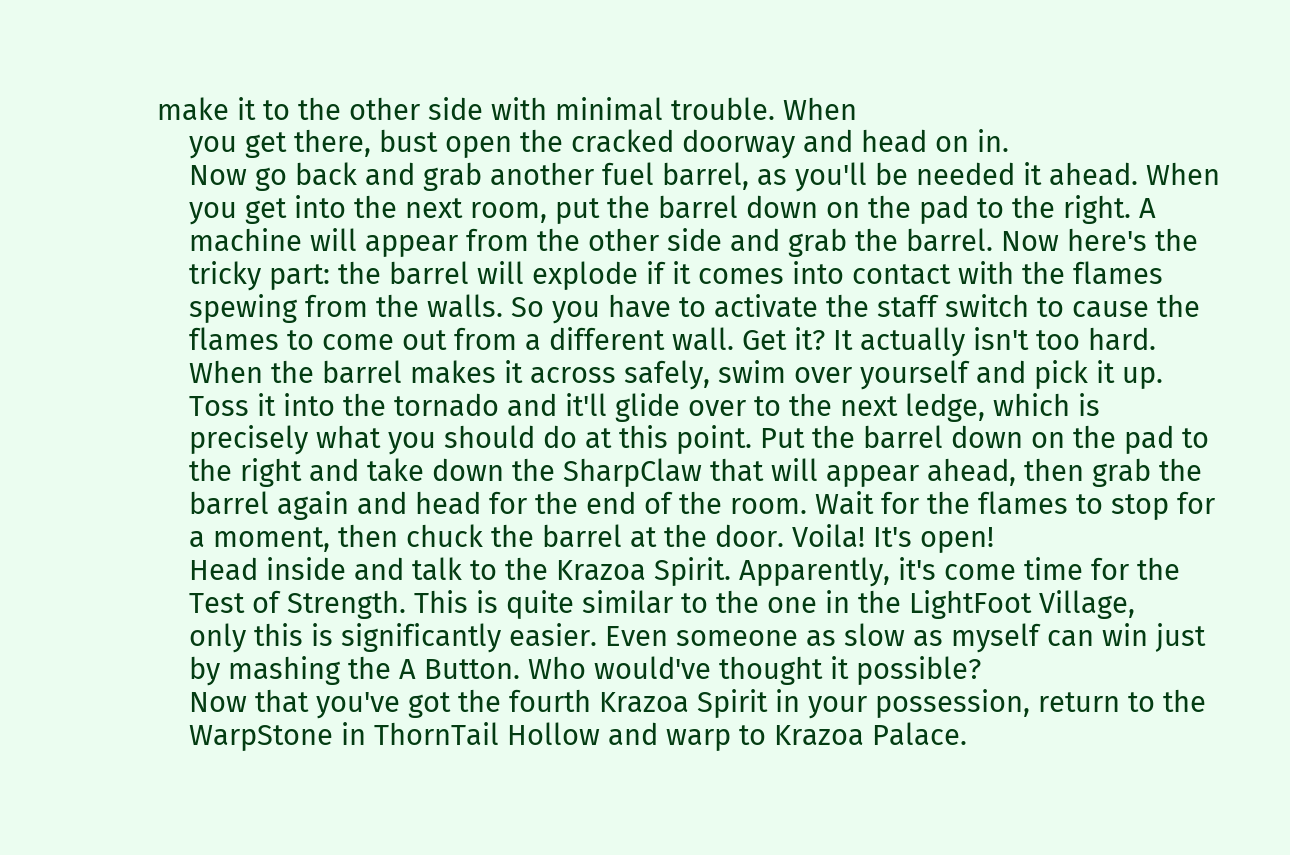make it to the other side with minimal trouble. When
    you get there, bust open the cracked doorway and head on in.
    Now go back and grab another fuel barrel, as you'll be needed it ahead. When
    you get into the next room, put the barrel down on the pad to the right. A
    machine will appear from the other side and grab the barrel. Now here's the
    tricky part: the barrel will explode if it comes into contact with the flames
    spewing from the walls. So you have to activate the staff switch to cause the
    flames to come out from a different wall. Get it? It actually isn't too hard.
    When the barrel makes it across safely, swim over yourself and pick it up.
    Toss it into the tornado and it'll glide over to the next ledge, which is
    precisely what you should do at this point. Put the barrel down on the pad to
    the right and take down the SharpClaw that will appear ahead, then grab the
    barrel again and head for the end of the room. Wait for the flames to stop for
    a moment, then chuck the barrel at the door. Voila! It's open!
    Head inside and talk to the Krazoa Spirit. Apparently, it's come time for the
    Test of Strength. This is quite similar to the one in the LightFoot Village,
    only this is significantly easier. Even someone as slow as myself can win just
    by mashing the A Button. Who would've thought it possible?
    Now that you've got the fourth Krazoa Spirit in your possession, return to the
    WarpStone in ThornTail Hollow and warp to Krazoa Palace.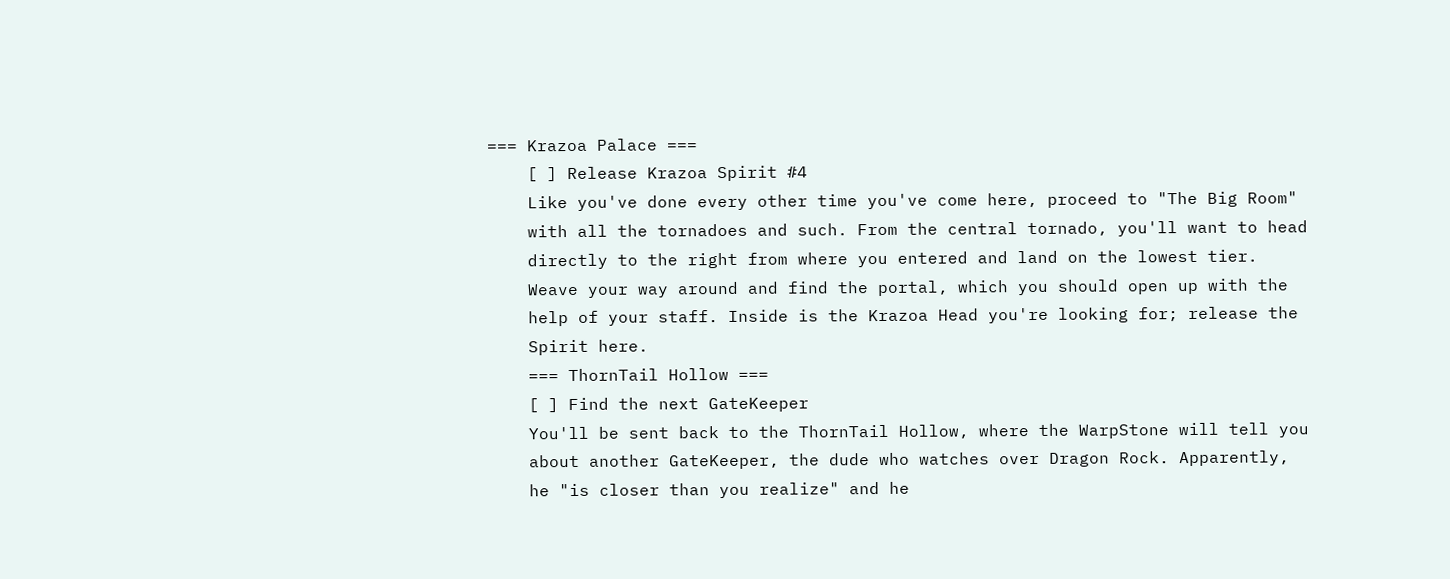=== Krazoa Palace ===
    [ ] Release Krazoa Spirit #4
    Like you've done every other time you've come here, proceed to "The Big Room"
    with all the tornadoes and such. From the central tornado, you'll want to head
    directly to the right from where you entered and land on the lowest tier.
    Weave your way around and find the portal, which you should open up with the
    help of your staff. Inside is the Krazoa Head you're looking for; release the
    Spirit here.
    === ThornTail Hollow ===
    [ ] Find the next GateKeeper
    You'll be sent back to the ThornTail Hollow, where the WarpStone will tell you
    about another GateKeeper, the dude who watches over Dragon Rock. Apparently,
    he "is closer than you realize" and he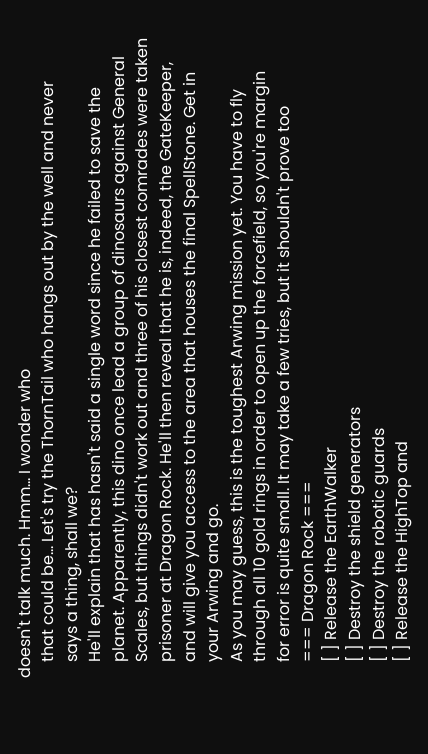doesn't talk much. Hmm... I wonder who
    that could be... Let's try the ThornTail who hangs out by the well and never
    says a thing, shall we?
    He'll explain that has hasn't said a single word since he failed to save the
    planet. Apparently, this dino once lead a group of dinosaurs against General
    Scales, but things didn't work out and three of his closest comrades were taken
    prisoner at Dragon Rock. He'll then reveal that he is, indeed, the GateKeeper,
    and will give you access to the area that houses the final SpellStone. Get in
    your Arwing and go.
    As you may guess, this is the toughest Arwing mission yet. You have to fly
    through all 10 gold rings in order to open up the forcefield, so you're margin
    for error is quite small. It may take a few tries, but it shouldn't prove too
    === Dragon Rock ===
    [ ] Release the EarthWalker
    [ ] Destroy the shield generators
    [ ] Destroy the robotic guards
    [ ] Release the HighTop and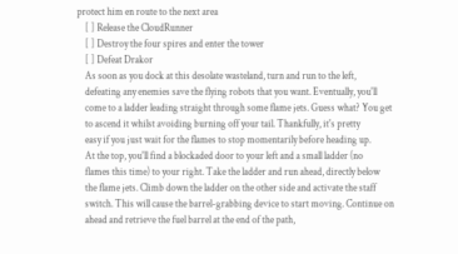protect him en route to the next area
    [ ] Release the CloudRunner
    [ ] Destroy the four spires and enter the tower
    [ ] Defeat Drakor
    As soon as you dock at this desolate wasteland, turn and run to the left,
    defeating any enemies save the flying robots that you want. Eventually, you'll
    come to a ladder leading straight through some flame jets. Guess what? You get
    to ascend it whilst avoiding burning off your tail. Thankfully, it's pretty
    easy if you just wait for the flames to stop momentarily before heading up.
    At the top, you'll find a blockaded door to your left and a small ladder (no
    flames this time) to your right. Take the ladder and run ahead, directly below
    the flame jets. Climb down the ladder on the other side and activate the staff
    switch. This will cause the barrel-grabbing device to start moving. Continue on
    ahead and retrieve the fuel barrel at the end of the path,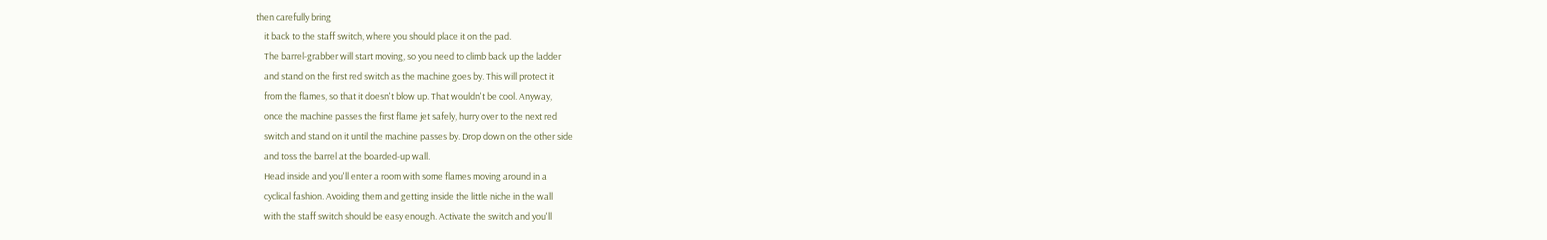then carefully bring
    it back to the staff switch, where you should place it on the pad.
    The barrel-grabber will start moving, so you need to climb back up the ladder
    and stand on the first red switch as the machine goes by. This will protect it
    from the flames, so that it doesn't blow up. That wouldn't be cool. Anyway,
    once the machine passes the first flame jet safely, hurry over to the next red
    switch and stand on it until the machine passes by. Drop down on the other side
    and toss the barrel at the boarded-up wall.
    Head inside and you'll enter a room with some flames moving around in a
    cyclical fashion. Avoiding them and getting inside the little niche in the wall
    with the staff switch should be easy enough. Activate the switch and you'll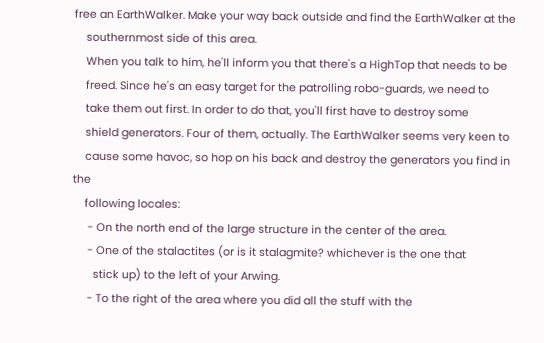free an EarthWalker. Make your way back outside and find the EarthWalker at the
    southernmost side of this area.
    When you talk to him, he'll inform you that there's a HighTop that needs to be
    freed. Since he's an easy target for the patrolling robo-guards, we need to
    take them out first. In order to do that, you'll first have to destroy some
    shield generators. Four of them, actually. The EarthWalker seems very keen to
    cause some havoc, so hop on his back and destroy the generators you find in the
    following locales:
     - On the north end of the large structure in the center of the area.
     - One of the stalactites (or is it stalagmite? whichever is the one that
       stick up) to the left of your Arwing.
     - To the right of the area where you did all the stuff with the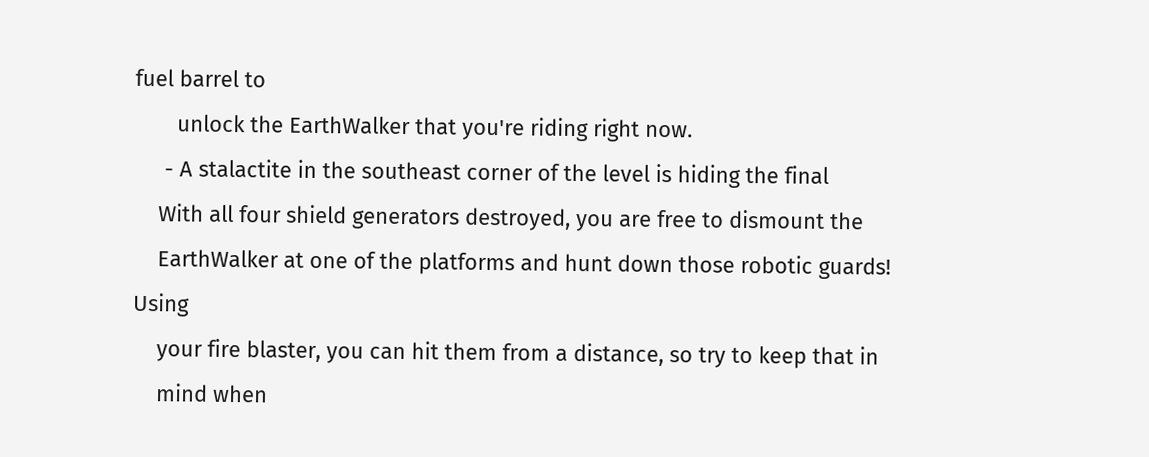fuel barrel to
       unlock the EarthWalker that you're riding right now.
     - A stalactite in the southeast corner of the level is hiding the final
    With all four shield generators destroyed, you are free to dismount the
    EarthWalker at one of the platforms and hunt down those robotic guards! Using
    your fire blaster, you can hit them from a distance, so try to keep that in
    mind when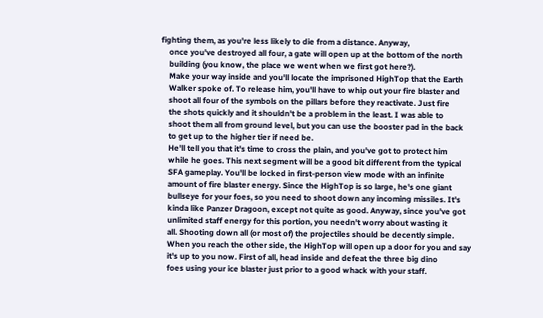fighting them, as you're less likely to die from a distance. Anyway,
    once you've destroyed all four, a gate will open up at the bottom of the north
    building (you know, the place we went when we first got here?).
    Make your way inside and you'll locate the imprisoned HighTop that the Earth
    Walker spoke of. To release him, you'll have to whip out your fire blaster and
    shoot all four of the symbols on the pillars before they reactivate. Just fire
    the shots quickly and it shouldn't be a problem in the least. I was able to
    shoot them all from ground level, but you can use the booster pad in the back
    to get up to the higher tier if need be.
    He'll tell you that it's time to cross the plain, and you've got to protect him
    while he goes. This next segment will be a good bit different from the typical
    SFA gameplay. You'll be locked in first-person view mode with an infinite
    amount of fire blaster energy. Since the HighTop is so large, he's one giant
    bullseye for your foes, so you need to shoot down any incoming missiles. It's
    kinda like Panzer Dragoon, except not quite as good. Anyway, since you've got
    unlimited staff energy for this portion, you needn't worry about wasting it
    all. Shooting down all (or most of) the projectiles should be decently simple.
    When you reach the other side, the HighTop will open up a door for you and say
    it's up to you now. First of all, head inside and defeat the three big dino
    foes using your ice blaster just prior to a good whack with your staff.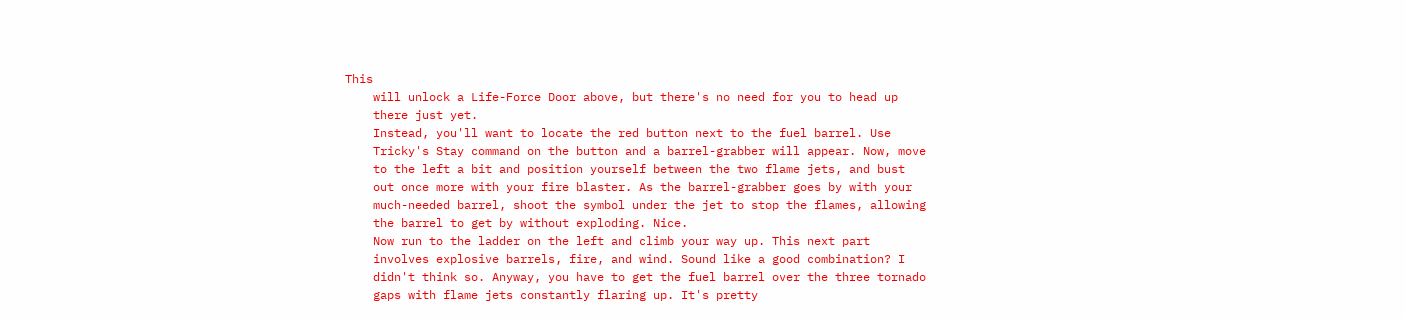This
    will unlock a Life-Force Door above, but there's no need for you to head up
    there just yet.
    Instead, you'll want to locate the red button next to the fuel barrel. Use
    Tricky's Stay command on the button and a barrel-grabber will appear. Now, move
    to the left a bit and position yourself between the two flame jets, and bust
    out once more with your fire blaster. As the barrel-grabber goes by with your
    much-needed barrel, shoot the symbol under the jet to stop the flames, allowing
    the barrel to get by without exploding. Nice.
    Now run to the ladder on the left and climb your way up. This next part
    involves explosive barrels, fire, and wind. Sound like a good combination? I
    didn't think so. Anyway, you have to get the fuel barrel over the three tornado
    gaps with flame jets constantly flaring up. It's pretty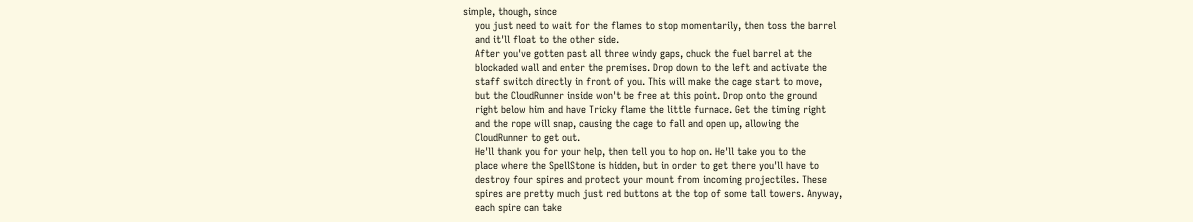simple, though, since
    you just need to wait for the flames to stop momentarily, then toss the barrel
    and it'll float to the other side.
    After you've gotten past all three windy gaps, chuck the fuel barrel at the
    blockaded wall and enter the premises. Drop down to the left and activate the
    staff switch directly in front of you. This will make the cage start to move,
    but the CloudRunner inside won't be free at this point. Drop onto the ground
    right below him and have Tricky flame the little furnace. Get the timing right
    and the rope will snap, causing the cage to fall and open up, allowing the
    CloudRunner to get out.
    He'll thank you for your help, then tell you to hop on. He'll take you to the
    place where the SpellStone is hidden, but in order to get there you'll have to
    destroy four spires and protect your mount from incoming projectiles. These
    spires are pretty much just red buttons at the top of some tall towers. Anyway,
    each spire can take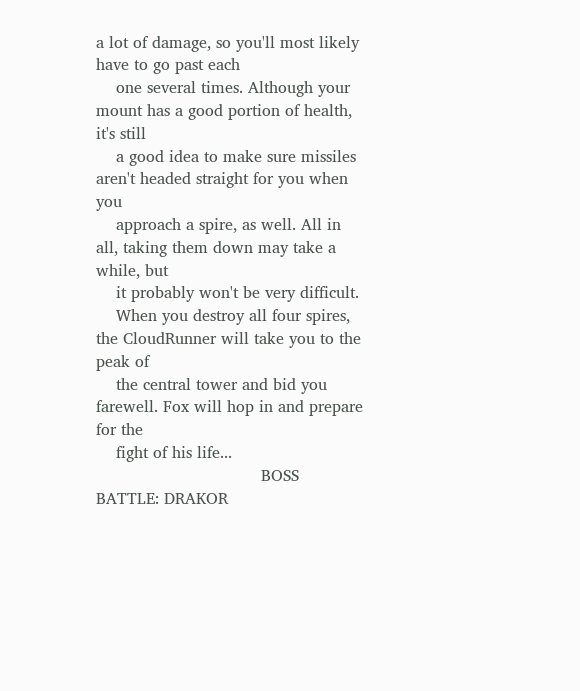a lot of damage, so you'll most likely have to go past each
    one several times. Although your mount has a good portion of health, it's still
    a good idea to make sure missiles aren't headed straight for you when you
    approach a spire, as well. All in all, taking them down may take a while, but
    it probably won't be very difficult.
    When you destroy all four spires, the CloudRunner will take you to the peak of
    the central tower and bid you farewell. Fox will hop in and prepare for the
    fight of his life...
                                 BOSS BATTLE: DRAKOR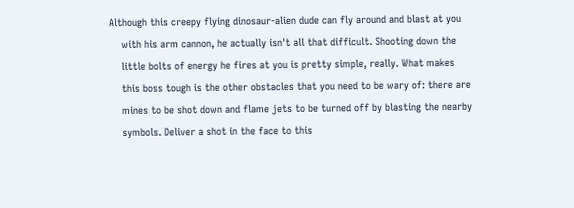Although this creepy flying dinosaur-alien dude can fly around and blast at you
    with his arm cannon, he actually isn't all that difficult. Shooting down the
    little bolts of energy he fires at you is pretty simple, really. What makes
    this boss tough is the other obstacles that you need to be wary of: there are
    mines to be shot down and flame jets to be turned off by blasting the nearby
    symbols. Deliver a shot in the face to this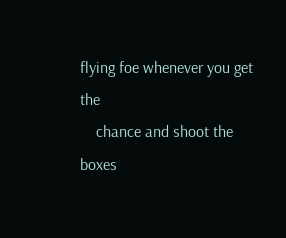flying foe whenever you get the
    chance and shoot the boxes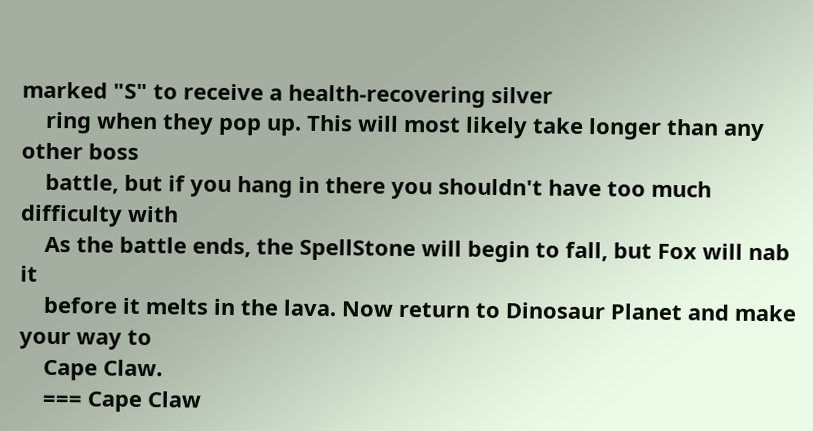marked "S" to receive a health-recovering silver
    ring when they pop up. This will most likely take longer than any other boss
    battle, but if you hang in there you shouldn't have too much difficulty with
    As the battle ends, the SpellStone will begin to fall, but Fox will nab it
    before it melts in the lava. Now return to Dinosaur Planet and make your way to
    Cape Claw.
    === Cape Claw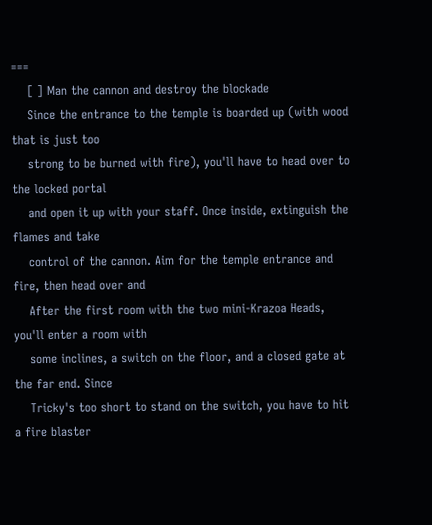===
    [ ] Man the cannon and destroy the blockade
    Since the entrance to the temple is boarded up (with wood that is just too
    strong to be burned with fire), you'll have to head over to the locked portal
    and open it up with your staff. Once inside, extinguish the flames and take
    control of the cannon. Aim for the temple entrance and fire, then head over and
    After the first room with the two mini-Krazoa Heads, you'll enter a room with
    some inclines, a switch on the floor, and a closed gate at the far end. Since
    Tricky's too short to stand on the switch, you have to hit a fire blaster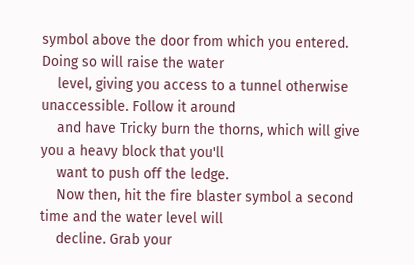symbol above the door from which you entered. Doing so will raise the water
    level, giving you access to a tunnel otherwise unaccessible. Follow it around
    and have Tricky burn the thorns, which will give you a heavy block that you'll
    want to push off the ledge.
    Now then, hit the fire blaster symbol a second time and the water level will
    decline. Grab your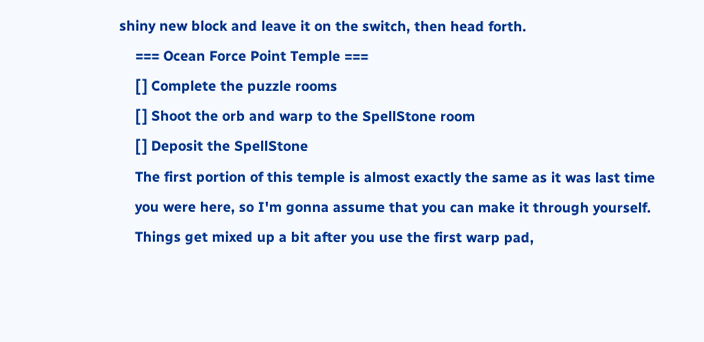shiny new block and leave it on the switch, then head forth.
    === Ocean Force Point Temple ===
    [ ] Complete the puzzle rooms
    [ ] Shoot the orb and warp to the SpellStone room
    [ ] Deposit the SpellStone
    The first portion of this temple is almost exactly the same as it was last time
    you were here, so I'm gonna assume that you can make it through yourself.
    Things get mixed up a bit after you use the first warp pad,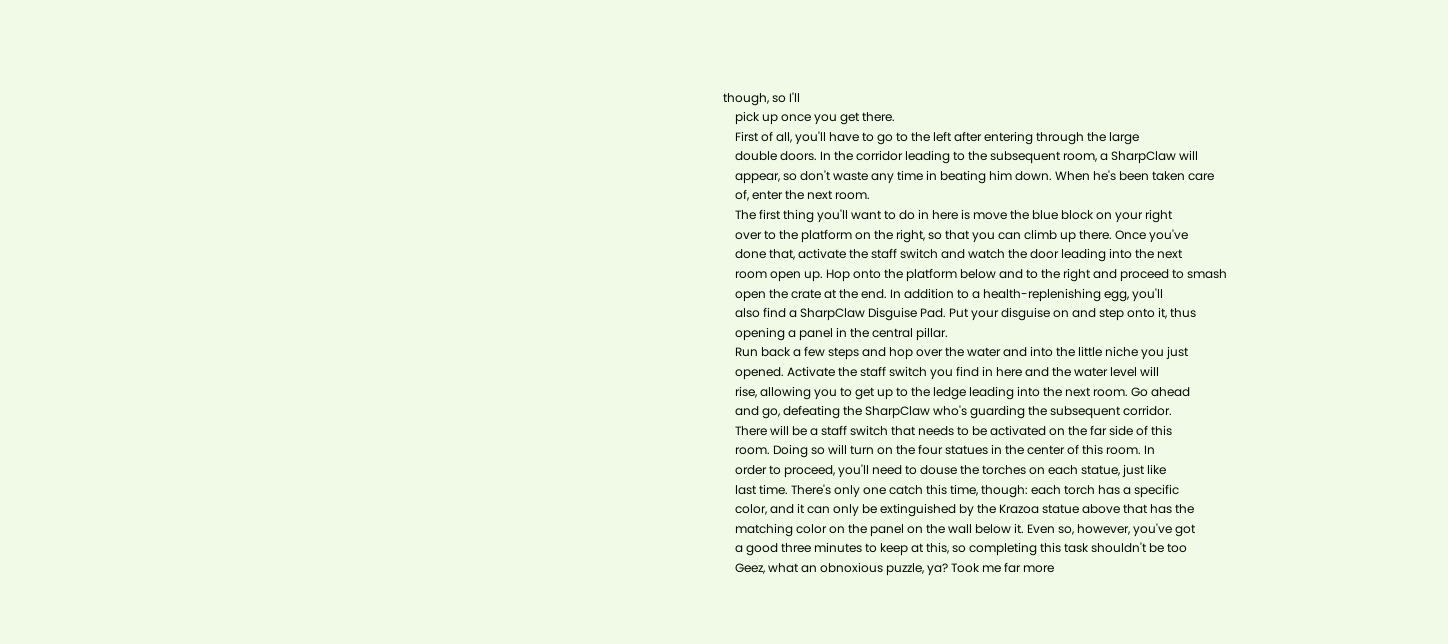though, so I'll
    pick up once you get there.
    First of all, you'll have to go to the left after entering through the large
    double doors. In the corridor leading to the subsequent room, a SharpClaw will
    appear, so don't waste any time in beating him down. When he's been taken care
    of, enter the next room.
    The first thing you'll want to do in here is move the blue block on your right
    over to the platform on the right, so that you can climb up there. Once you've
    done that, activate the staff switch and watch the door leading into the next
    room open up. Hop onto the platform below and to the right and proceed to smash
    open the crate at the end. In addition to a health-replenishing egg, you'll
    also find a SharpClaw Disguise Pad. Put your disguise on and step onto it, thus
    opening a panel in the central pillar.
    Run back a few steps and hop over the water and into the little niche you just
    opened. Activate the staff switch you find in here and the water level will
    rise, allowing you to get up to the ledge leading into the next room. Go ahead
    and go, defeating the SharpClaw who's guarding the subsequent corridor.
    There will be a staff switch that needs to be activated on the far side of this
    room. Doing so will turn on the four statues in the center of this room. In
    order to proceed, you'll need to douse the torches on each statue, just like
    last time. There's only one catch this time, though: each torch has a specific
    color, and it can only be extinguished by the Krazoa statue above that has the
    matching color on the panel on the wall below it. Even so, however, you've got
    a good three minutes to keep at this, so completing this task shouldn't be too
    Geez, what an obnoxious puzzle, ya? Took me far more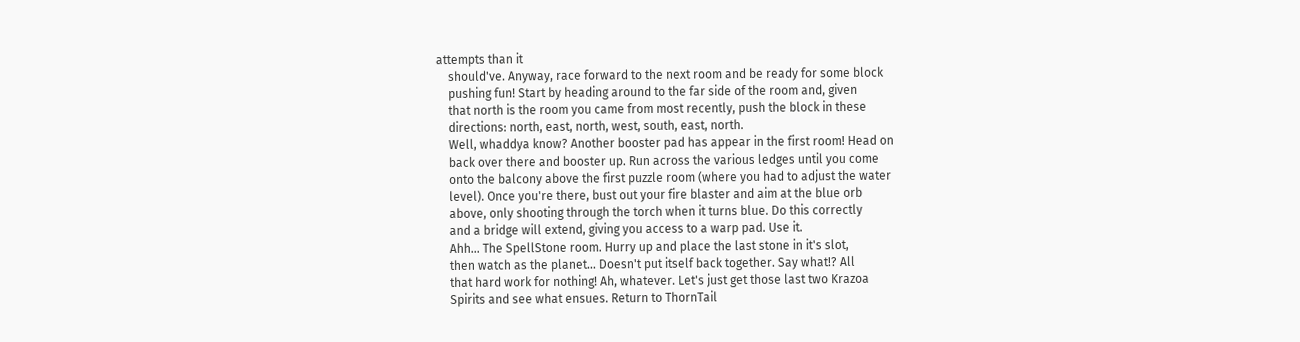attempts than it
    should've. Anyway, race forward to the next room and be ready for some block
    pushing fun! Start by heading around to the far side of the room and, given
    that north is the room you came from most recently, push the block in these
    directions: north, east, north, west, south, east, north.
    Well, whaddya know? Another booster pad has appear in the first room! Head on
    back over there and booster up. Run across the various ledges until you come
    onto the balcony above the first puzzle room (where you had to adjust the water
    level). Once you're there, bust out your fire blaster and aim at the blue orb
    above, only shooting through the torch when it turns blue. Do this correctly
    and a bridge will extend, giving you access to a warp pad. Use it.
    Ahh... The SpellStone room. Hurry up and place the last stone in it's slot,
    then watch as the planet... Doesn't put itself back together. Say what!? All
    that hard work for nothing! Ah, whatever. Let's just get those last two Krazoa
    Spirits and see what ensues. Return to ThornTail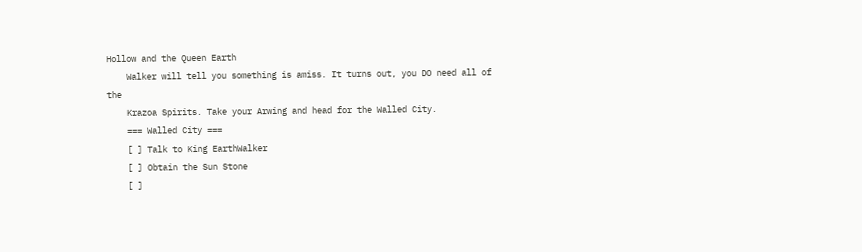Hollow and the Queen Earth
    Walker will tell you something is amiss. It turns out, you DO need all of the
    Krazoa Spirits. Take your Arwing and head for the Walled City.
    === Walled City ===
    [ ] Talk to King EarthWalker
    [ ] Obtain the Sun Stone
    [ ]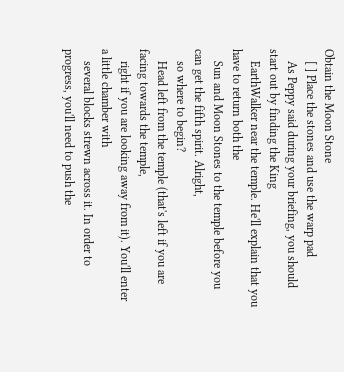Obtain the Moon Stone
    [ ] Place the stones and use the warp pad
    As Peppy said during your briefing, you should start out by finding the King
    EarthWalker near the temple. He'll explain that you have to return both the
    Sun and Moon Stones to the temple before you can get the fifth spirit. Alright,
    so where to begin?
    Head left from the temple (that's left if you are facing towards the temple,
    right if you are looking away from it). You'll enter a little chamber with
    several blocks strewn across it. In order to progress, you'll need to push the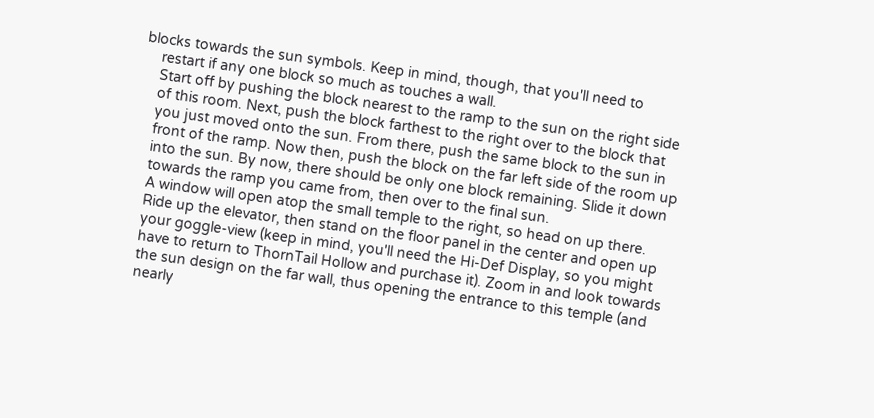blocks towards the sun symbols. Keep in mind, though, that you'll need to
    restart if any one block so much as touches a wall.
    Start off by pushing the block nearest to the ramp to the sun on the right side
    of this room. Next, push the block farthest to the right over to the block that
    you just moved onto the sun. From there, push the same block to the sun in
    front of the ramp. Now then, push the block on the far left side of the room up
    into the sun. By now, there should be only one block remaining. Slide it down
    towards the ramp you came from, then over to the final sun.
    A window will open atop the small temple to the right, so head on up there.
    Ride up the elevator, then stand on the floor panel in the center and open up
    your goggle-view (keep in mind, you'll need the Hi-Def Display, so you might
    have to return to ThornTail Hollow and purchase it). Zoom in and look towards
    the sun design on the far wall, thus opening the entrance to this temple (and
    nearly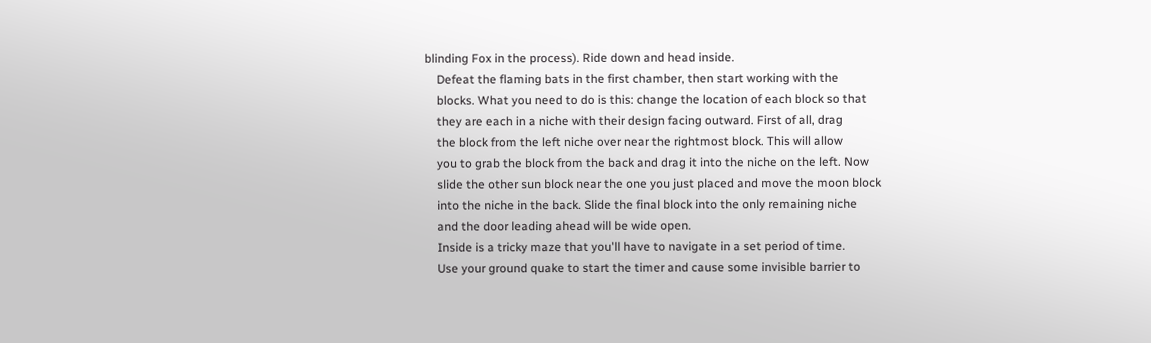blinding Fox in the process). Ride down and head inside.
    Defeat the flaming bats in the first chamber, then start working with the
    blocks. What you need to do is this: change the location of each block so that
    they are each in a niche with their design facing outward. First of all, drag
    the block from the left niche over near the rightmost block. This will allow
    you to grab the block from the back and drag it into the niche on the left. Now
    slide the other sun block near the one you just placed and move the moon block
    into the niche in the back. Slide the final block into the only remaining niche
    and the door leading ahead will be wide open.
    Inside is a tricky maze that you'll have to navigate in a set period of time.
    Use your ground quake to start the timer and cause some invisible barrier to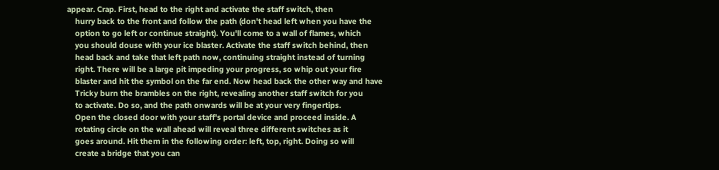appear. Crap. First, head to the right and activate the staff switch, then
    hurry back to the front and follow the path (don't head left when you have the
    option to go left or continue straight). You'll come to a wall of flames, which
    you should douse with your ice blaster. Activate the staff switch behind, then
    head back and take that left path now, continuing straight instead of turning
    right. There will be a large pit impeding your progress, so whip out your fire
    blaster and hit the symbol on the far end. Now head back the other way and have
    Tricky burn the brambles on the right, revealing another staff switch for you
    to activate. Do so, and the path onwards will be at your very fingertips.
    Open the closed door with your staff's portal device and proceed inside. A
    rotating circle on the wall ahead will reveal three different switches as it
    goes around. Hit them in the following order: left, top, right. Doing so will
    create a bridge that you can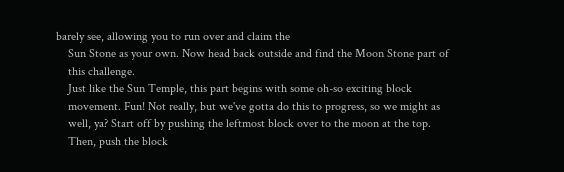barely see, allowing you to run over and claim the
    Sun Stone as your own. Now head back outside and find the Moon Stone part of
    this challenge.
    Just like the Sun Temple, this part begins with some oh-so exciting block
    movement. Fun! Not really, but we've gotta do this to progress, so we might as
    well, ya? Start off by pushing the leftmost block over to the moon at the top.
    Then, push the block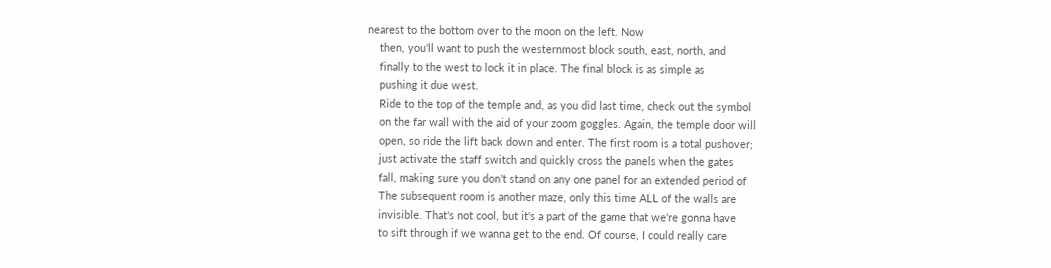nearest to the bottom over to the moon on the left. Now
    then, you'll want to push the westernmost block south, east, north, and
    finally to the west to lock it in place. The final block is as simple as
    pushing it due west.
    Ride to the top of the temple and, as you did last time, check out the symbol
    on the far wall with the aid of your zoom goggles. Again, the temple door will
    open, so ride the lift back down and enter. The first room is a total pushover;
    just activate the staff switch and quickly cross the panels when the gates
    fall, making sure you don't stand on any one panel for an extended period of
    The subsequent room is another maze, only this time ALL of the walls are
    invisible. That's not cool, but it's a part of the game that we're gonna have
    to sift through if we wanna get to the end. Of course, I could really care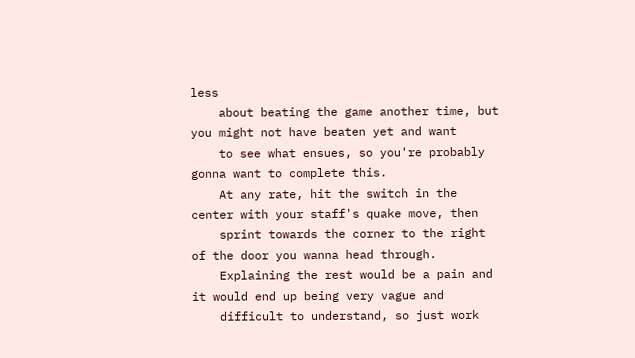less
    about beating the game another time, but you might not have beaten yet and want
    to see what ensues, so you're probably gonna want to complete this.
    At any rate, hit the switch in the center with your staff's quake move, then
    sprint towards the corner to the right of the door you wanna head through.
    Explaining the rest would be a pain and it would end up being very vague and
    difficult to understand, so just work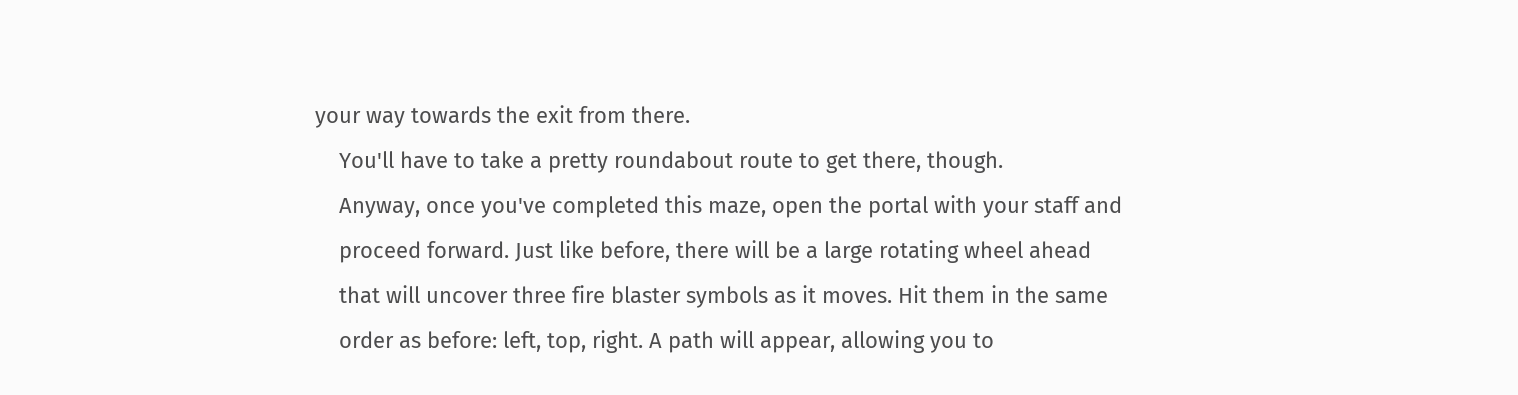your way towards the exit from there.
    You'll have to take a pretty roundabout route to get there, though.
    Anyway, once you've completed this maze, open the portal with your staff and
    proceed forward. Just like before, there will be a large rotating wheel ahead
    that will uncover three fire blaster symbols as it moves. Hit them in the same
    order as before: left, top, right. A path will appear, allowing you to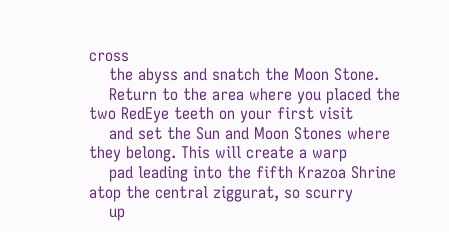cross
    the abyss and snatch the Moon Stone.
    Return to the area where you placed the two RedEye teeth on your first visit
    and set the Sun and Moon Stones where they belong. This will create a warp
    pad leading into the fifth Krazoa Shrine atop the central ziggurat, so scurry
    up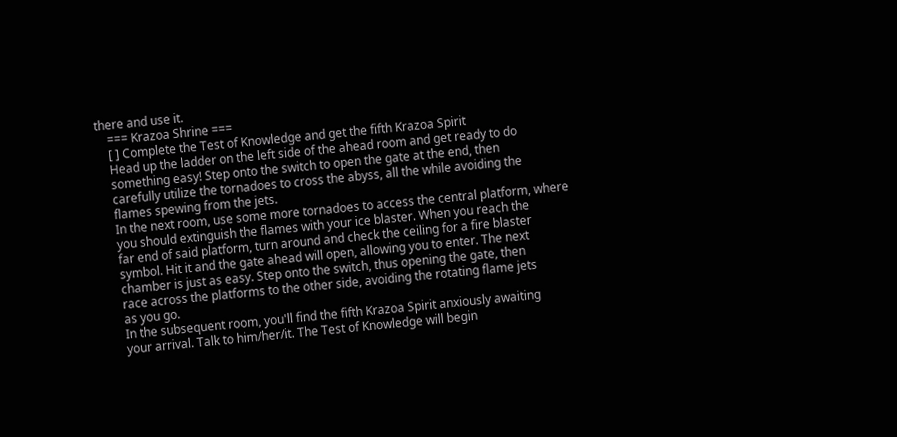there and use it.
    === Krazoa Shrine ===
    [ ] Complete the Test of Knowledge and get the fifth Krazoa Spirit
    Head up the ladder on the left side of the ahead room and get ready to do
    something easy! Step onto the switch to open the gate at the end, then
    carefully utilize the tornadoes to cross the abyss, all the while avoiding the
    flames spewing from the jets.
    In the next room, use some more tornadoes to access the central platform, where
    you should extinguish the flames with your ice blaster. When you reach the
    far end of said platform, turn around and check the ceiling for a fire blaster
    symbol. Hit it and the gate ahead will open, allowing you to enter. The next
    chamber is just as easy. Step onto the switch, thus opening the gate, then
    race across the platforms to the other side, avoiding the rotating flame jets
    as you go.
    In the subsequent room, you'll find the fifth Krazoa Spirit anxiously awaiting
    your arrival. Talk to him/her/it. The Test of Knowledge will begin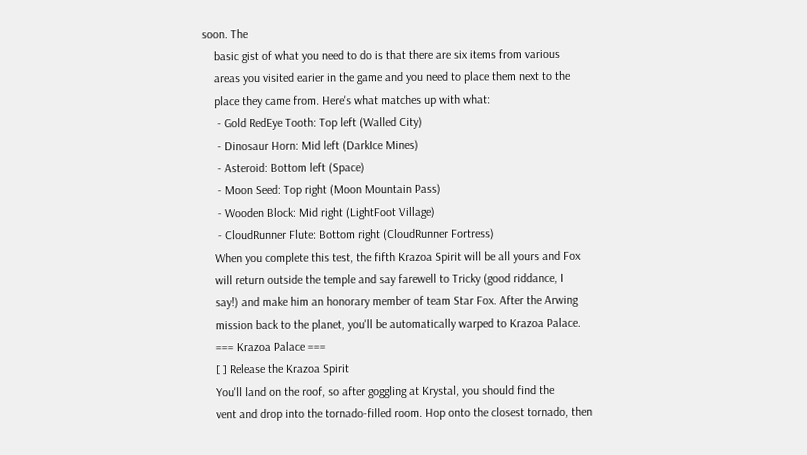soon. The
    basic gist of what you need to do is that there are six items from various
    areas you visited earier in the game and you need to place them next to the
    place they came from. Here's what matches up with what:
     - Gold RedEye Tooth: Top left (Walled City)
     - Dinosaur Horn: Mid left (DarkIce Mines)
     - Asteroid: Bottom left (Space)
     - Moon Seed: Top right (Moon Mountain Pass)
     - Wooden Block: Mid right (LightFoot Village)
     - CloudRunner Flute: Bottom right (CloudRunner Fortress)
    When you complete this test, the fifth Krazoa Spirit will be all yours and Fox
    will return outside the temple and say farewell to Tricky (good riddance, I
    say!) and make him an honorary member of team Star Fox. After the Arwing
    mission back to the planet, you'll be automatically warped to Krazoa Palace.
    === Krazoa Palace ===
    [ ] Release the Krazoa Spirit
    You'll land on the roof, so after goggling at Krystal, you should find the
    vent and drop into the tornado-filled room. Hop onto the closest tornado, then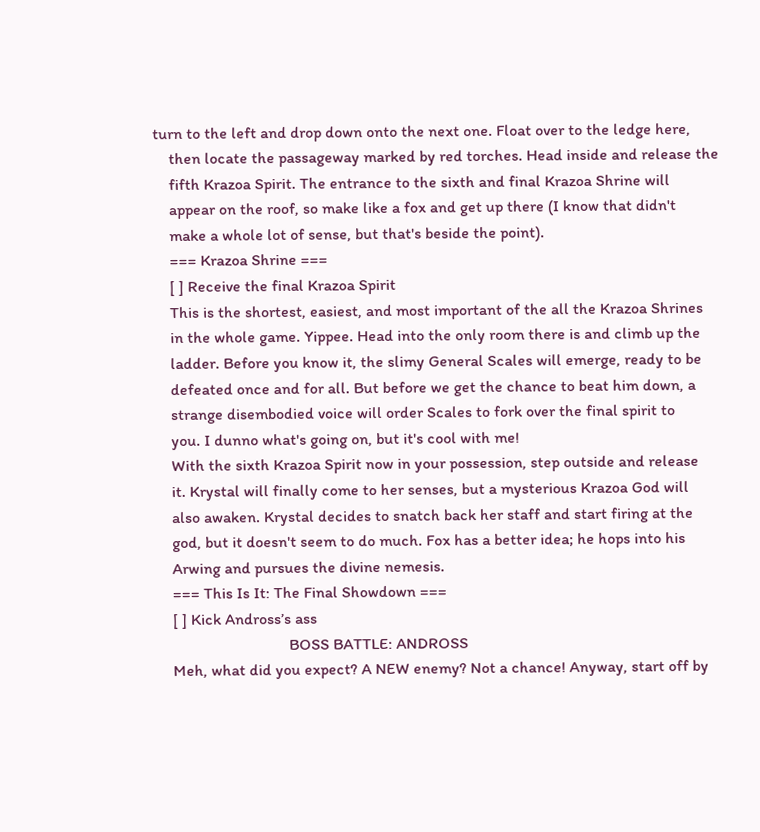turn to the left and drop down onto the next one. Float over to the ledge here,
    then locate the passageway marked by red torches. Head inside and release the
    fifth Krazoa Spirit. The entrance to the sixth and final Krazoa Shrine will
    appear on the roof, so make like a fox and get up there (I know that didn't
    make a whole lot of sense, but that's beside the point).
    === Krazoa Shrine ===
    [ ] Receive the final Krazoa Spirit
    This is the shortest, easiest, and most important of the all the Krazoa Shrines
    in the whole game. Yippee. Head into the only room there is and climb up the
    ladder. Before you know it, the slimy General Scales will emerge, ready to be
    defeated once and for all. But before we get the chance to beat him down, a
    strange disembodied voice will order Scales to fork over the final spirit to
    you. I dunno what's going on, but it's cool with me!
    With the sixth Krazoa Spirit now in your possession, step outside and release
    it. Krystal will finally come to her senses, but a mysterious Krazoa God will
    also awaken. Krystal decides to snatch back her staff and start firing at the
    god, but it doesn't seem to do much. Fox has a better idea; he hops into his
    Arwing and pursues the divine nemesis.
    === This Is It: The Final Showdown ===
    [ ] Kick Andross’s ass
                                 BOSS BATTLE: ANDROSS
    Meh, what did you expect? A NEW enemy? Not a chance! Anyway, start off by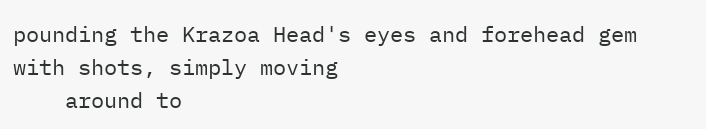pounding the Krazoa Head's eyes and forehead gem with shots, simply moving
    around to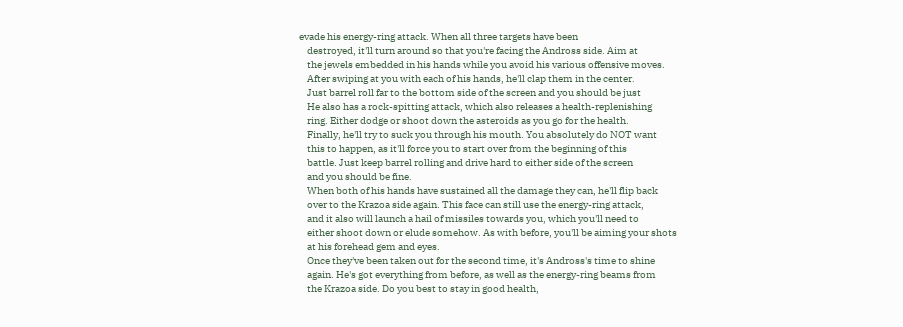evade his energy-ring attack. When all three targets have been
    destroyed, it'll turn around so that you're facing the Andross side. Aim at
    the jewels embedded in his hands while you avoid his various offensive moves.
    After swiping at you with each of his hands, he'll clap them in the center.
    Just barrel roll far to the bottom side of the screen and you should be just
    He also has a rock-spitting attack, which also releases a health-replenishing
    ring. Either dodge or shoot down the asteroids as you go for the health.
    Finally, he'll try to suck you through his mouth. You absolutely do NOT want
    this to happen, as it'll force you to start over from the beginning of this
    battle. Just keep barrel rolling and drive hard to either side of the screen
    and you should be fine.
    When both of his hands have sustained all the damage they can, he'll flip back
    over to the Krazoa side again. This face can still use the energy-ring attack,
    and it also will launch a hail of missiles towards you, which you'll need to
    either shoot down or elude somehow. As with before, you'll be aiming your shots
    at his forehead gem and eyes.
    Once they've been taken out for the second time, it's Andross's time to shine
    again. He's got everything from before, as well as the energy-ring beams from
    the Krazoa side. Do you best to stay in good health,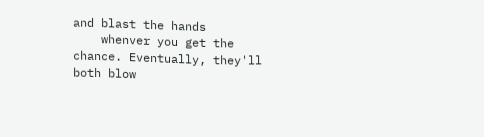and blast the hands
    whenver you get the chance. Eventually, they'll both blow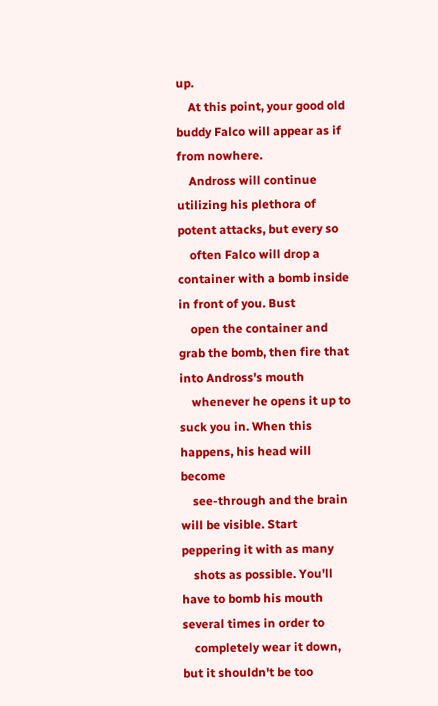up.
    At this point, your good old buddy Falco will appear as if from nowhere.
    Andross will continue utilizing his plethora of potent attacks, but every so
    often Falco will drop a container with a bomb inside in front of you. Bust
    open the container and grab the bomb, then fire that into Andross's mouth
    whenever he opens it up to suck you in. When this happens, his head will become
    see-through and the brain will be visible. Start peppering it with as many
    shots as possible. You'll have to bomb his mouth several times in order to
    completely wear it down, but it shouldn't be too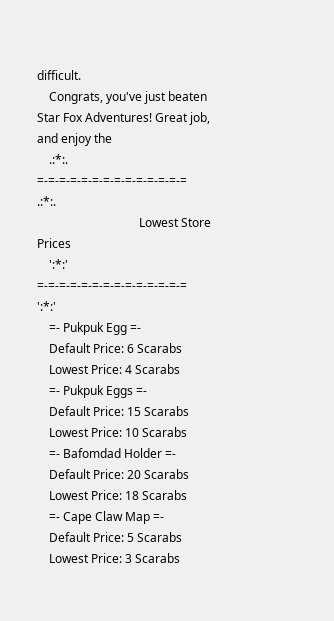difficult.
    Congrats, you've just beaten Star Fox Adventures! Great job, and enjoy the
    .:*:.                    =-=-=-=-=-=-=-=-=-=-=-=-=-=                    .:*:.
                                  Lowest Store Prices
    ':*:'                    =-=-=-=-=-=-=-=-=-=-=-=-=-=                    ':*:'
    =- Pukpuk Egg =-
    Default Price: 6 Scarabs
    Lowest Price: 4 Scarabs
    =- Pukpuk Eggs =-
    Default Price: 15 Scarabs
    Lowest Price: 10 Scarabs
    =- Bafomdad Holder =-
    Default Price: 20 Scarabs
    Lowest Price: 18 Scarabs
    =- Cape Claw Map =-
    Default Price: 5 Scarabs
    Lowest Price: 3 Scarabs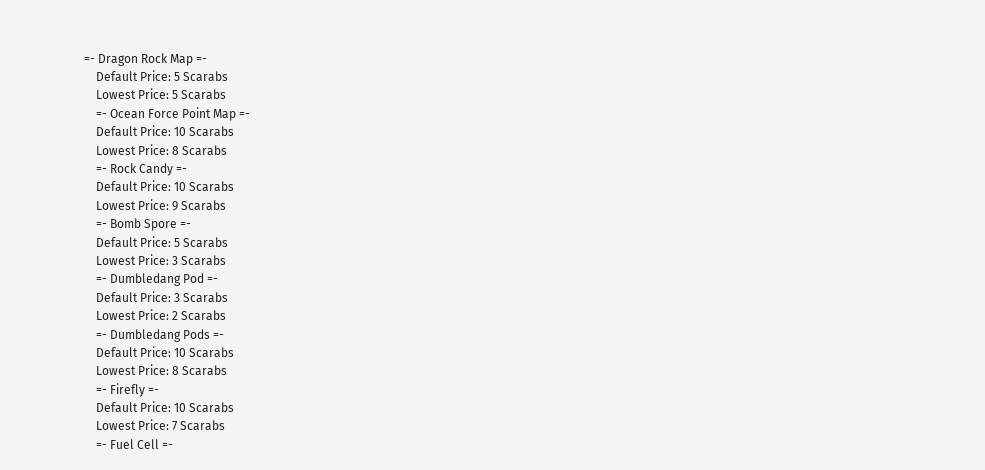=- Dragon Rock Map =-
    Default Price: 5 Scarabs
    Lowest Price: 5 Scarabs
    =- Ocean Force Point Map =-
    Default Price: 10 Scarabs
    Lowest Price: 8 Scarabs
    =- Rock Candy =-
    Default Price: 10 Scarabs
    Lowest Price: 9 Scarabs
    =- Bomb Spore =-
    Default Price: 5 Scarabs
    Lowest Price: 3 Scarabs
    =- Dumbledang Pod =-
    Default Price: 3 Scarabs
    Lowest Price: 2 Scarabs
    =- Dumbledang Pods =-
    Default Price: 10 Scarabs
    Lowest Price: 8 Scarabs
    =- Firefly =-
    Default Price: 10 Scarabs
    Lowest Price: 7 Scarabs
    =- Fuel Cell =-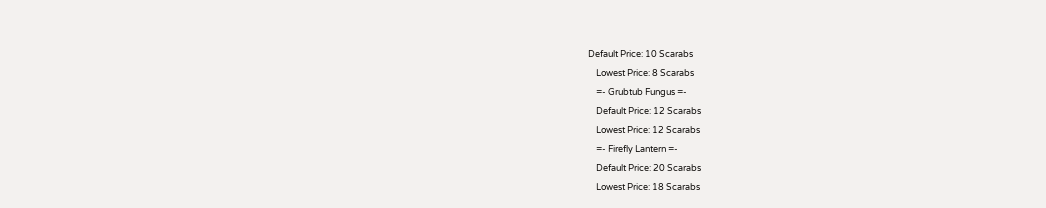Default Price: 10 Scarabs
    Lowest Price: 8 Scarabs
    =- Grubtub Fungus =-
    Default Price: 12 Scarabs
    Lowest Price: 12 Scarabs
    =- Firefly Lantern =-
    Default Price: 20 Scarabs
    Lowest Price: 18 Scarabs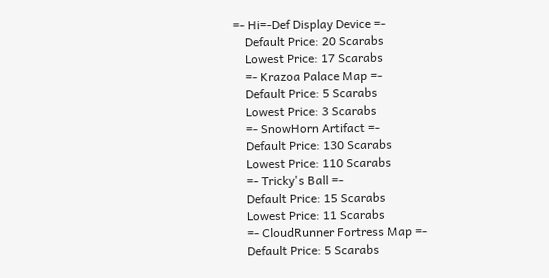=- Hi=-Def Display Device =-
    Default Price: 20 Scarabs
    Lowest Price: 17 Scarabs
    =- Krazoa Palace Map =-
    Default Price: 5 Scarabs
    Lowest Price: 3 Scarabs
    =- SnowHorn Artifact =-
    Default Price: 130 Scarabs
    Lowest Price: 110 Scarabs
    =- Tricky's Ball =-
    Default Price: 15 Scarabs
    Lowest Price: 11 Scarabs
    =- CloudRunner Fortress Map =-
    Default Price: 5 Scarabs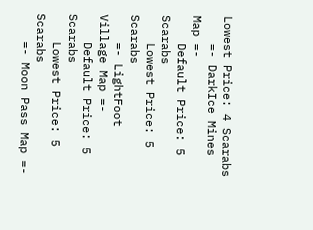Lowest Price: 4 Scarabs
    =- DarkIce Mines Map =-
    Default Price: 5 Scarabs
    Lowest Price: 5 Scarabs
    =- LightFoot Village Map =-
    Default Price: 5 Scarabs
    Lowest Price: 5 Scarabs
    =- Moon Pass Map =-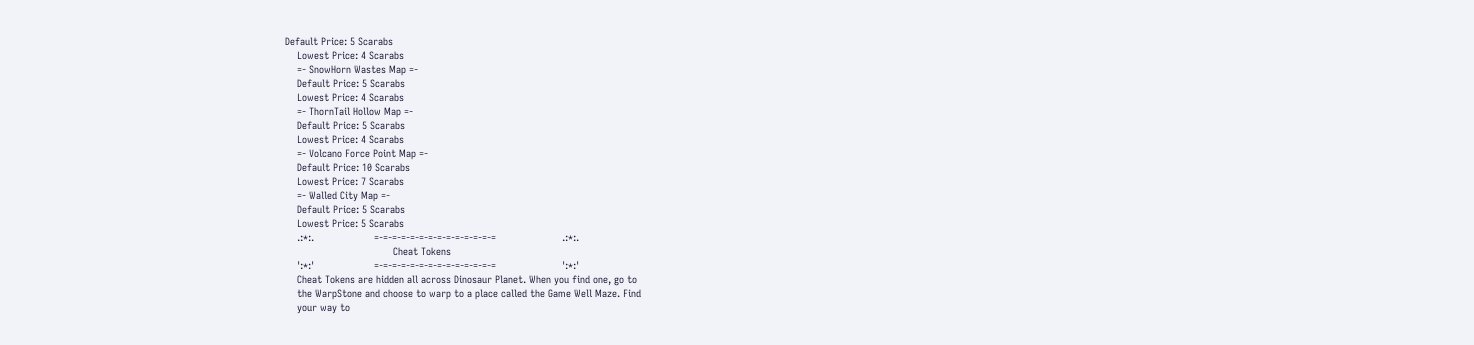Default Price: 5 Scarabs
    Lowest Price: 4 Scarabs
    =- SnowHorn Wastes Map =-
    Default Price: 5 Scarabs
    Lowest Price: 4 Scarabs
    =- ThornTail Hollow Map =-
    Default Price: 5 Scarabs
    Lowest Price: 4 Scarabs
    =- Volcano Force Point Map =-
    Default Price: 10 Scarabs
    Lowest Price: 7 Scarabs
    =- Walled City Map =-
    Default Price: 5 Scarabs
    Lowest Price: 5 Scarabs
    .:*:.                    =-=-=-=-=-=-=-=-=-=-=-=-=-=                      .:*:.
                                    Cheat Tokens
    ':*:'                    =-=-=-=-=-=-=-=-=-=-=-=-=-=                      ':*:'
    Cheat Tokens are hidden all across Dinosaur Planet. When you find one, go to
    the WarpStone and choose to warp to a place called the Game Well Maze. Find
    your way to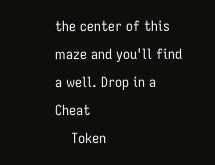the center of this maze and you'll find a well. Drop in a Cheat
    Token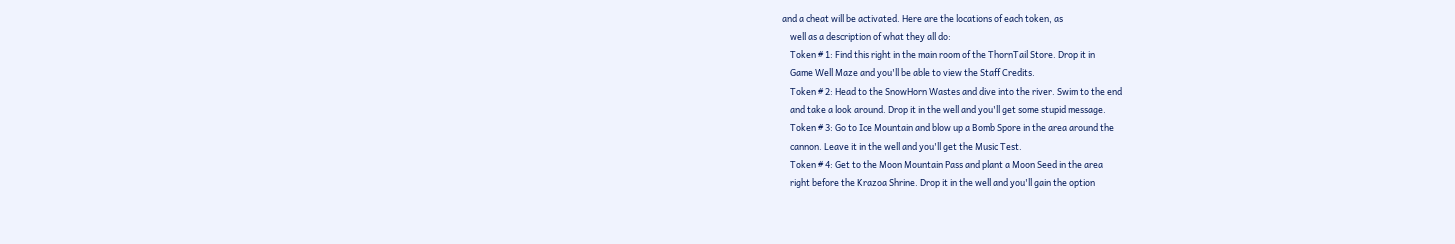and a cheat will be activated. Here are the locations of each token, as
    well as a description of what they all do:
    Token # 1: Find this right in the main room of the ThornTail Store. Drop it in
    Game Well Maze and you'll be able to view the Staff Credits.
    Token # 2: Head to the SnowHorn Wastes and dive into the river. Swim to the end
    and take a look around. Drop it in the well and you'll get some stupid message.
    Token # 3: Go to Ice Mountain and blow up a Bomb Spore in the area around the
    cannon. Leave it in the well and you'll get the Music Test.
    Token # 4: Get to the Moon Mountain Pass and plant a Moon Seed in the area
    right before the Krazoa Shrine. Drop it in the well and you'll gain the option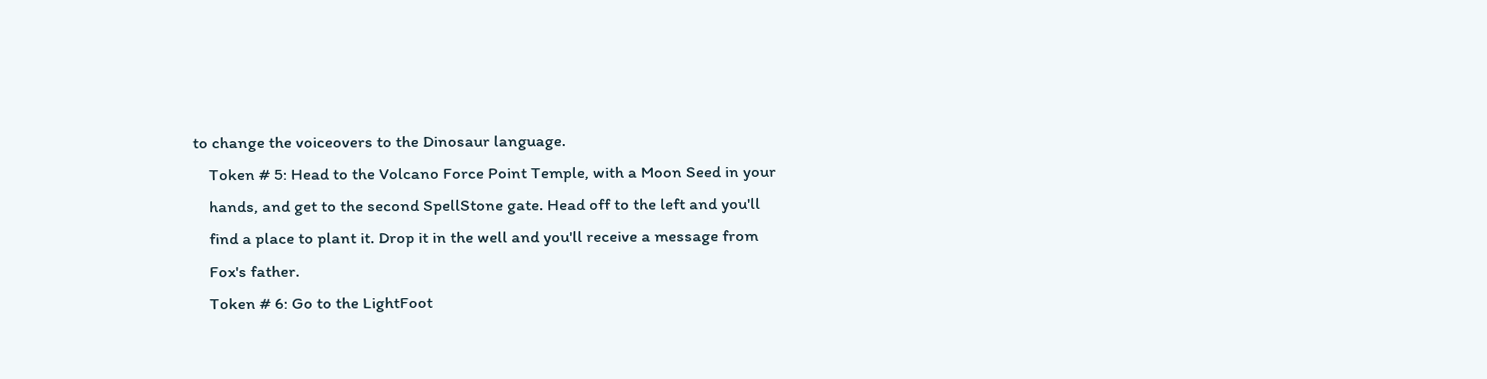to change the voiceovers to the Dinosaur language.
    Token # 5: Head to the Volcano Force Point Temple, with a Moon Seed in your
    hands, and get to the second SpellStone gate. Head off to the left and you'll
    find a place to plant it. Drop it in the well and you'll receive a message from
    Fox's father.
    Token # 6: Go to the LightFoot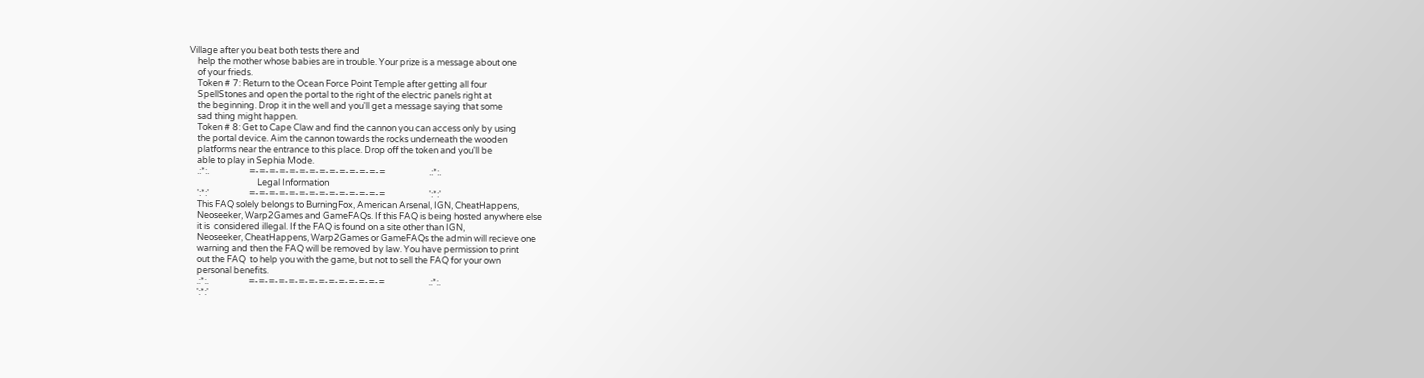Village after you beat both tests there and
    help the mother whose babies are in trouble. Your prize is a message about one
    of your frieds.
    Token # 7: Return to the Ocean Force Point Temple after getting all four
    SpellStones and open the portal to the right of the electric panels right at
    the beginning. Drop it in the well and you'll get a message saying that some
    sad thing might happen.
    Token # 8: Get to Cape Claw and find the cannon you can access only by using
    the portal device. Aim the cannon towards the rocks underneath the wooden
    platforms near the entrance to this place. Drop off the token and you'll be
    able to play in Sephia Mode.
    .:*:.                    =-=-=-=-=-=-=-=-=-=-=-=-=-=                      .:*:.
                                  Legal Information
    ':*:'                    =-=-=-=-=-=-=-=-=-=-=-=-=-=                      ':*:'
    This FAQ solely belongs to BurningFox, American Arsenal, IGN, CheatHappens,
    Neoseeker, Warp2Games and GameFAQs. If this FAQ is being hosted anywhere else
    it is  considered illegal. If the FAQ is found on a site other than IGN,
    Neoseeker, CheatHappens, Warp2Games or GameFAQs the admin will recieve one
    warning and then the FAQ will be removed by law. You have permission to print
    out the FAQ  to help you with the game, but not to sell the FAQ for your own
    personal benefits.
    .:*:.                    =-=-=-=-=-=-=-=-=-=-=-=-=-=                      .:*:.
    ':*:'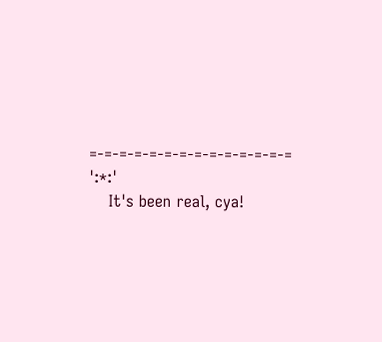=-=-=-=-=-=-=-=-=-=-=-=-=-=                      ':*:'
    It's been real, cya!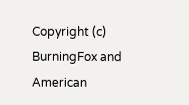Copyright (c) BurningFox and American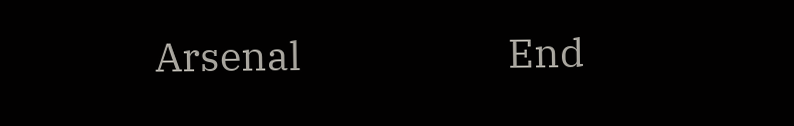Arsenal                       End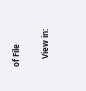of File

    View in: